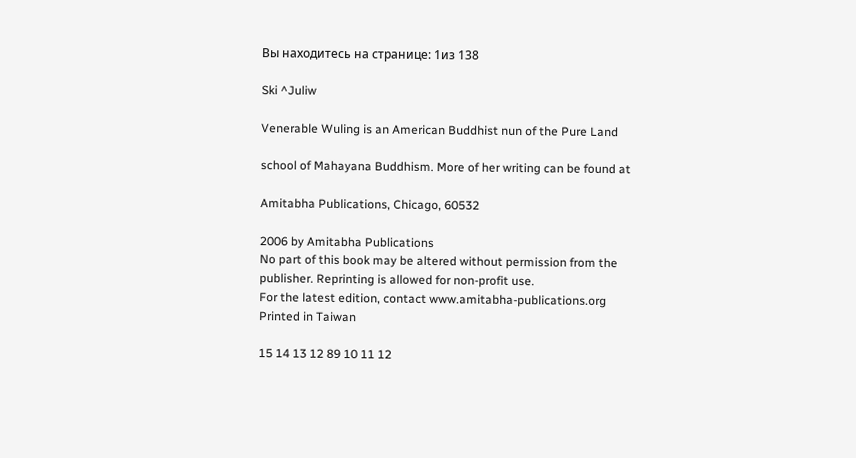Вы находитесь на странице: 1из 138

Ski ^Juliw

Venerable Wuling is an American Buddhist nun of the Pure Land

school of Mahayana Buddhism. More of her writing can be found at

Amitabha Publications, Chicago, 60532

2006 by Amitabha Publications
No part of this book may be altered without permission from the
publisher. Reprinting is allowed for non-profit use.
For the latest edition, contact www.amitabha-publications.org
Printed in Taiwan

15 14 13 12 89 10 11 12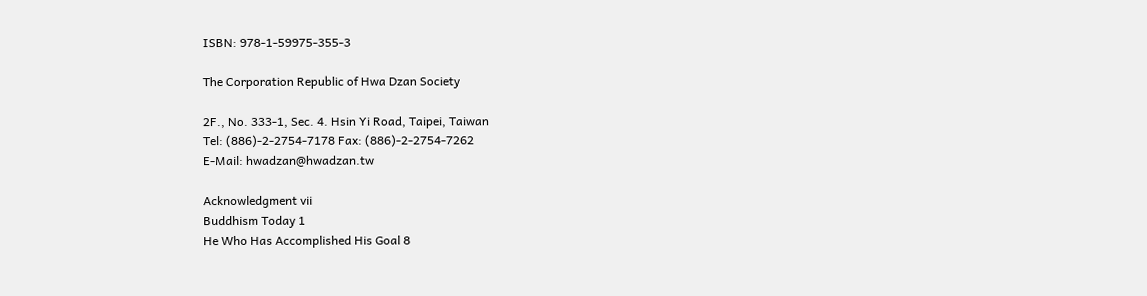ISBN: 978-1-59975-355-3

The Corporation Republic of Hwa Dzan Society

2F., No. 333-1, Sec. 4. Hsin Yi Road, Taipei, Taiwan
Tel: (886)-2-2754-7178 Fax: (886)-2-2754-7262
E-Mail: hwadzan@hwadzan.tw

Acknowledgment vii
Buddhism Today 1
He Who Has Accomplished His Goal 8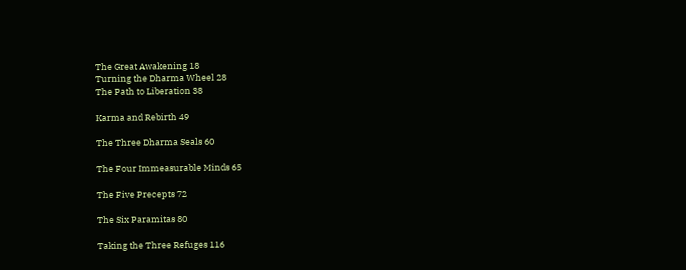The Great Awakening 18
Turning the Dharma Wheel 28
The Path to Liberation 38

Karma and Rebirth 49

The Three Dharma Seals 60

The Four Immeasurable Minds 65

The Five Precepts 72

The Six Paramitas 80

Taking the Three Refuges 116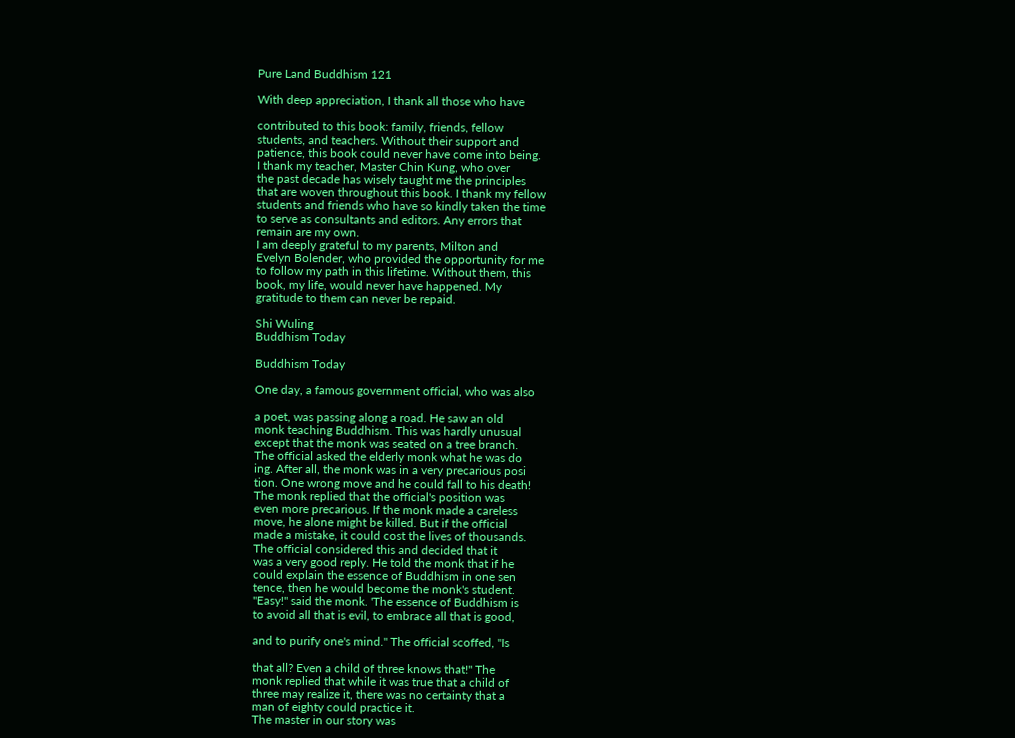Pure Land Buddhism 121

With deep appreciation, I thank all those who have

contributed to this book: family, friends, fellow
students, and teachers. Without their support and
patience, this book could never have come into being.
I thank my teacher, Master Chin Kung, who over
the past decade has wisely taught me the principles
that are woven throughout this book. I thank my fellow
students and friends who have so kindly taken the time
to serve as consultants and editors. Any errors that
remain are my own.
I am deeply grateful to my parents, Milton and
Evelyn Bolender, who provided the opportunity for me
to follow my path in this lifetime. Without them, this
book, my life, would never have happened. My
gratitude to them can never be repaid.

Shi Wuling
Buddhism Today

Buddhism Today

One day, a famous government official, who was also

a poet, was passing along a road. He saw an old
monk teaching Buddhism. This was hardly unusual
except that the monk was seated on a tree branch.
The official asked the elderly monk what he was do
ing. After all, the monk was in a very precarious posi
tion. One wrong move and he could fall to his death!
The monk replied that the official's position was
even more precarious. If the monk made a careless
move, he alone might be killed. But if the official
made a mistake, it could cost the lives of thousands.
The official considered this and decided that it
was a very good reply. He told the monk that if he
could explain the essence of Buddhism in one sen
tence, then he would become the monk's student.
"Easy!" said the monk. 'The essence of Buddhism is
to avoid all that is evil, to embrace all that is good,

and to purify one's mind." The official scoffed, "Is

that all? Even a child of three knows that!" The
monk replied that while it was true that a child of
three may realize it, there was no certainty that a
man of eighty could practice it.
The master in our story was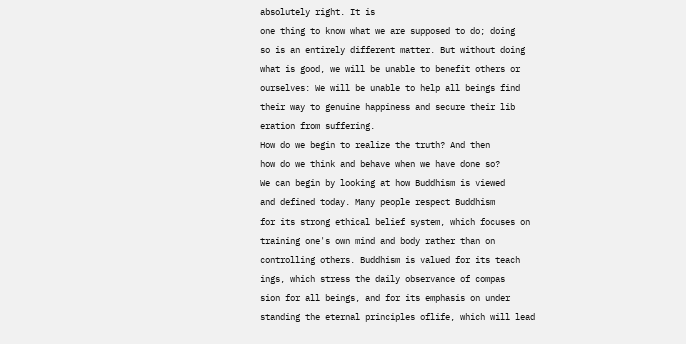absolutely right. It is
one thing to know what we are supposed to do; doing
so is an entirely different matter. But without doing
what is good, we will be unable to benefit others or
ourselves: We will be unable to help all beings find
their way to genuine happiness and secure their lib
eration from suffering.
How do we begin to realize the truth? And then
how do we think and behave when we have done so?
We can begin by looking at how Buddhism is viewed
and defined today. Many people respect Buddhism
for its strong ethical belief system, which focuses on
training one's own mind and body rather than on
controlling others. Buddhism is valued for its teach
ings, which stress the daily observance of compas
sion for all beings, and for its emphasis on under
standing the eternal principles oflife, which will lead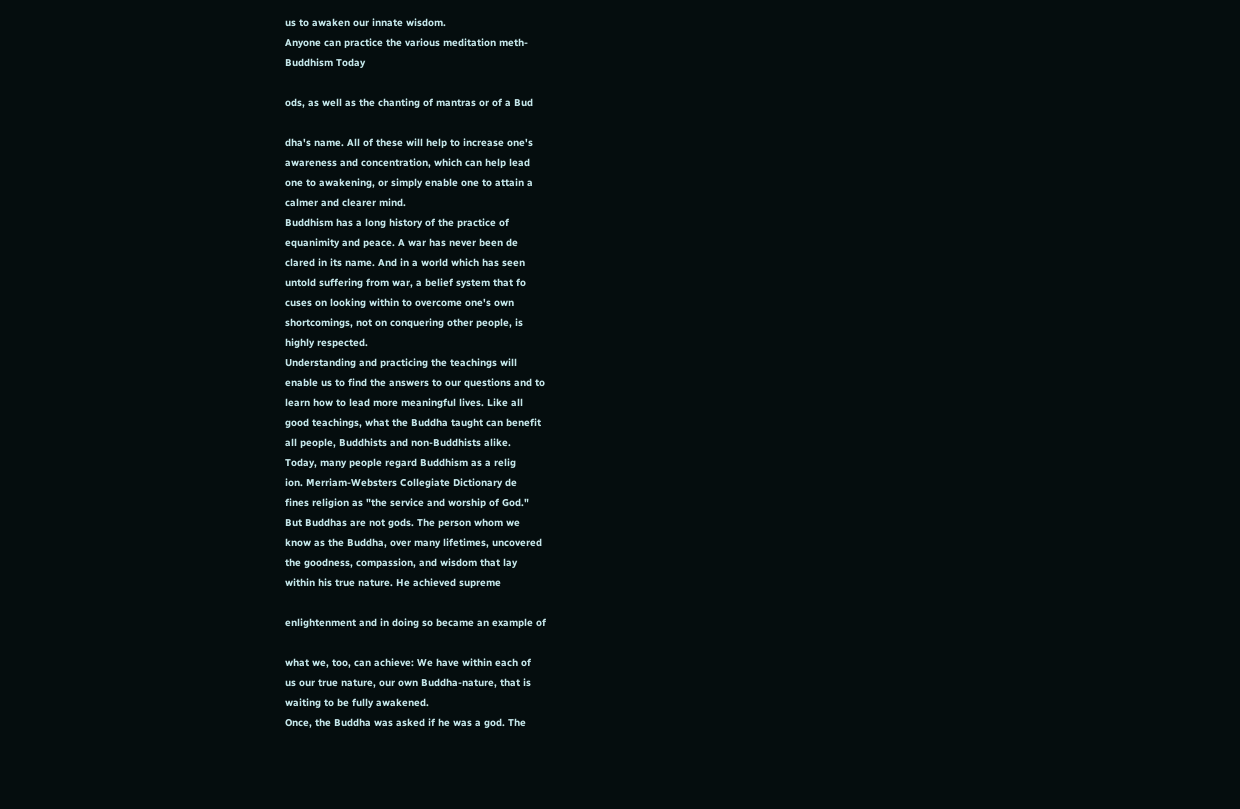us to awaken our innate wisdom.
Anyone can practice the various meditation meth-
Buddhism Today

ods, as well as the chanting of mantras or of a Bud

dha's name. All of these will help to increase one's
awareness and concentration, which can help lead
one to awakening, or simply enable one to attain a
calmer and clearer mind.
Buddhism has a long history of the practice of
equanimity and peace. A war has never been de
clared in its name. And in a world which has seen
untold suffering from war, a belief system that fo
cuses on looking within to overcome one's own
shortcomings, not on conquering other people, is
highly respected.
Understanding and practicing the teachings will
enable us to find the answers to our questions and to
learn how to lead more meaningful lives. Like all
good teachings, what the Buddha taught can benefit
all people, Buddhists and non-Buddhists alike.
Today, many people regard Buddhism as a relig
ion. Merriam-Websters Collegiate Dictionary de
fines religion as "the service and worship of God."
But Buddhas are not gods. The person whom we
know as the Buddha, over many lifetimes, uncovered
the goodness, compassion, and wisdom that lay
within his true nature. He achieved supreme

enlightenment and in doing so became an example of

what we, too, can achieve: We have within each of
us our true nature, our own Buddha-nature, that is
waiting to be fully awakened.
Once, the Buddha was asked if he was a god. The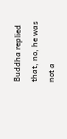Buddha replied that, no, he was not a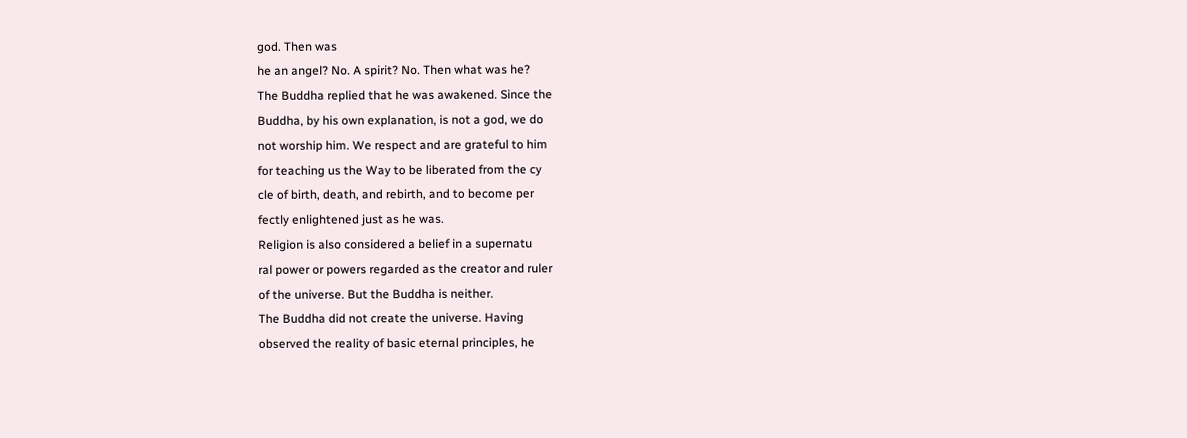god. Then was
he an angel? No. A spirit? No. Then what was he?
The Buddha replied that he was awakened. Since the
Buddha, by his own explanation, is not a god, we do
not worship him. We respect and are grateful to him
for teaching us the Way to be liberated from the cy
cle of birth, death, and rebirth, and to become per
fectly enlightened just as he was.
Religion is also considered a belief in a supernatu
ral power or powers regarded as the creator and ruler
of the universe. But the Buddha is neither.
The Buddha did not create the universe. Having
observed the reality of basic eternal principles, he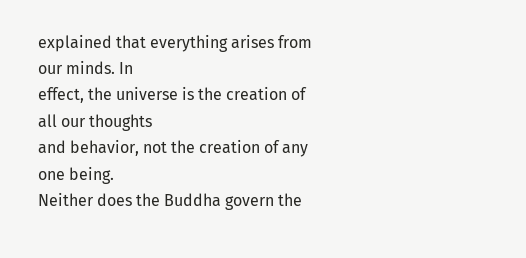explained that everything arises from our minds. In
effect, the universe is the creation of all our thoughts
and behavior, not the creation of any one being.
Neither does the Buddha govern the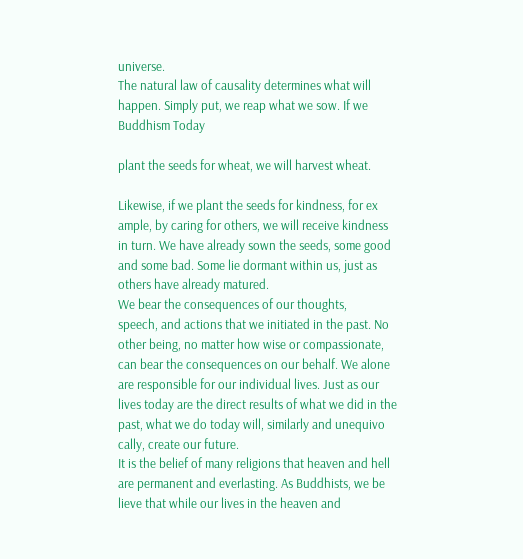universe.
The natural law of causality determines what will
happen. Simply put, we reap what we sow. If we
Buddhism Today

plant the seeds for wheat, we will harvest wheat.

Likewise, if we plant the seeds for kindness, for ex
ample, by caring for others, we will receive kindness
in turn. We have already sown the seeds, some good
and some bad. Some lie dormant within us, just as
others have already matured.
We bear the consequences of our thoughts,
speech, and actions that we initiated in the past. No
other being, no matter how wise or compassionate,
can bear the consequences on our behalf. We alone
are responsible for our individual lives. Just as our
lives today are the direct results of what we did in the
past, what we do today will, similarly and unequivo
cally, create our future.
It is the belief of many religions that heaven and hell
are permanent and everlasting. As Buddhists, we be
lieve that while our lives in the heaven and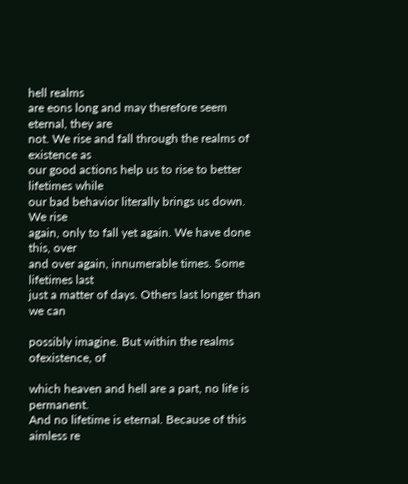hell realms
are eons long and may therefore seem eternal, they are
not. We rise and fall through the realms of existence as
our good actions help us to rise to better lifetimes while
our bad behavior literally brings us down. We rise
again, only to fall yet again. We have done this, over
and over again, innumerable times. Some lifetimes last
just a matter of days. Others last longer than we can

possibly imagine. But within the realms ofexistence, of

which heaven and hell are a part, no life is permanent.
And no lifetime is eternal. Because of this aimless re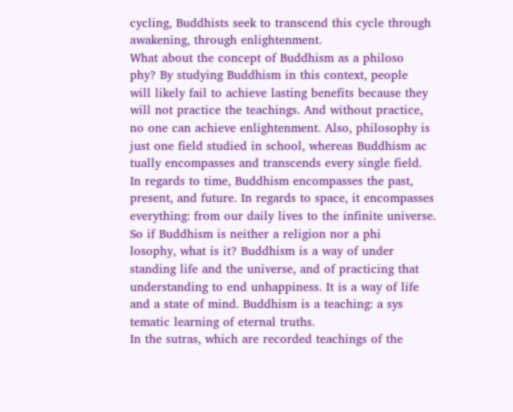cycling, Buddhists seek to transcend this cycle through
awakening, through enlightenment.
What about the concept of Buddhism as a philoso
phy? By studying Buddhism in this context, people
will likely fail to achieve lasting benefits because they
will not practice the teachings. And without practice,
no one can achieve enlightenment. Also, philosophy is
just one field studied in school, whereas Buddhism ac
tually encompasses and transcends every single field.
In regards to time, Buddhism encompasses the past,
present, and future. In regards to space, it encompasses
everything: from our daily lives to the infinite universe.
So if Buddhism is neither a religion nor a phi
losophy, what is it? Buddhism is a way of under
standing life and the universe, and of practicing that
understanding to end unhappiness. It is a way of life
and a state of mind. Buddhism is a teaching: a sys
tematic learning of eternal truths.
In the sutras, which are recorded teachings of the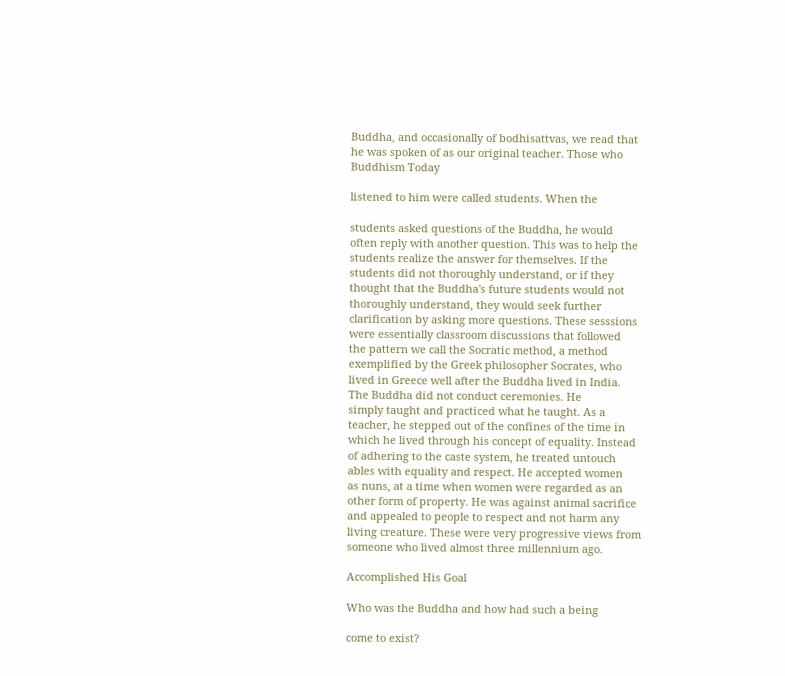Buddha, and occasionally of bodhisattvas, we read that
he was spoken of as our original teacher. Those who
Buddhism Today

listened to him were called students. When the

students asked questions of the Buddha, he would
often reply with another question. This was to help the
students realize the answer for themselves. If the
students did not thoroughly understand, or if they
thought that the Buddha's future students would not
thoroughly understand, they would seek further
clarification by asking more questions. These sesssions
were essentially classroom discussions that followed
the pattern we call the Socratic method, a method
exemplified by the Greek philosopher Socrates, who
lived in Greece well after the Buddha lived in India.
The Buddha did not conduct ceremonies. He
simply taught and practiced what he taught. As a
teacher, he stepped out of the confines of the time in
which he lived through his concept of equality. Instead
of adhering to the caste system, he treated untouch
ables with equality and respect. He accepted women
as nuns, at a time when women were regarded as an
other form of property. He was against animal sacrifice
and appealed to people to respect and not harm any
living creature. These were very progressive views from
someone who lived almost three millennium ago.

Accomplished His Goal

Who was the Buddha and how had such a being

come to exist?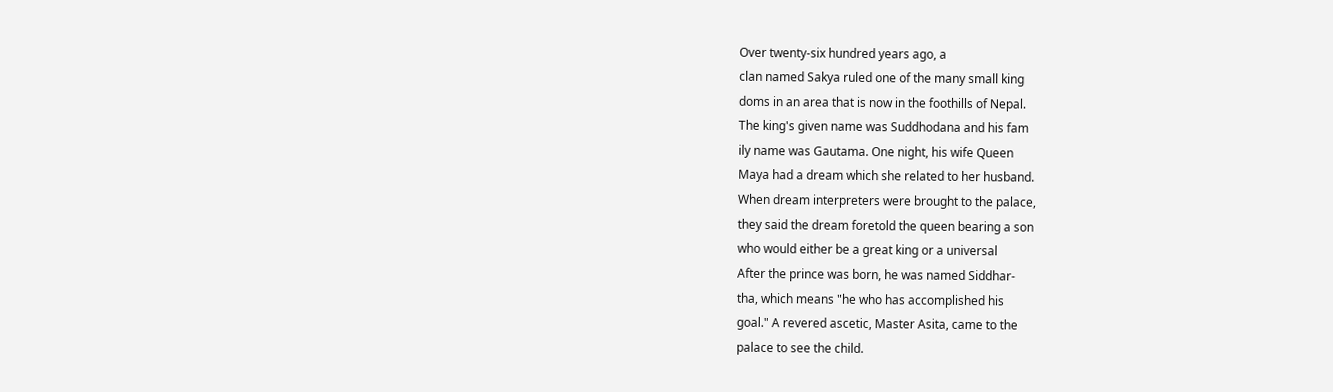Over twenty-six hundred years ago, a
clan named Sakya ruled one of the many small king
doms in an area that is now in the foothills of Nepal.
The king's given name was Suddhodana and his fam
ily name was Gautama. One night, his wife Queen
Maya had a dream which she related to her husband.
When dream interpreters were brought to the palace,
they said the dream foretold the queen bearing a son
who would either be a great king or a universal
After the prince was born, he was named Siddhar-
tha, which means "he who has accomplished his
goal." A revered ascetic, Master Asita, came to the
palace to see the child.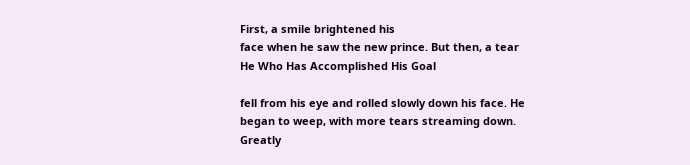First, a smile brightened his
face when he saw the new prince. But then, a tear
He Who Has Accomplished His Goal

fell from his eye and rolled slowly down his face. He
began to weep, with more tears streaming down.
Greatly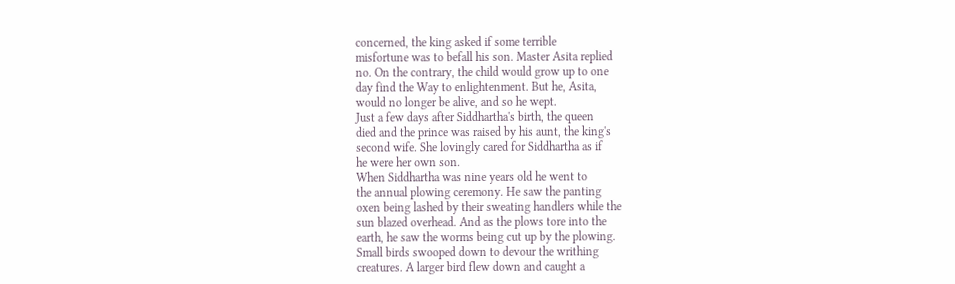concerned, the king asked if some terrible
misfortune was to befall his son. Master Asita replied
no. On the contrary, the child would grow up to one
day find the Way to enlightenment. But he, Asita,
would no longer be alive, and so he wept.
Just a few days after Siddhartha's birth, the queen
died and the prince was raised by his aunt, the king's
second wife. She lovingly cared for Siddhartha as if
he were her own son.
When Siddhartha was nine years old he went to
the annual plowing ceremony. He saw the panting
oxen being lashed by their sweating handlers while the
sun blazed overhead. And as the plows tore into the
earth, he saw the worms being cut up by the plowing.
Small birds swooped down to devour the writhing
creatures. A larger bird flew down and caught a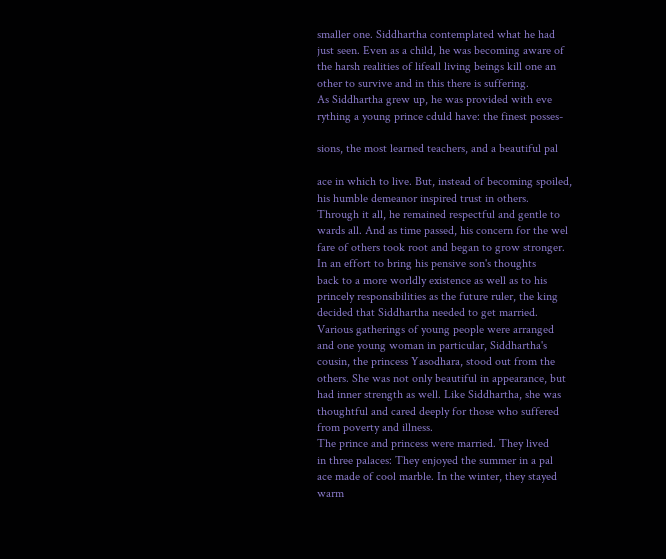smaller one. Siddhartha contemplated what he had
just seen. Even as a child, he was becoming aware of
the harsh realities of lifeall living beings kill one an
other to survive and in this there is suffering.
As Siddhartha grew up, he was provided with eve
rything a young prince cduld have: the finest posses-

sions, the most learned teachers, and a beautiful pal

ace in which to live. But, instead of becoming spoiled,
his humble demeanor inspired trust in others.
Through it all, he remained respectful and gentle to
wards all. And as time passed, his concern for the wel
fare of others took root and began to grow stronger.
In an effort to bring his pensive son's thoughts
back to a more worldly existence as well as to his
princely responsibilities as the future ruler, the king
decided that Siddhartha needed to get married.
Various gatherings of young people were arranged
and one young woman in particular, Siddhartha's
cousin, the princess Yasodhara, stood out from the
others. She was not only beautiful in appearance, but
had inner strength as well. Like Siddhartha, she was
thoughtful and cared deeply for those who suffered
from poverty and illness.
The prince and princess were married. They lived
in three palaces: They enjoyed the summer in a pal
ace made of cool marble. In the winter, they stayed
warm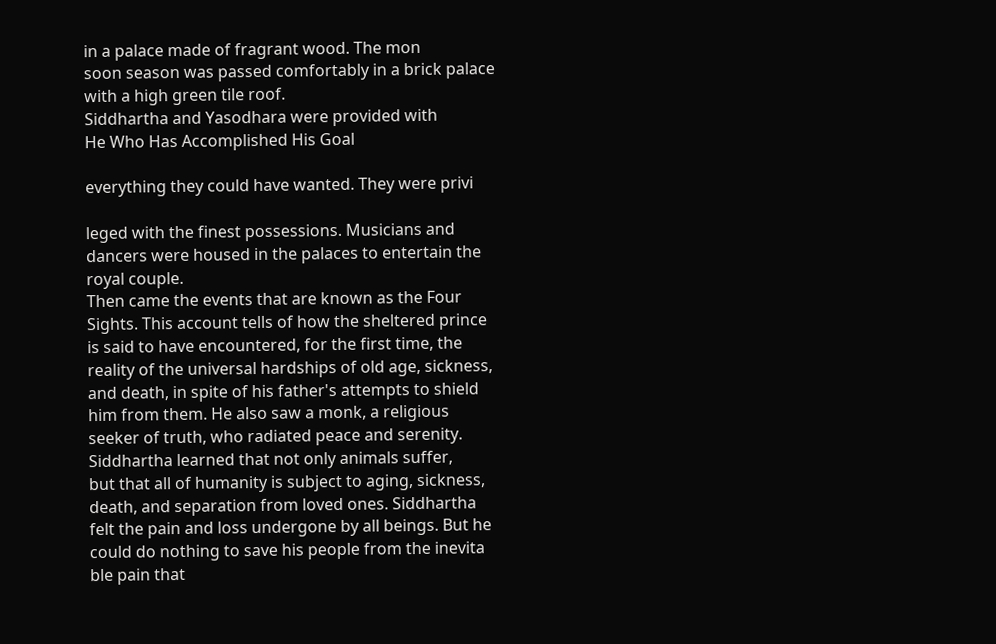in a palace made of fragrant wood. The mon
soon season was passed comfortably in a brick palace
with a high green tile roof.
Siddhartha and Yasodhara were provided with
He Who Has Accomplished His Goal

everything they could have wanted. They were privi

leged with the finest possessions. Musicians and
dancers were housed in the palaces to entertain the
royal couple.
Then came the events that are known as the Four
Sights. This account tells of how the sheltered prince
is said to have encountered, for the first time, the
reality of the universal hardships of old age, sickness,
and death, in spite of his father's attempts to shield
him from them. He also saw a monk, a religious
seeker of truth, who radiated peace and serenity.
Siddhartha learned that not only animals suffer,
but that all of humanity is subject to aging, sickness,
death, and separation from loved ones. Siddhartha
felt the pain and loss undergone by all beings. But he
could do nothing to save his people from the inevita
ble pain that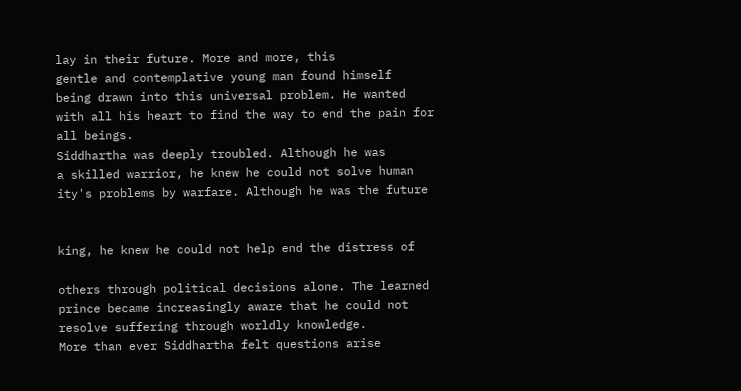lay in their future. More and more, this
gentle and contemplative young man found himself
being drawn into this universal problem. He wanted
with all his heart to find the way to end the pain for
all beings.
Siddhartha was deeply troubled. Although he was
a skilled warrior, he knew he could not solve human
ity's problems by warfare. Although he was the future


king, he knew he could not help end the distress of

others through political decisions alone. The learned
prince became increasingly aware that he could not
resolve suffering through worldly knowledge.
More than ever Siddhartha felt questions arise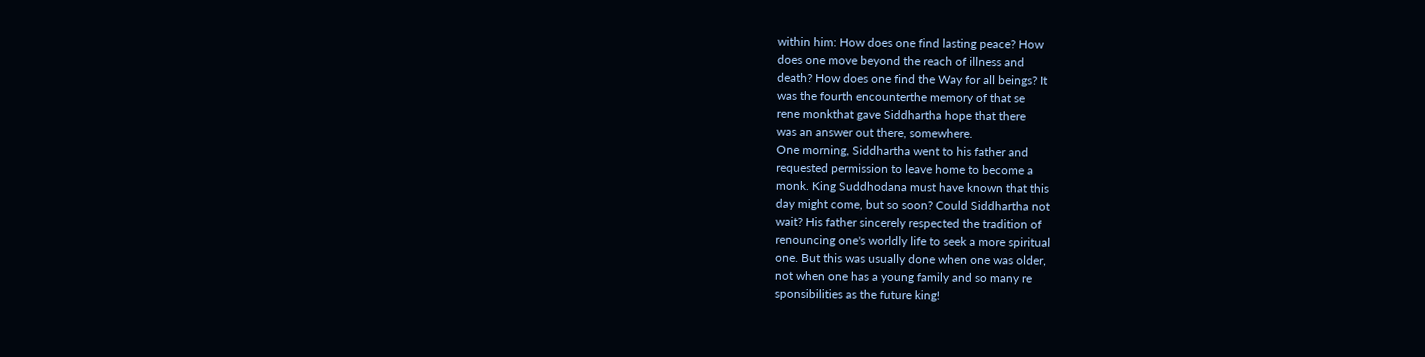within him: How does one find lasting peace? How
does one move beyond the reach of illness and
death? How does one find the Way for all beings? It
was the fourth encounterthe memory of that se
rene monkthat gave Siddhartha hope that there
was an answer out there, somewhere.
One morning, Siddhartha went to his father and
requested permission to leave home to become a
monk. King Suddhodana must have known that this
day might come, but so soon? Could Siddhartha not
wait? His father sincerely respected the tradition of
renouncing one's worldly life to seek a more spiritual
one. But this was usually done when one was older,
not when one has a young family and so many re
sponsibilities as the future king!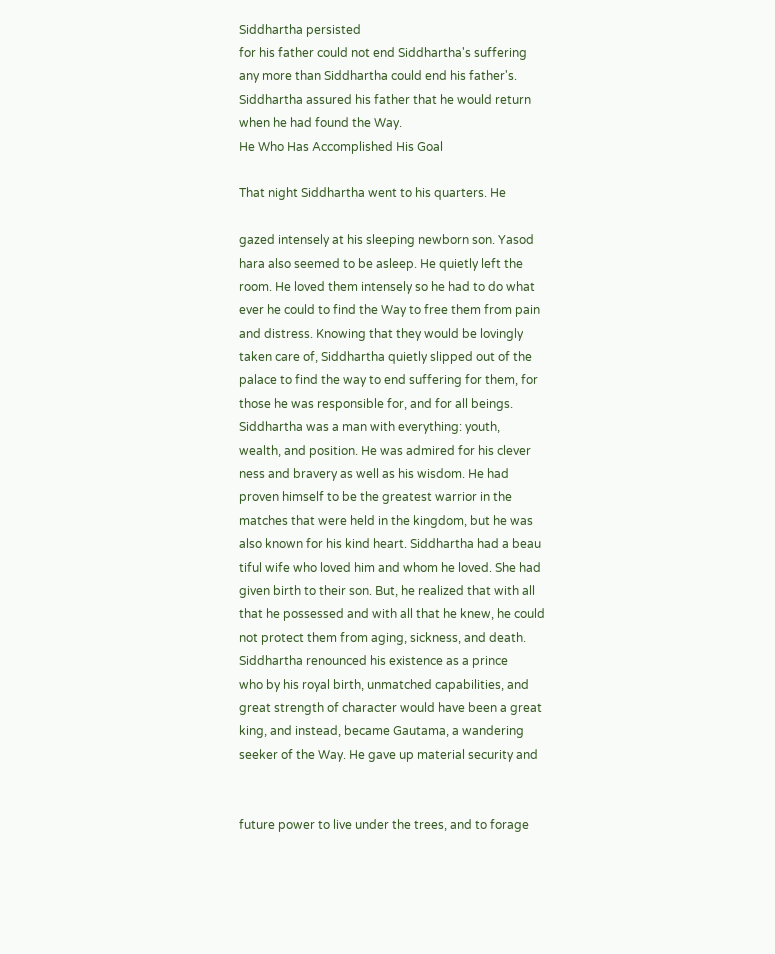Siddhartha persisted
for his father could not end Siddhartha's suffering
any more than Siddhartha could end his father's.
Siddhartha assured his father that he would return
when he had found the Way.
He Who Has Accomplished His Goal

That night Siddhartha went to his quarters. He

gazed intensely at his sleeping newborn son. Yasod
hara also seemed to be asleep. He quietly left the
room. He loved them intensely so he had to do what
ever he could to find the Way to free them from pain
and distress. Knowing that they would be lovingly
taken care of, Siddhartha quietly slipped out of the
palace to find the way to end suffering for them, for
those he was responsible for, and for all beings.
Siddhartha was a man with everything: youth,
wealth, and position. He was admired for his clever
ness and bravery as well as his wisdom. He had
proven himself to be the greatest warrior in the
matches that were held in the kingdom, but he was
also known for his kind heart. Siddhartha had a beau
tiful wife who loved him and whom he loved. She had
given birth to their son. But, he realized that with all
that he possessed and with all that he knew, he could
not protect them from aging, sickness, and death.
Siddhartha renounced his existence as a prince
who by his royal birth, unmatched capabilities, and
great strength of character would have been a great
king, and instead, became Gautama, a wandering
seeker of the Way. He gave up material security and


future power to live under the trees, and to forage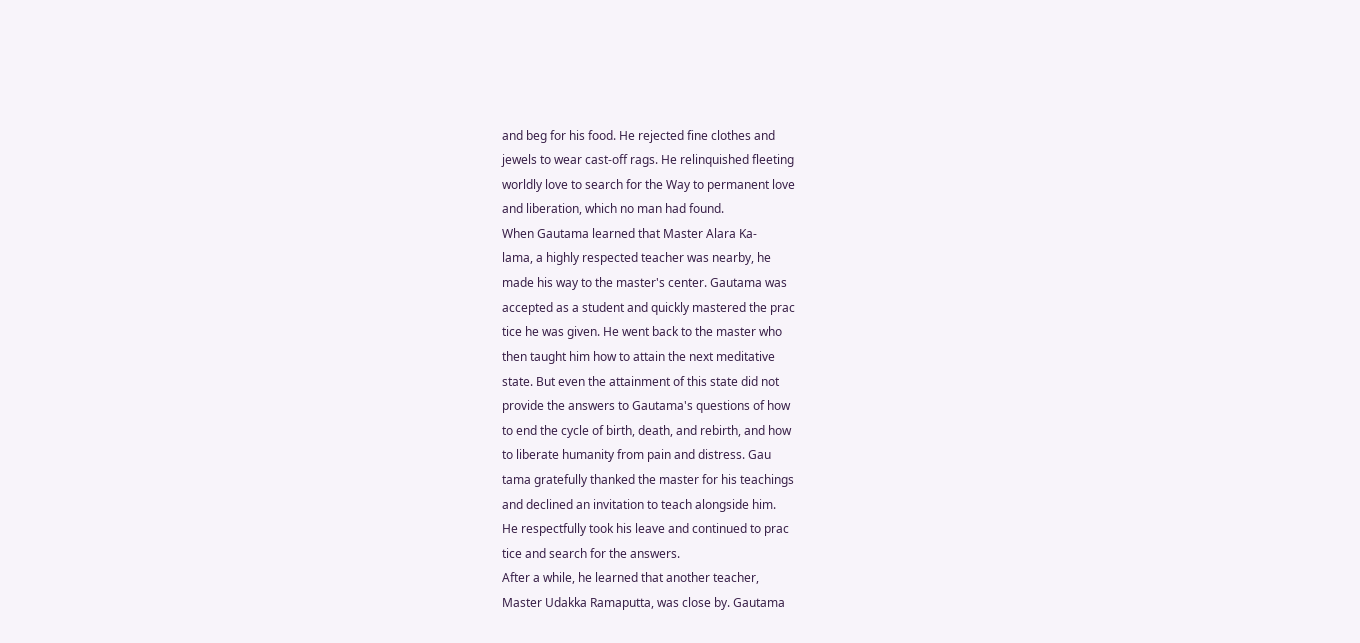and beg for his food. He rejected fine clothes and
jewels to wear cast-off rags. He relinquished fleeting
worldly love to search for the Way to permanent love
and liberation, which no man had found.
When Gautama learned that Master Alara Ka-
lama, a highly respected teacher was nearby, he
made his way to the master's center. Gautama was
accepted as a student and quickly mastered the prac
tice he was given. He went back to the master who
then taught him how to attain the next meditative
state. But even the attainment of this state did not
provide the answers to Gautama's questions of how
to end the cycle of birth, death, and rebirth, and how
to liberate humanity from pain and distress. Gau
tama gratefully thanked the master for his teachings
and declined an invitation to teach alongside him.
He respectfully took his leave and continued to prac
tice and search for the answers.
After a while, he learned that another teacher,
Master Udakka Ramaputta, was close by. Gautama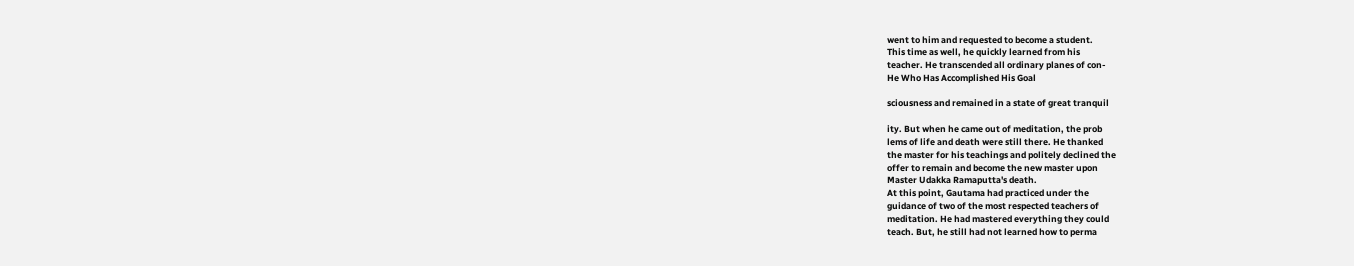went to him and requested to become a student.
This time as well, he quickly learned from his
teacher. He transcended all ordinary planes of con-
He Who Has Accomplished His Goal

sciousness and remained in a state of great tranquil

ity. But when he came out of meditation, the prob
lems of life and death were still there. He thanked
the master for his teachings and politely declined the
offer to remain and become the new master upon
Master Udakka Ramaputta's death.
At this point, Gautama had practiced under the
guidance of two of the most respected teachers of
meditation. He had mastered everything they could
teach. But, he still had not learned how to perma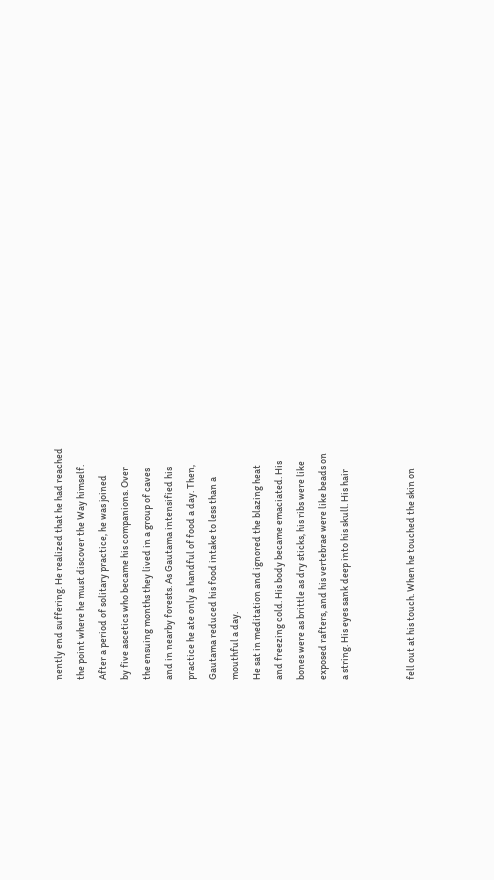nently end suffering. He realized that he had reached
the point where he must discover the Way himself.
After a period of solitary practice, he was joined
by five ascetics who became his companions. Over
the ensuing months they lived in a group of caves
and in nearby forests. As Gautama intensified his
practice he ate only a handful of food a day. Then,
Gautama reduced his food intake to less than a
mouthful a day.
He sat in meditation and ignored the blazing heat
and freezing cold. His body became emaciated. His
bones were as brittle as dry sticks, his ribs were like
exposed rafters, and his vertebrae were like beads on
a string. His eyes sank deep into his skull. His hair


fell out at his touch. When he touched the skin on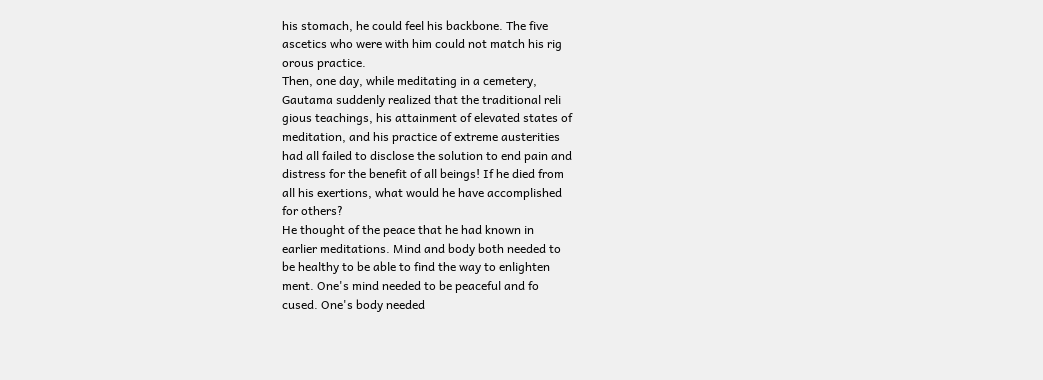his stomach, he could feel his backbone. The five
ascetics who were with him could not match his rig
orous practice.
Then, one day, while meditating in a cemetery,
Gautama suddenly realized that the traditional reli
gious teachings, his attainment of elevated states of
meditation, and his practice of extreme austerities
had all failed to disclose the solution to end pain and
distress for the benefit of all beings! If he died from
all his exertions, what would he have accomplished
for others?
He thought of the peace that he had known in
earlier meditations. Mind and body both needed to
be healthy to be able to find the way to enlighten
ment. One's mind needed to be peaceful and fo
cused. One's body needed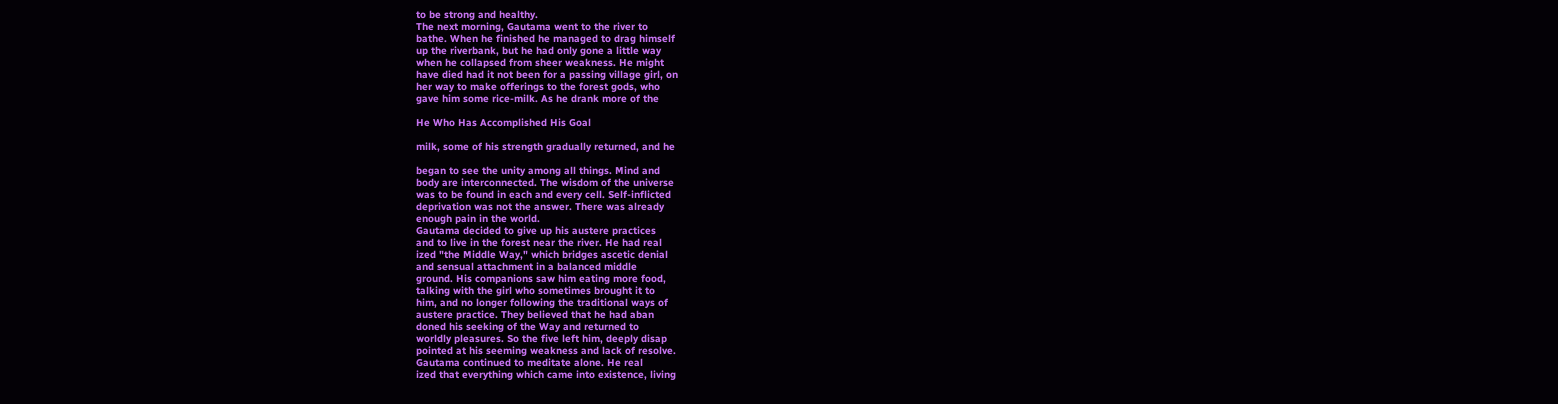to be strong and healthy.
The next morning, Gautama went to the river to
bathe. When he finished he managed to drag himself
up the riverbank, but he had only gone a little way
when he collapsed from sheer weakness. He might
have died had it not been for a passing village girl, on
her way to make offerings to the forest gods, who
gave him some rice-milk. As he drank more of the

He Who Has Accomplished His Goal

milk, some of his strength gradually returned, and he

began to see the unity among all things. Mind and
body are interconnected. The wisdom of the universe
was to be found in each and every cell. Self-inflicted
deprivation was not the answer. There was already
enough pain in the world.
Gautama decided to give up his austere practices
and to live in the forest near the river. He had real
ized "the Middle Way," which bridges ascetic denial
and sensual attachment in a balanced middle
ground. His companions saw him eating more food,
talking with the girl who sometimes brought it to
him, and no longer following the traditional ways of
austere practice. They believed that he had aban
doned his seeking of the Way and returned to
worldly pleasures. So the five left him, deeply disap
pointed at his seeming weakness and lack of resolve.
Gautama continued to meditate alone. He real
ized that everything which came into existence, living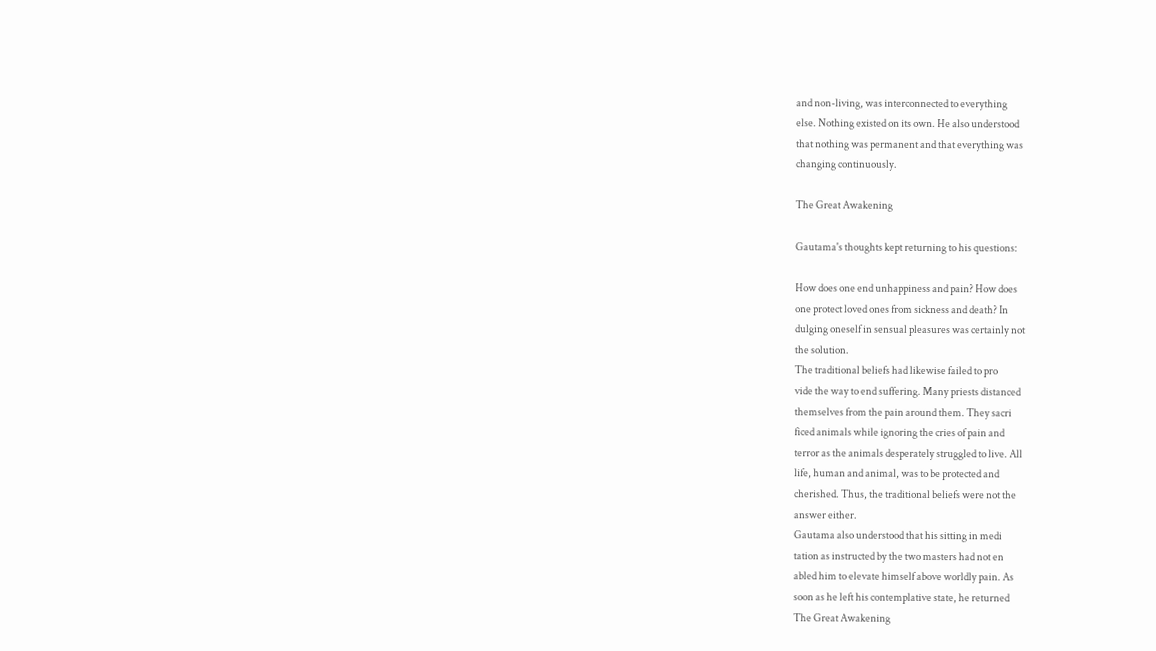and non-living, was interconnected to everything
else. Nothing existed on its own. He also understood
that nothing was permanent and that everything was
changing continuously.

The Great Awakening

Gautama's thoughts kept returning to his questions:

How does one end unhappiness and pain? How does
one protect loved ones from sickness and death? In
dulging oneself in sensual pleasures was certainly not
the solution.
The traditional beliefs had likewise failed to pro
vide the way to end suffering. Many priests distanced
themselves from the pain around them. They sacri
ficed animals while ignoring the cries of pain and
terror as the animals desperately struggled to live. All
life, human and animal, was to be protected and
cherished. Thus, the traditional beliefs were not the
answer either.
Gautama also understood that his sitting in medi
tation as instructed by the two masters had not en
abled him to elevate himself above worldly pain. As
soon as he left his contemplative state, he returned
The Great Awakening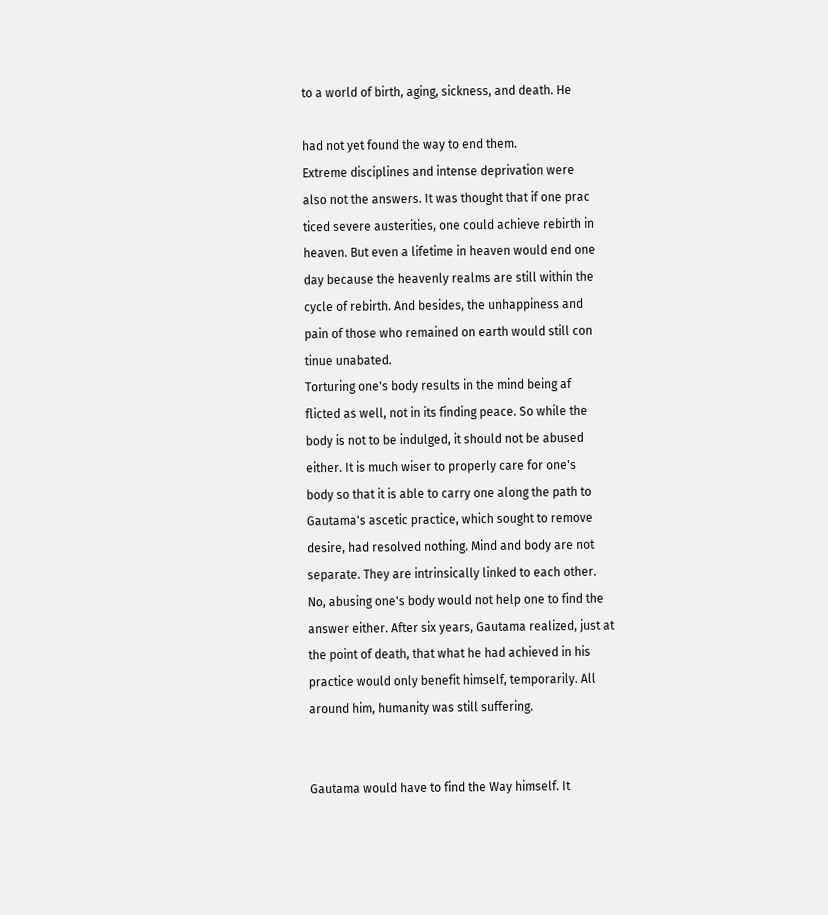to a world of birth, aging, sickness, and death. He

had not yet found the way to end them.
Extreme disciplines and intense deprivation were
also not the answers. It was thought that if one prac
ticed severe austerities, one could achieve rebirth in
heaven. But even a lifetime in heaven would end one
day because the heavenly realms are still within the
cycle of rebirth. And besides, the unhappiness and
pain of those who remained on earth would still con
tinue unabated.
Torturing one's body results in the mind being af
flicted as well, not in its finding peace. So while the
body is not to be indulged, it should not be abused
either. It is much wiser to properly care for one's
body so that it is able to carry one along the path to
Gautama's ascetic practice, which sought to remove
desire, had resolved nothing. Mind and body are not
separate. They are intrinsically linked to each other.
No, abusing one's body would not help one to find the
answer either. After six years, Gautama realized, just at
the point of death, that what he had achieved in his
practice would only benefit himself, temporarily. All
around him, humanity was still suffering.


Gautama would have to find the Way himself. It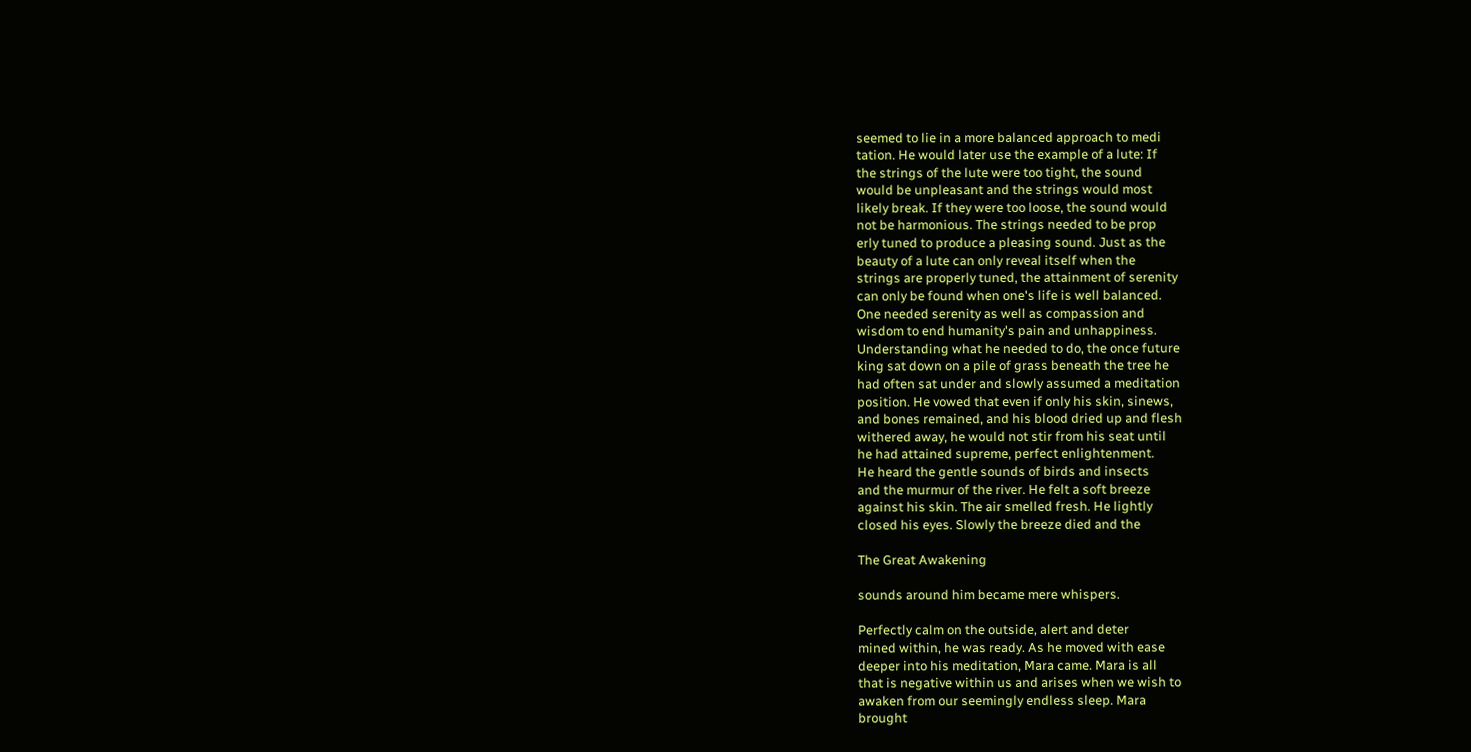seemed to lie in a more balanced approach to medi
tation. He would later use the example of a lute: If
the strings of the lute were too tight, the sound
would be unpleasant and the strings would most
likely break. If they were too loose, the sound would
not be harmonious. The strings needed to be prop
erly tuned to produce a pleasing sound. Just as the
beauty of a lute can only reveal itself when the
strings are properly tuned, the attainment of serenity
can only be found when one's life is well balanced.
One needed serenity as well as compassion and
wisdom to end humanity's pain and unhappiness.
Understanding what he needed to do, the once future
king sat down on a pile of grass beneath the tree he
had often sat under and slowly assumed a meditation
position. He vowed that even if only his skin, sinews,
and bones remained, and his blood dried up and flesh
withered away, he would not stir from his seat until
he had attained supreme, perfect enlightenment.
He heard the gentle sounds of birds and insects
and the murmur of the river. He felt a soft breeze
against his skin. The air smelled fresh. He lightly
closed his eyes. Slowly the breeze died and the

The Great Awakening

sounds around him became mere whispers.

Perfectly calm on the outside, alert and deter
mined within, he was ready. As he moved with ease
deeper into his meditation, Mara came. Mara is all
that is negative within us and arises when we wish to
awaken from our seemingly endless sleep. Mara
brought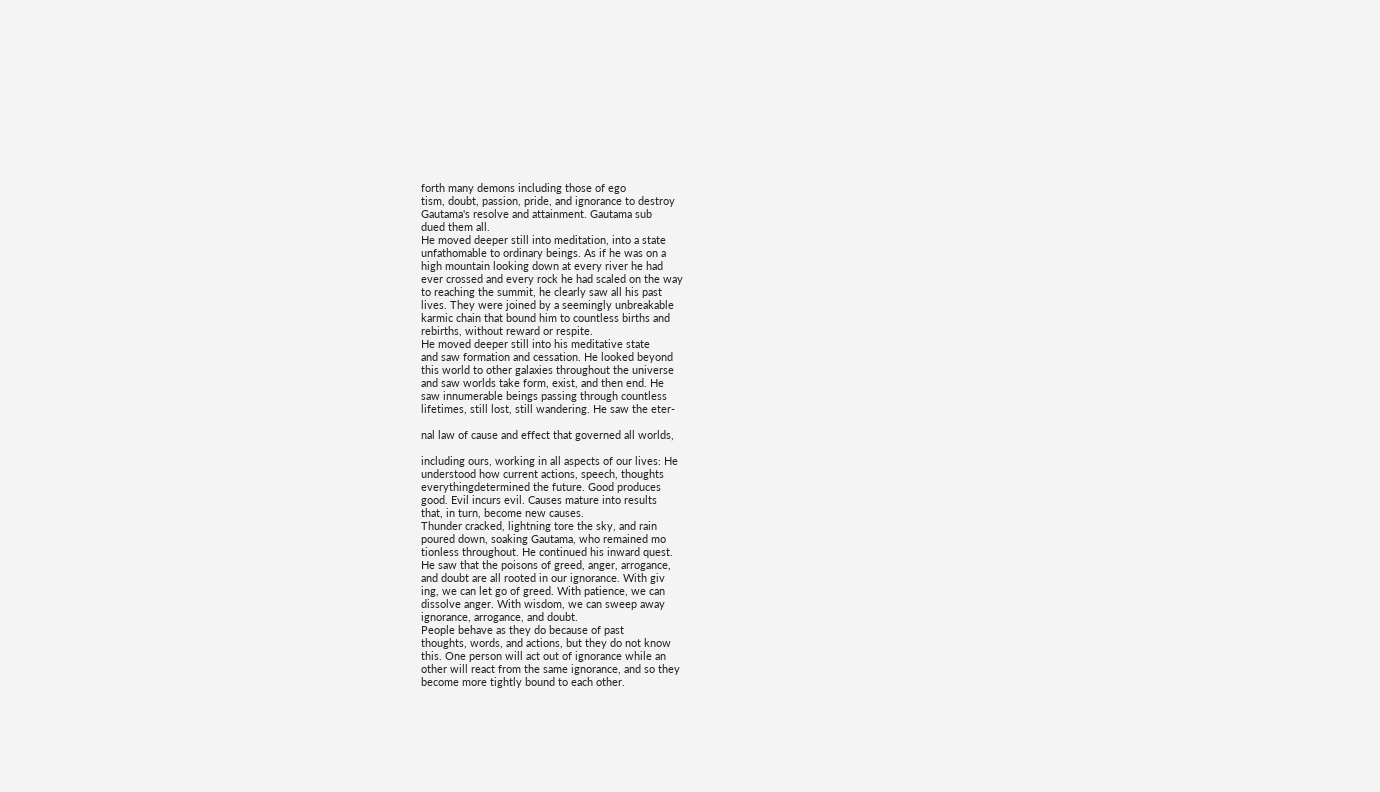forth many demons including those of ego
tism, doubt, passion, pride, and ignorance to destroy
Gautama's resolve and attainment. Gautama sub
dued them all.
He moved deeper still into meditation, into a state
unfathomable to ordinary beings. As if he was on a
high mountain looking down at every river he had
ever crossed and every rock he had scaled on the way
to reaching the summit, he clearly saw all his past
lives. They were joined by a seemingly unbreakable
karmic chain that bound him to countless births and
rebirths, without reward or respite.
He moved deeper still into his meditative state
and saw formation and cessation. He looked beyond
this world to other galaxies throughout the universe
and saw worlds take form, exist, and then end. He
saw innumerable beings passing through countless
lifetimes, still lost, still wandering. He saw the eter-

nal law of cause and effect that governed all worlds,

including ours, working in all aspects of our lives: He
understood how current actions, speech, thoughts
everythingdetermined the future. Good produces
good. Evil incurs evil. Causes mature into results
that, in turn, become new causes.
Thunder cracked, lightning tore the sky, and rain
poured down, soaking Gautama, who remained mo
tionless throughout. He continued his inward quest.
He saw that the poisons of greed, anger, arrogance,
and doubt are all rooted in our ignorance. With giv
ing, we can let go of greed. With patience, we can
dissolve anger. With wisdom, we can sweep away
ignorance, arrogance, and doubt.
People behave as they do because of past
thoughts, words, and actions, but they do not know
this. One person will act out of ignorance while an
other will react from the same ignorance, and so they
become more tightly bound to each other.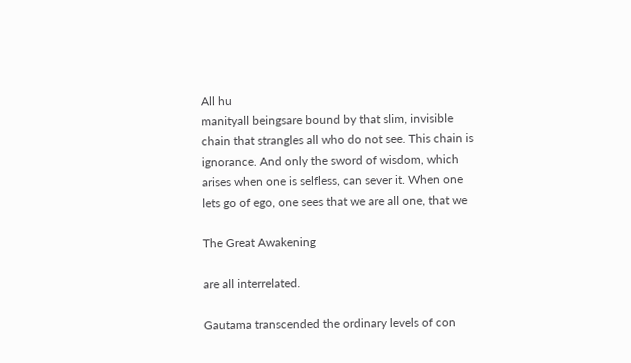All hu
manityall beingsare bound by that slim, invisible
chain that strangles all who do not see. This chain is
ignorance. And only the sword of wisdom, which
arises when one is selfless, can sever it. When one
lets go of ego, one sees that we are all one, that we

The Great Awakening

are all interrelated.

Gautama transcended the ordinary levels of con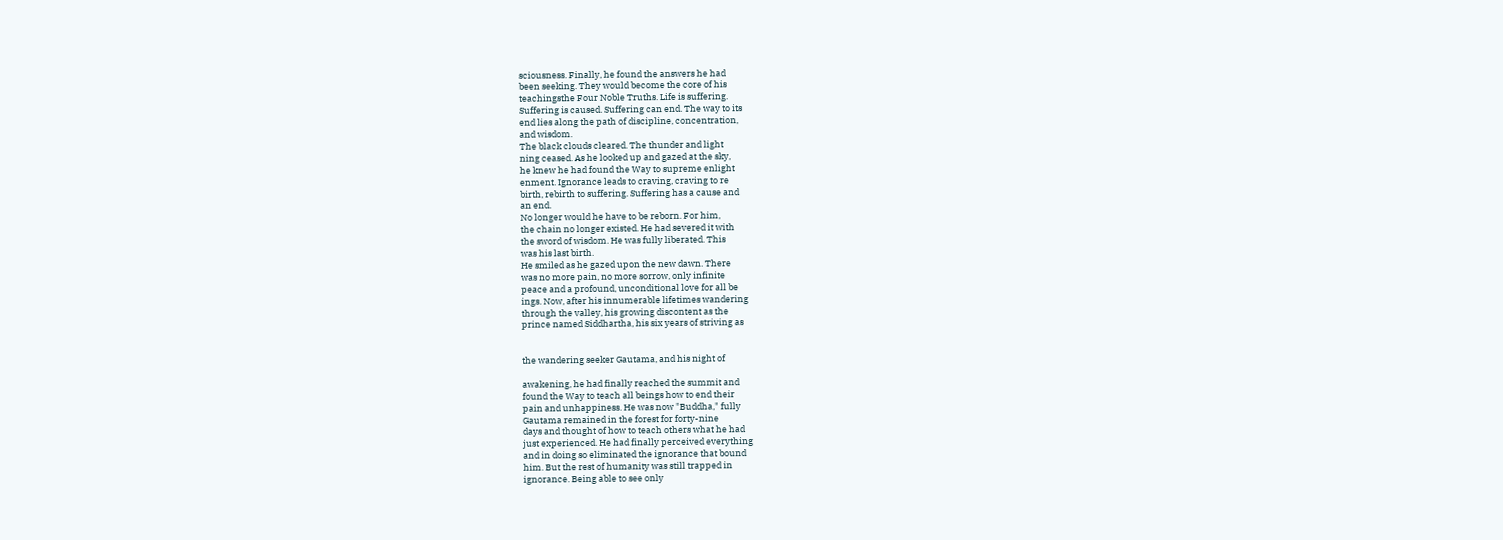sciousness. Finally, he found the answers he had
been seeking. They would become the core of his
teachingsthe Four Noble Truths. Life is suffering.
Suffering is caused. Suffering can end. The way to its
end lies along the path of discipline, concentration,
and wisdom.
The black clouds cleared. The thunder and light
ning ceased. As he looked up and gazed at the sky,
he knew he had found the Way to supreme enlight
enment. Ignorance leads to craving, craving to re
birth, rebirth to suffering. Suffering has a cause and
an end.
No longer would he have to be reborn. For him,
the chain no longer existed. He had severed it with
the sword of wisdom. He was fully liberated. This
was his last birth.
He smiled as he gazed upon the new dawn. There
was no more pain, no more sorrow, only infinite
peace and a profound, unconditional love for all be
ings. Now, after his innumerable lifetimes wandering
through the valley, his growing discontent as the
prince named Siddhartha, his six years of striving as


the wandering seeker Gautama, and his night of

awakening, he had finally reached the summit and
found the Way to teach all beings how to end their
pain and unhappiness. He was now "Buddha," fully
Gautama remained in the forest for forty-nine
days and thought of how to teach others what he had
just experienced. He had finally perceived everything
and in doing so eliminated the ignorance that bound
him. But the rest of humanity was still trapped in
ignorance. Being able to see only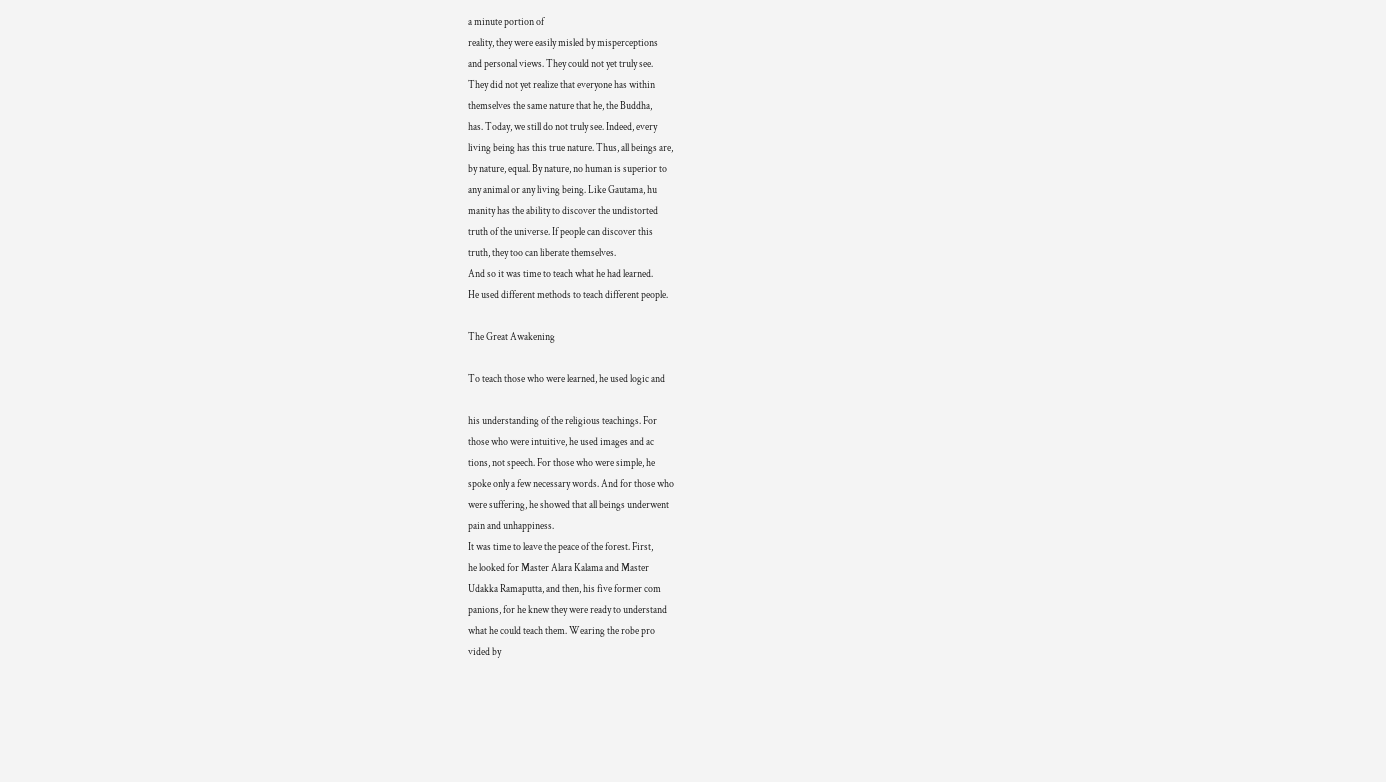a minute portion of
reality, they were easily misled by misperceptions
and personal views. They could not yet truly see.
They did not yet realize that everyone has within
themselves the same nature that he, the Buddha,
has. Today, we still do not truly see. Indeed, every
living being has this true nature. Thus, all beings are,
by nature, equal. By nature, no human is superior to
any animal or any living being. Like Gautama, hu
manity has the ability to discover the undistorted
truth of the universe. If people can discover this
truth, they too can liberate themselves.
And so it was time to teach what he had learned.
He used different methods to teach different people.

The Great Awakening

To teach those who were learned, he used logic and

his understanding of the religious teachings. For
those who were intuitive, he used images and ac
tions, not speech. For those who were simple, he
spoke only a few necessary words. And for those who
were suffering, he showed that all beings underwent
pain and unhappiness.
It was time to leave the peace of the forest. First,
he looked for Master Alara Kalama and Master
Udakka Ramaputta, and then, his five former com
panions, for he knew they were ready to understand
what he could teach them. Wearing the robe pro
vided by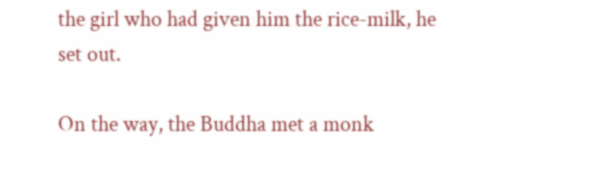the girl who had given him the rice-milk, he
set out.

On the way, the Buddha met a monk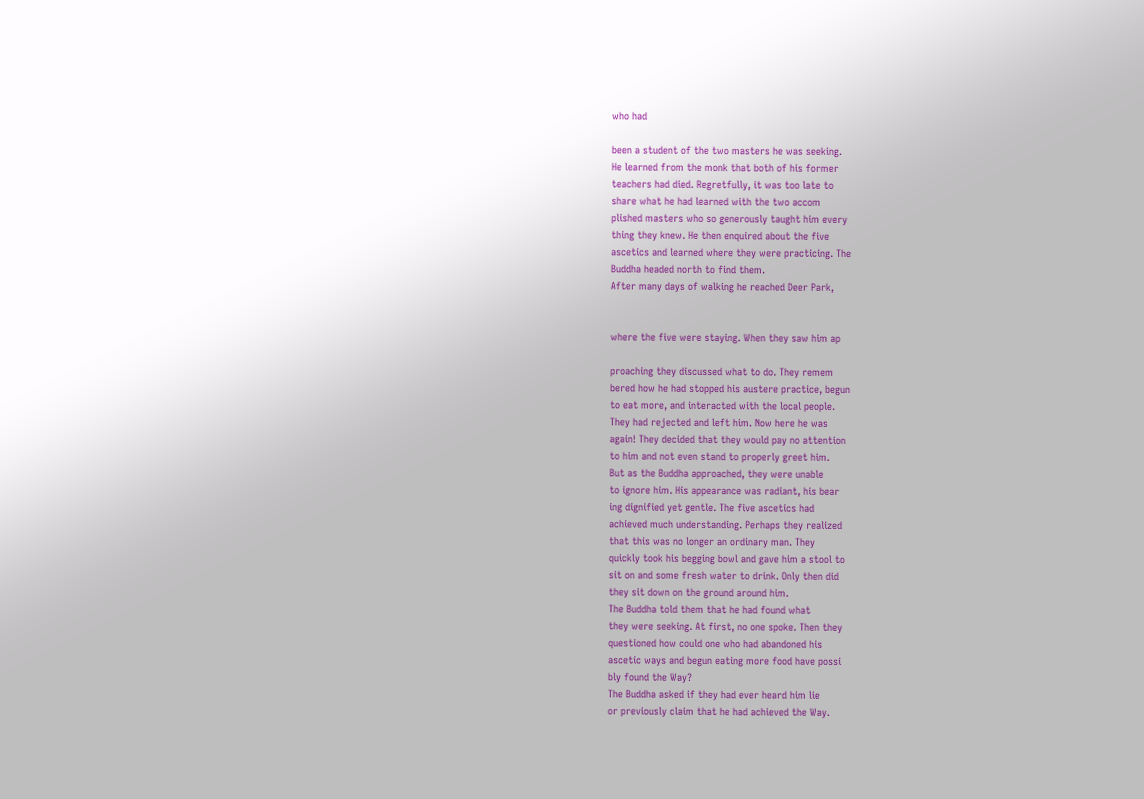who had

been a student of the two masters he was seeking.
He learned from the monk that both of his former
teachers had died. Regretfully, it was too late to
share what he had learned with the two accom
plished masters who so generously taught him every
thing they knew. He then enquired about the five
ascetics and learned where they were practicing. The
Buddha headed north to find them.
After many days of walking he reached Deer Park,


where the five were staying. When they saw him ap

proaching they discussed what to do. They remem
bered how he had stopped his austere practice, begun
to eat more, and interacted with the local people.
They had rejected and left him. Now here he was
again! They decided that they would pay no attention
to him and not even stand to properly greet him.
But as the Buddha approached, they were unable
to ignore him. His appearance was radiant, his bear
ing dignified yet gentle. The five ascetics had
achieved much understanding. Perhaps they realized
that this was no longer an ordinary man. They
quickly took his begging bowl and gave him a stool to
sit on and some fresh water to drink. Only then did
they sit down on the ground around him.
The Buddha told them that he had found what
they were seeking. At first, no one spoke. Then they
questioned how could one who had abandoned his
ascetic ways and begun eating more food have possi
bly found the Way?
The Buddha asked if they had ever heard him lie
or previously claim that he had achieved the Way.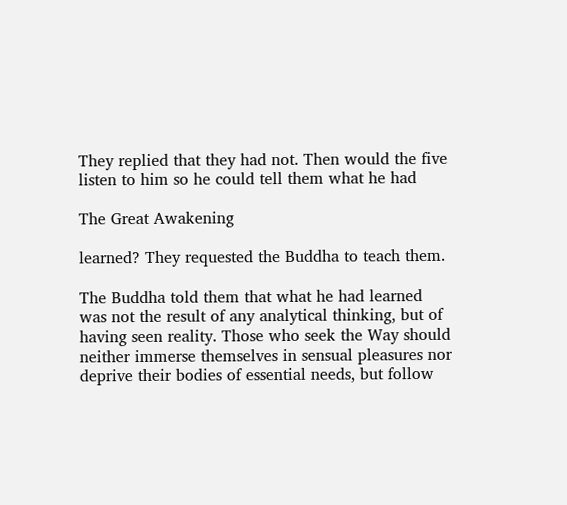They replied that they had not. Then would the five
listen to him so he could tell them what he had

The Great Awakening

learned? They requested the Buddha to teach them.

The Buddha told them that what he had learned
was not the result of any analytical thinking, but of
having seen reality. Those who seek the Way should
neither immerse themselves in sensual pleasures nor
deprive their bodies of essential needs, but follow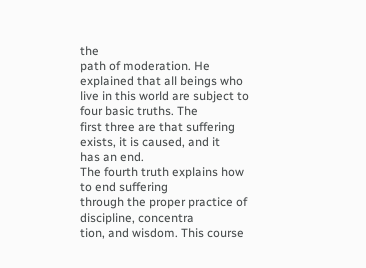the
path of moderation. He explained that all beings who
live in this world are subject to four basic truths. The
first three are that suffering exists, it is caused, and it
has an end.
The fourth truth explains how to end suffering
through the proper practice of discipline, concentra
tion, and wisdom. This course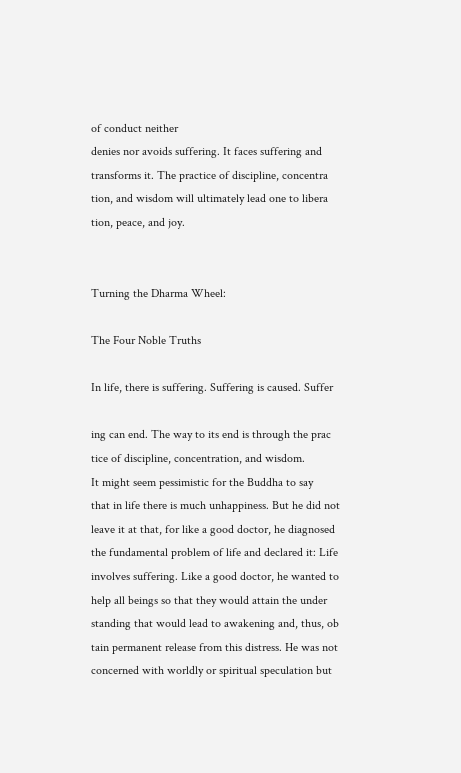of conduct neither
denies nor avoids suffering. It faces suffering and
transforms it. The practice of discipline, concentra
tion, and wisdom will ultimately lead one to libera
tion, peace, and joy.


Turning the Dharma Wheel:

The Four Noble Truths

In life, there is suffering. Suffering is caused. Suffer

ing can end. The way to its end is through the prac
tice of discipline, concentration, and wisdom.
It might seem pessimistic for the Buddha to say
that in life there is much unhappiness. But he did not
leave it at that, for like a good doctor, he diagnosed
the fundamental problem of life and declared it: Life
involves suffering. Like a good doctor, he wanted to
help all beings so that they would attain the under
standing that would lead to awakening and, thus, ob
tain permanent release from this distress. He was not
concerned with worldly or spiritual speculation but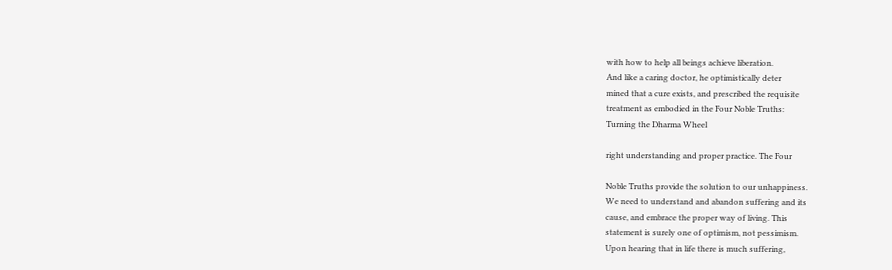with how to help all beings achieve liberation.
And like a caring doctor, he optimistically deter
mined that a cure exists, and prescribed the requisite
treatment as embodied in the Four Noble Truths:
Turning the Dharma Wheel

right understanding and proper practice. The Four

Noble Truths provide the solution to our unhappiness.
We need to understand and abandon suffering and its
cause, and embrace the proper way of living. This
statement is surely one of optimism, not pessimism.
Upon hearing that in life there is much suffering,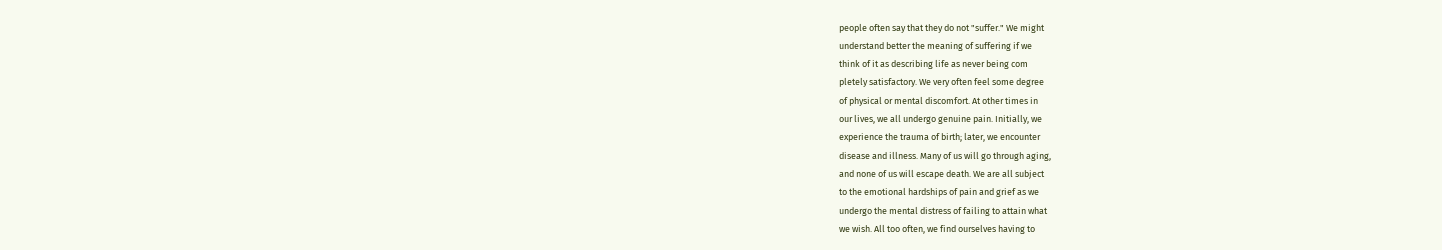people often say that they do not "suffer." We might
understand better the meaning of suffering if we
think of it as describing life as never being com
pletely satisfactory. We very often feel some degree
of physical or mental discomfort. At other times in
our lives, we all undergo genuine pain. Initially, we
experience the trauma of birth; later, we encounter
disease and illness. Many of us will go through aging,
and none of us will escape death. We are all subject
to the emotional hardships of pain and grief as we
undergo the mental distress of failing to attain what
we wish. All too often, we find ourselves having to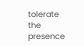tolerate the presence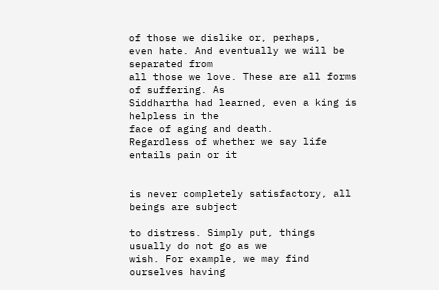of those we dislike or, perhaps,
even hate. And eventually we will be separated from
all those we love. These are all forms of suffering. As
Siddhartha had learned, even a king is helpless in the
face of aging and death.
Regardless of whether we say life entails pain or it


is never completely satisfactory, all beings are subject

to distress. Simply put, things usually do not go as we
wish. For example, we may find ourselves having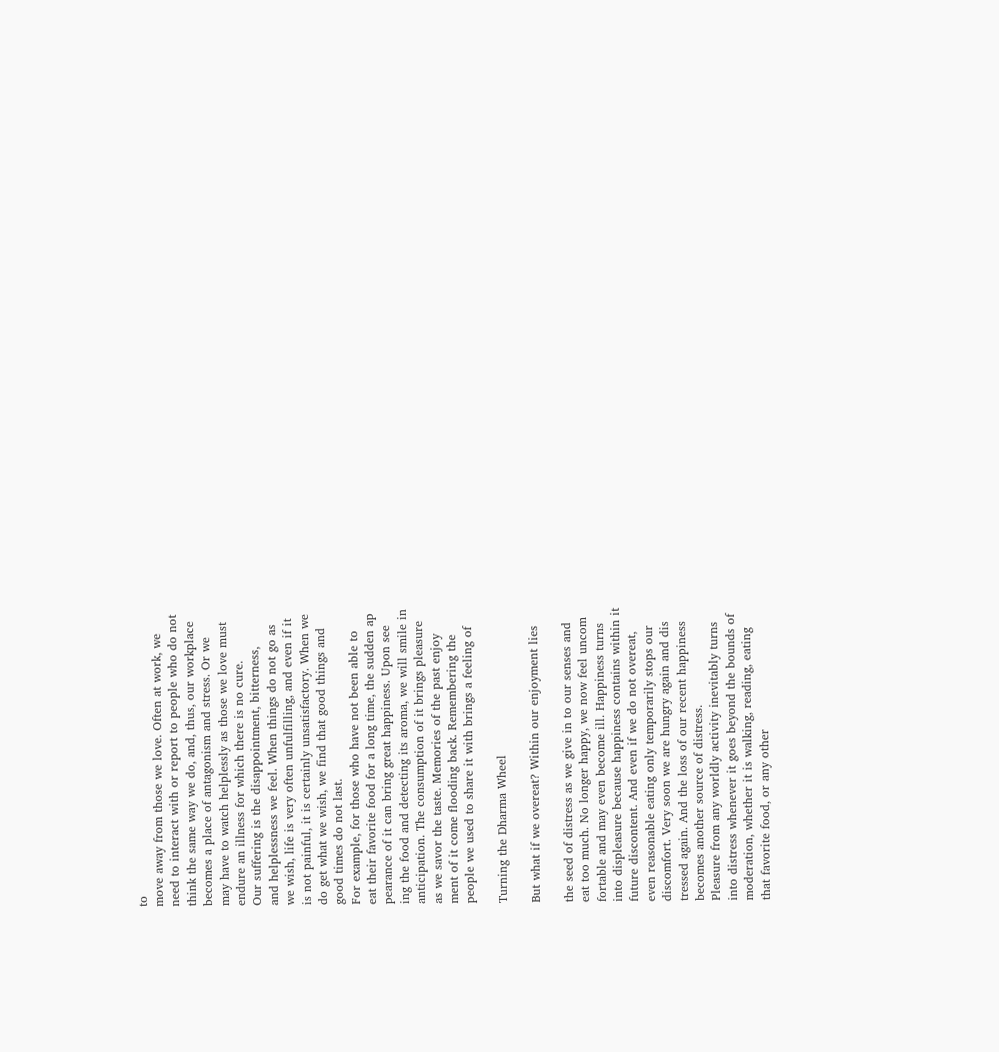to
move away from those we love. Often at work, we
need to interact with or report to people who do not
think the same way we do, and, thus, our workplace
becomes a place of antagonism and stress. Or we
may have to watch helplessly as those we love must
endure an illness for which there is no cure.
Our suffering is the disappointment, bitterness,
and helplessness we feel. When things do not go as
we wish, life is very often unfulfilling, and even if it
is not painful, it is certainly unsatisfactory. When we
do get what we wish, we find that good things and
good times do not last.
For example, for those who have not been able to
eat their favorite food for a long time, the sudden ap
pearance of it can bring great happiness. Upon see
ing the food and detecting its aroma, we will smile in
anticipation. The consumption of it brings pleasure
as we savor the taste. Memories of the past enjoy
ment of it come flooding back. Remembering the
people we used to share it with brings a feeling of

Turning the Dharma Wheel

But what if we overeat? Within our enjoyment lies

the seed of distress as we give in to our senses and
eat too much. No longer happy, we now feel uncom
fortable and may even become ill. Happiness turns
into displeasure because happiness contains within it
future discontent. And even if we do not overeat,
even reasonable eating only temporarily stops our
discomfort. Very soon we are hungry again and dis
tressed again. And the loss of our recent happiness
becomes another source of distress.
Pleasure from any worldly activity inevitably turns
into distress whenever it goes beyond the bounds of
moderation, whether it is walking, reading, eating
that favorite food, or any other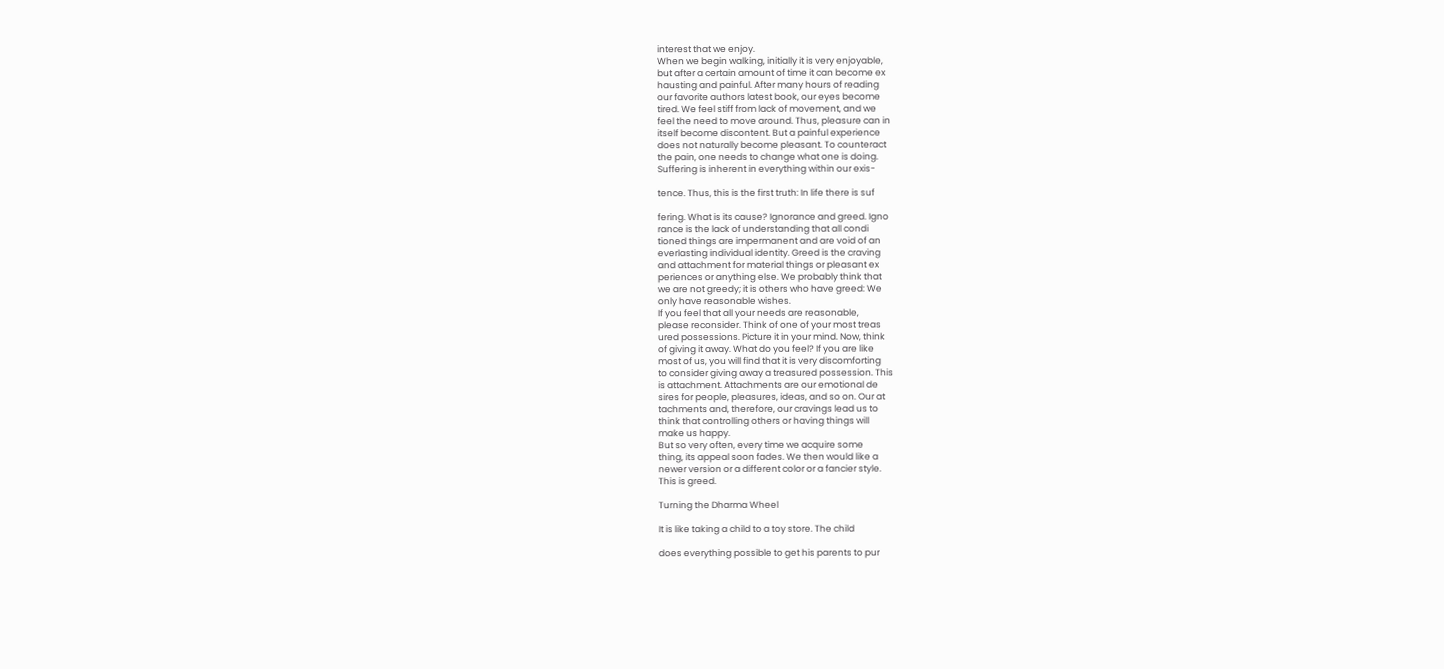interest that we enjoy.
When we begin walking, initially it is very enjoyable,
but after a certain amount of time it can become ex
hausting and painful. After many hours of reading
our favorite authors latest book, our eyes become
tired. We feel stiff from lack of movement, and we
feel the need to move around. Thus, pleasure can in
itself become discontent. But a painful experience
does not naturally become pleasant. To counteract
the pain, one needs to change what one is doing.
Suffering is inherent in everything within our exis-

tence. Thus, this is the first truth: In life there is suf

fering. What is its cause? Ignorance and greed. Igno
rance is the lack of understanding that all condi
tioned things are impermanent and are void of an
everlasting individual identity. Greed is the craving
and attachment for material things or pleasant ex
periences or anything else. We probably think that
we are not greedy; it is others who have greed: We
only have reasonable wishes.
If you feel that all your needs are reasonable,
please reconsider. Think of one of your most treas
ured possessions. Picture it in your mind. Now, think
of giving it away. What do you feel? If you are like
most of us, you will find that it is very discomforting
to consider giving away a treasured possession. This
is attachment. Attachments are our emotional de
sires for people, pleasures, ideas, and so on. Our at
tachments and, therefore, our cravings lead us to
think that controlling others or having things will
make us happy.
But so very often, every time we acquire some
thing, its appeal soon fades. We then would like a
newer version or a different color or a fancier style.
This is greed.

Turning the Dharma Wheel

It is like taking a child to a toy store. The child

does everything possible to get his parents to pur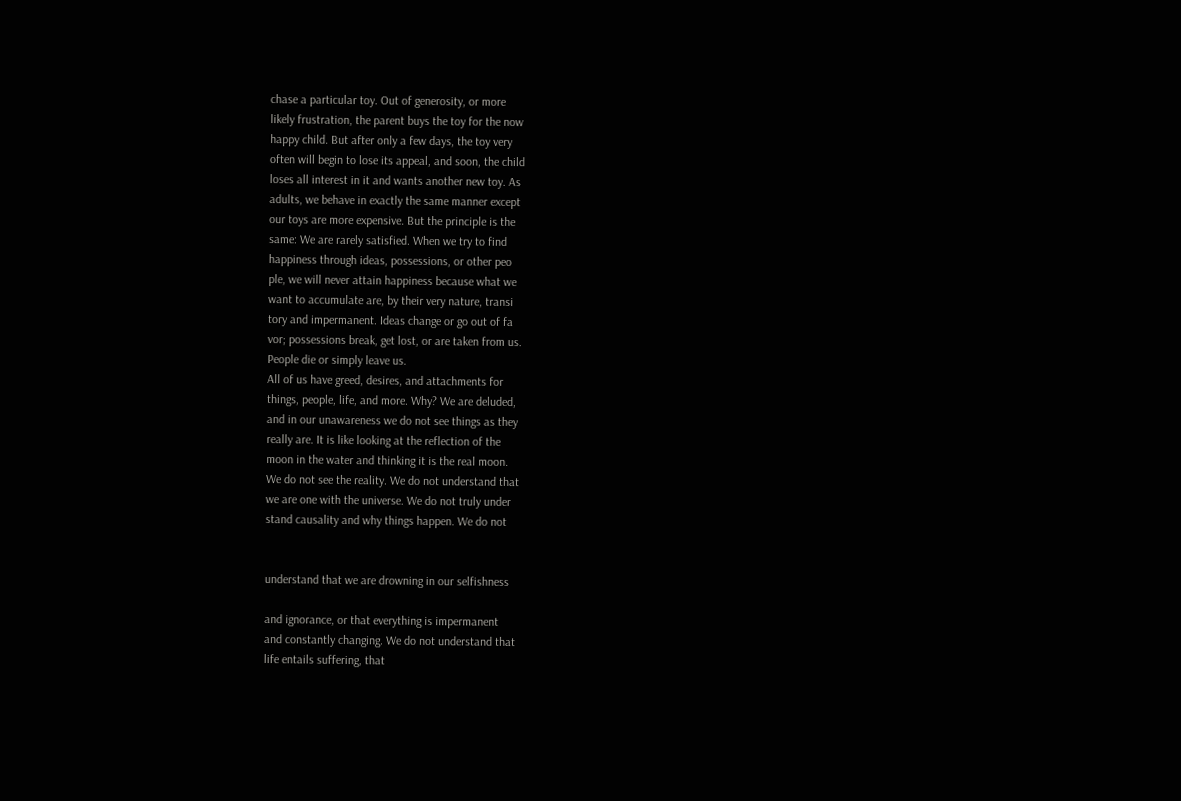chase a particular toy. Out of generosity, or more
likely frustration, the parent buys the toy for the now
happy child. But after only a few days, the toy very
often will begin to lose its appeal, and soon, the child
loses all interest in it and wants another new toy. As
adults, we behave in exactly the same manner except
our toys are more expensive. But the principle is the
same: We are rarely satisfied. When we try to find
happiness through ideas, possessions, or other peo
ple, we will never attain happiness because what we
want to accumulate are, by their very nature, transi
tory and impermanent. Ideas change or go out of fa
vor; possessions break, get lost, or are taken from us.
People die or simply leave us.
All of us have greed, desires, and attachments for
things, people, life, and more. Why? We are deluded,
and in our unawareness we do not see things as they
really are. It is like looking at the reflection of the
moon in the water and thinking it is the real moon.
We do not see the reality. We do not understand that
we are one with the universe. We do not truly under
stand causality and why things happen. We do not


understand that we are drowning in our selfishness

and ignorance, or that everything is impermanent
and constantly changing. We do not understand that
life entails suffering, that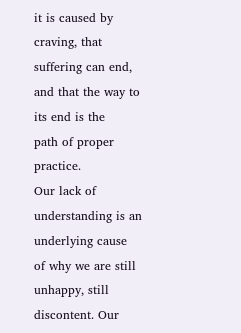it is caused by craving, that
suffering can end, and that the way to its end is the
path of proper practice.
Our lack of understanding is an underlying cause
of why we are still unhappy, still discontent. Our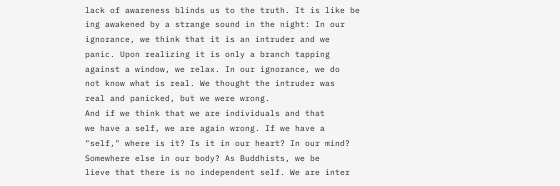lack of awareness blinds us to the truth. It is like be
ing awakened by a strange sound in the night: In our
ignorance, we think that it is an intruder and we
panic. Upon realizing it is only a branch tapping
against a window, we relax. In our ignorance, we do
not know what is real. We thought the intruder was
real and panicked, but we were wrong.
And if we think that we are individuals and that
we have a self, we are again wrong. If we have a
"self," where is it? Is it in our heart? In our mind?
Somewhere else in our body? As Buddhists, we be
lieve that there is no independent self. We are inter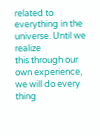related to everything in the universe. Until we realize
this through our own experience, we will do every
thing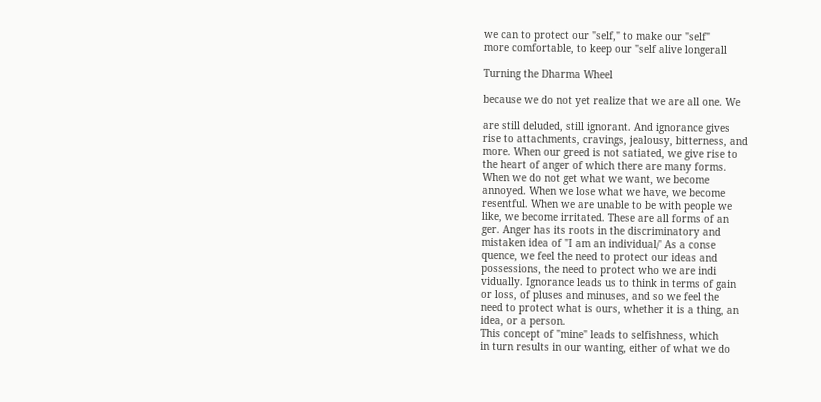we can to protect our "self," to make our "self"
more comfortable, to keep our "self alive longerall

Turning the Dharma Wheel

because we do not yet realize that we are all one. We

are still deluded, still ignorant. And ignorance gives
rise to attachments, cravings, jealousy, bitterness, and
more. When our greed is not satiated, we give rise to
the heart of anger of which there are many forms.
When we do not get what we want, we become
annoyed. When we lose what we have, we become
resentful. When we are unable to be with people we
like, we become irritated. These are all forms of an
ger. Anger has its roots in the discriminatory and
mistaken idea of "I am an individual/' As a conse
quence, we feel the need to protect our ideas and
possessions, the need to protect who we are indi
vidually. Ignorance leads us to think in terms of gain
or loss, of pluses and minuses, and so we feel the
need to protect what is ours, whether it is a thing, an
idea, or a person.
This concept of "mine" leads to selfishness, which
in turn results in our wanting, either of what we do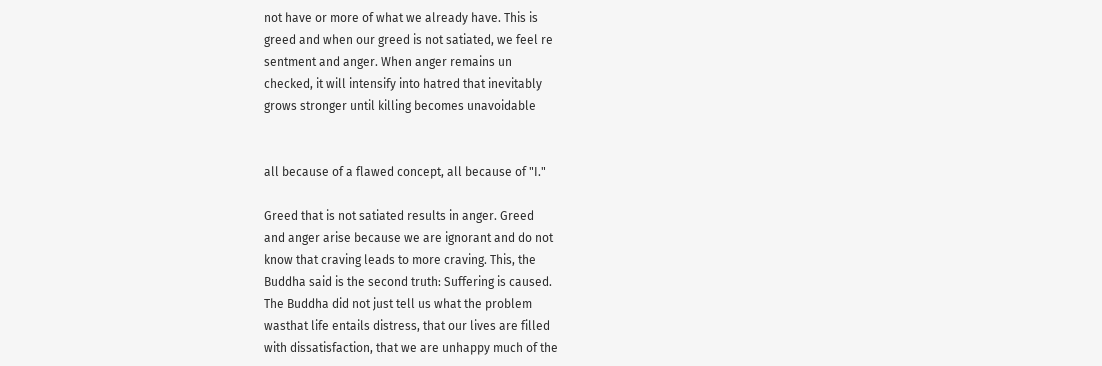not have or more of what we already have. This is
greed and when our greed is not satiated, we feel re
sentment and anger. When anger remains un
checked, it will intensify into hatred that inevitably
grows stronger until killing becomes unavoidable


all because of a flawed concept, all because of "I."

Greed that is not satiated results in anger. Greed
and anger arise because we are ignorant and do not
know that craving leads to more craving. This, the
Buddha said is the second truth: Suffering is caused.
The Buddha did not just tell us what the problem
wasthat life entails distress, that our lives are filled
with dissatisfaction, that we are unhappy much of the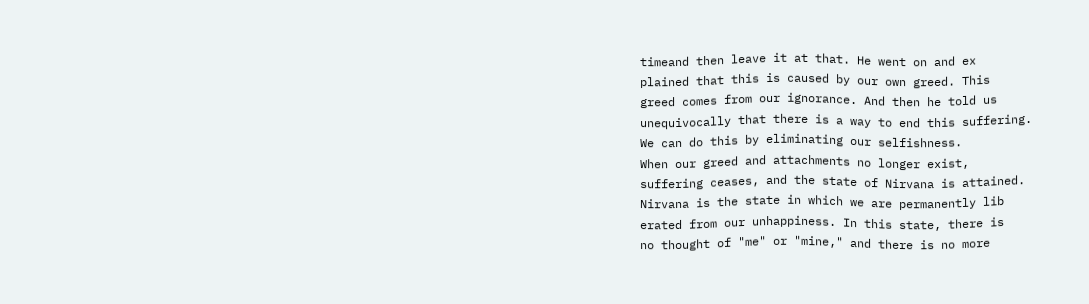timeand then leave it at that. He went on and ex
plained that this is caused by our own greed. This
greed comes from our ignorance. And then he told us
unequivocally that there is a way to end this suffering.
We can do this by eliminating our selfishness.
When our greed and attachments no longer exist,
suffering ceases, and the state of Nirvana is attained.
Nirvana is the state in which we are permanently lib
erated from our unhappiness. In this state, there is
no thought of "me" or "mine," and there is no more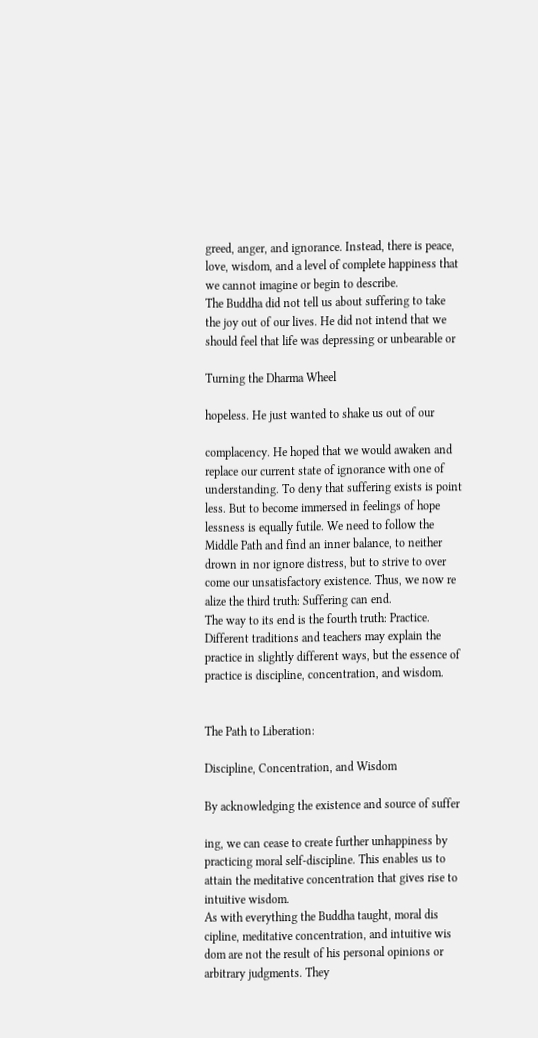greed, anger, and ignorance. Instead, there is peace,
love, wisdom, and a level of complete happiness that
we cannot imagine or begin to describe.
The Buddha did not tell us about suffering to take
the joy out of our lives. He did not intend that we
should feel that life was depressing or unbearable or

Turning the Dharma Wheel

hopeless. He just wanted to shake us out of our

complacency. He hoped that we would awaken and
replace our current state of ignorance with one of
understanding. To deny that suffering exists is point
less. But to become immersed in feelings of hope
lessness is equally futile. We need to follow the
Middle Path and find an inner balance, to neither
drown in nor ignore distress, but to strive to over
come our unsatisfactory existence. Thus, we now re
alize the third truth: Suffering can end.
The way to its end is the fourth truth: Practice.
Different traditions and teachers may explain the
practice in slightly different ways, but the essence of
practice is discipline, concentration, and wisdom.


The Path to Liberation:

Discipline, Concentration, and Wisdom

By acknowledging the existence and source of suffer

ing, we can cease to create further unhappiness by
practicing moral self-discipline. This enables us to
attain the meditative concentration that gives rise to
intuitive wisdom.
As with everything the Buddha taught, moral dis
cipline, meditative concentration, and intuitive wis
dom are not the result of his personal opinions or
arbitrary judgments. They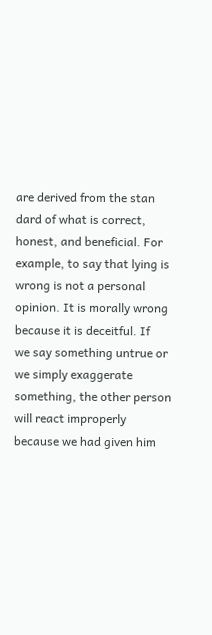are derived from the stan
dard of what is correct, honest, and beneficial. For
example, to say that lying is wrong is not a personal
opinion. It is morally wrong because it is deceitful. If
we say something untrue or we simply exaggerate
something, the other person will react improperly
because we had given him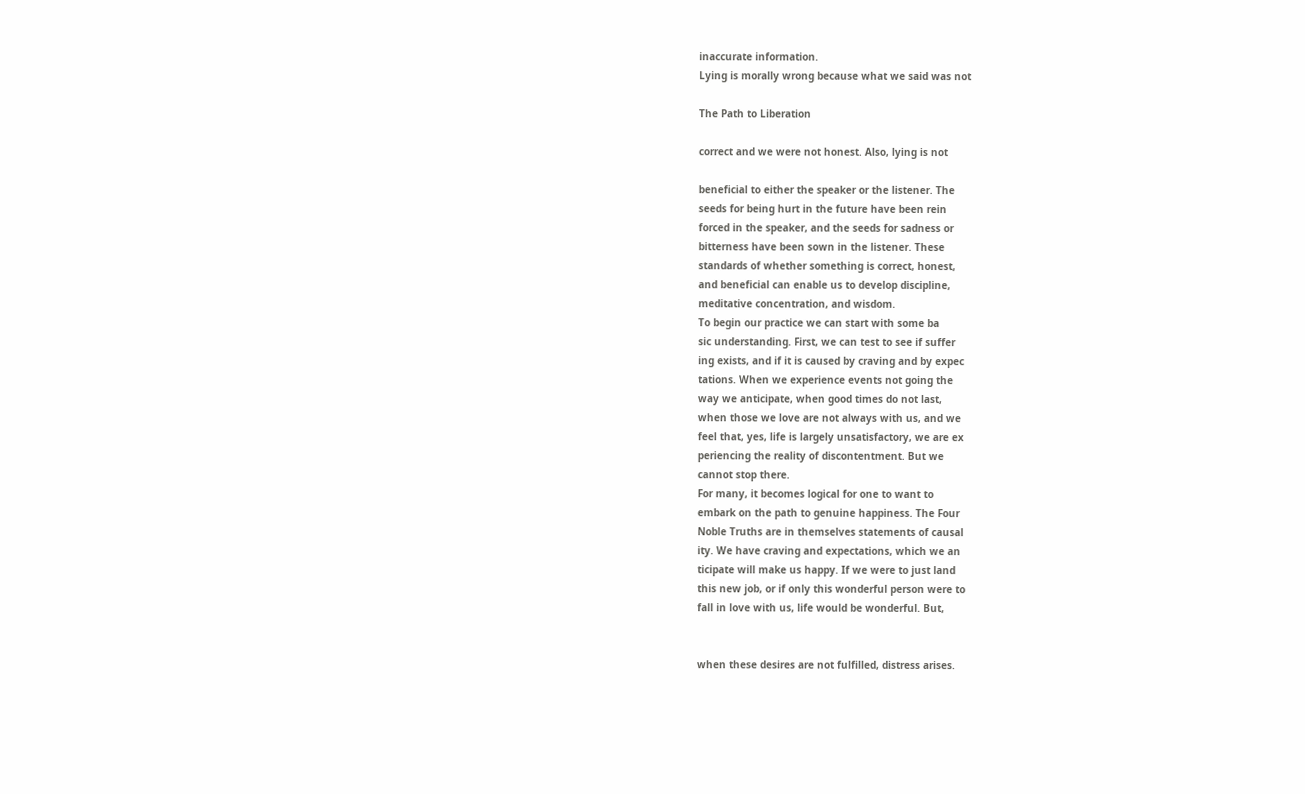inaccurate information.
Lying is morally wrong because what we said was not

The Path to Liberation

correct and we were not honest. Also, lying is not

beneficial to either the speaker or the listener. The
seeds for being hurt in the future have been rein
forced in the speaker, and the seeds for sadness or
bitterness have been sown in the listener. These
standards of whether something is correct, honest,
and beneficial can enable us to develop discipline,
meditative concentration, and wisdom.
To begin our practice we can start with some ba
sic understanding. First, we can test to see if suffer
ing exists, and if it is caused by craving and by expec
tations. When we experience events not going the
way we anticipate, when good times do not last,
when those we love are not always with us, and we
feel that, yes, life is largely unsatisfactory, we are ex
periencing the reality of discontentment. But we
cannot stop there.
For many, it becomes logical for one to want to
embark on the path to genuine happiness. The Four
Noble Truths are in themselves statements of causal
ity. We have craving and expectations, which we an
ticipate will make us happy. If we were to just land
this new job, or if only this wonderful person were to
fall in love with us, life would be wonderful. But,


when these desires are not fulfilled, distress arises.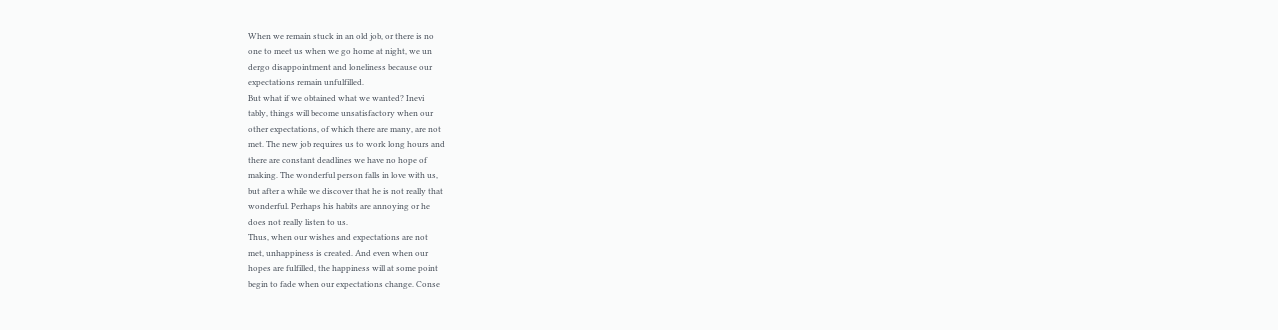When we remain stuck in an old job, or there is no
one to meet us when we go home at night, we un
dergo disappointment and loneliness because our
expectations remain unfulfilled.
But what if we obtained what we wanted? Inevi
tably, things will become unsatisfactory when our
other expectations, of which there are many, are not
met. The new job requires us to work long hours and
there are constant deadlines we have no hope of
making. The wonderful person falls in love with us,
but after a while we discover that he is not really that
wonderful. Perhaps his habits are annoying or he
does not really listen to us.
Thus, when our wishes and expectations are not
met, unhappiness is created. And even when our
hopes are fulfilled, the happiness will at some point
begin to fade when our expectations change. Conse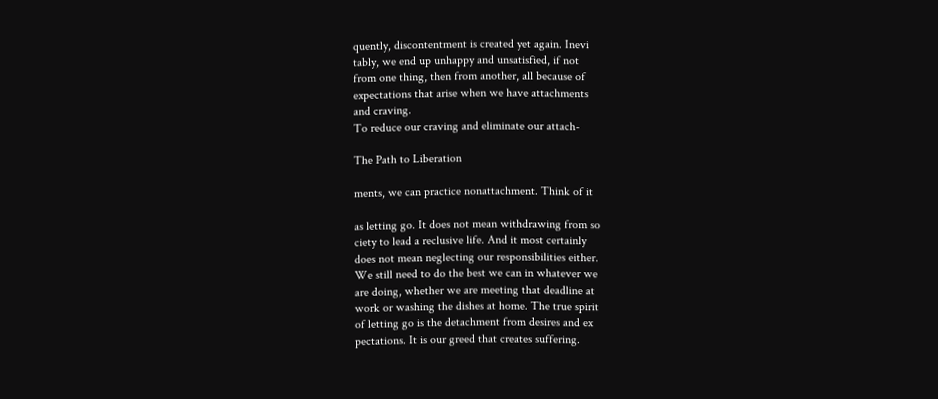quently, discontentment is created yet again. Inevi
tably, we end up unhappy and unsatisfied, if not
from one thing, then from another, all because of
expectations that arise when we have attachments
and craving.
To reduce our craving and eliminate our attach-

The Path to Liberation

ments, we can practice nonattachment. Think of it

as letting go. It does not mean withdrawing from so
ciety to lead a reclusive life. And it most certainly
does not mean neglecting our responsibilities either.
We still need to do the best we can in whatever we
are doing, whether we are meeting that deadline at
work or washing the dishes at home. The true spirit
of letting go is the detachment from desires and ex
pectations. It is our greed that creates suffering.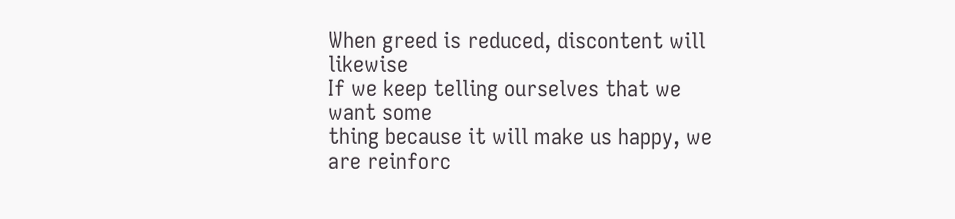When greed is reduced, discontent will likewise
If we keep telling ourselves that we want some
thing because it will make us happy, we are reinforc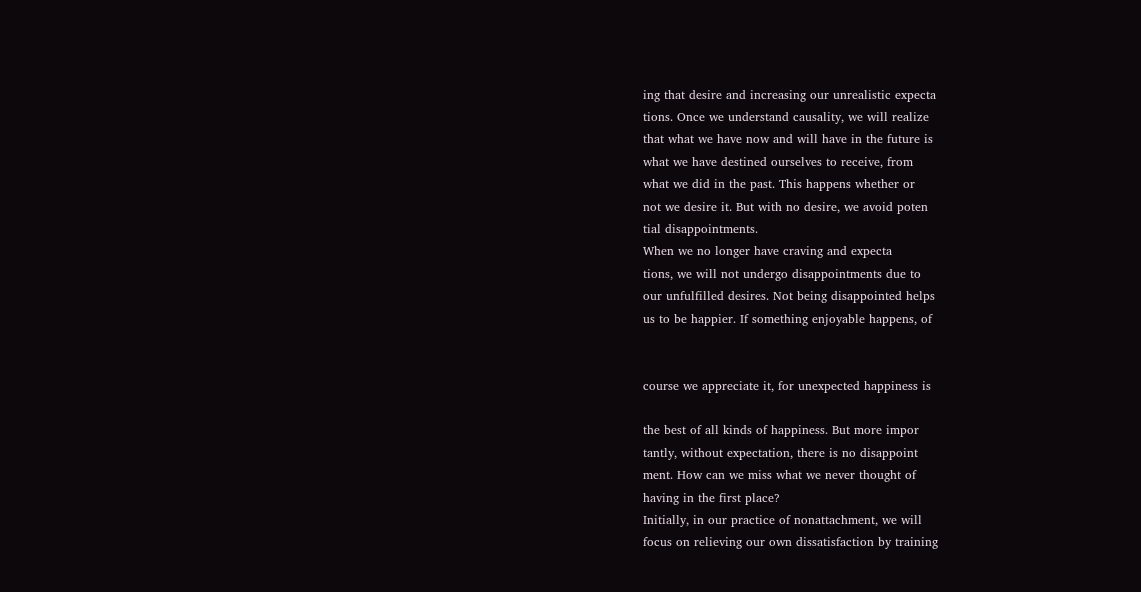ing that desire and increasing our unrealistic expecta
tions. Once we understand causality, we will realize
that what we have now and will have in the future is
what we have destined ourselves to receive, from
what we did in the past. This happens whether or
not we desire it. But with no desire, we avoid poten
tial disappointments.
When we no longer have craving and expecta
tions, we will not undergo disappointments due to
our unfulfilled desires. Not being disappointed helps
us to be happier. If something enjoyable happens, of


course we appreciate it, for unexpected happiness is

the best of all kinds of happiness. But more impor
tantly, without expectation, there is no disappoint
ment. How can we miss what we never thought of
having in the first place?
Initially, in our practice of nonattachment, we will
focus on relieving our own dissatisfaction by training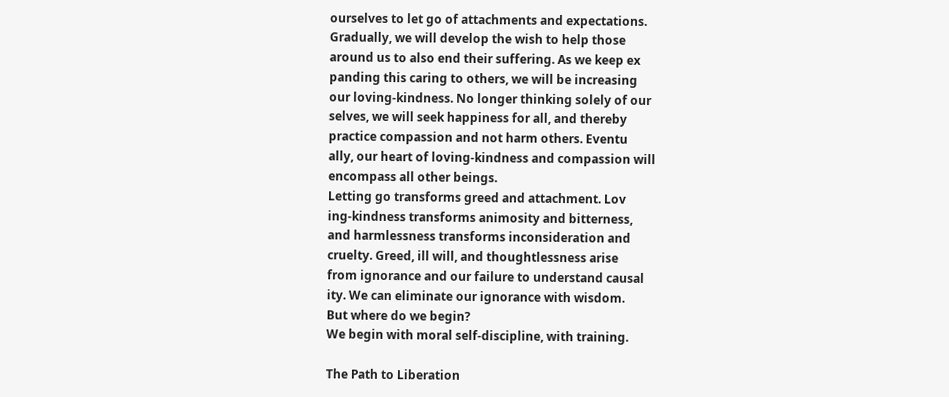ourselves to let go of attachments and expectations.
Gradually, we will develop the wish to help those
around us to also end their suffering. As we keep ex
panding this caring to others, we will be increasing
our loving-kindness. No longer thinking solely of our
selves, we will seek happiness for all, and thereby
practice compassion and not harm others. Eventu
ally, our heart of loving-kindness and compassion will
encompass all other beings.
Letting go transforms greed and attachment. Lov
ing-kindness transforms animosity and bitterness,
and harmlessness transforms inconsideration and
cruelty. Greed, ill will, and thoughtlessness arise
from ignorance and our failure to understand causal
ity. We can eliminate our ignorance with wisdom.
But where do we begin?
We begin with moral self-discipline, with training.

The Path to Liberation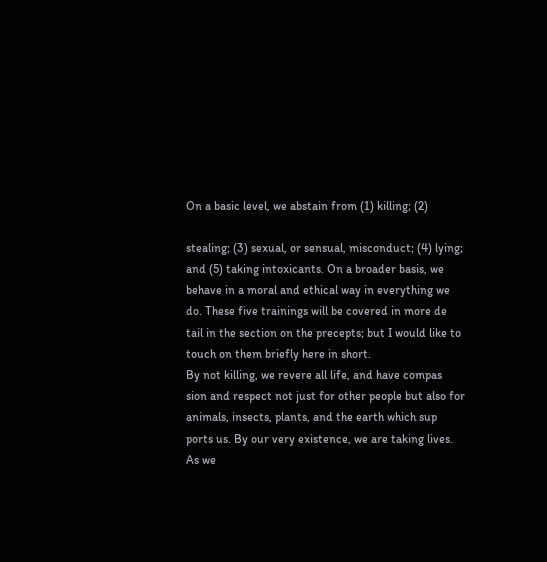On a basic level, we abstain from (1) killing; (2)

stealing; (3) sexual, or sensual, misconduct; (4) lying;
and (5) taking intoxicants. On a broader basis, we
behave in a moral and ethical way in everything we
do. These five trainings will be covered in more de
tail in the section on the precepts; but I would like to
touch on them briefly here in short.
By not killing, we revere all life, and have compas
sion and respect not just for other people but also for
animals, insects, plants, and the earth which sup
ports us. By our very existence, we are taking lives.
As we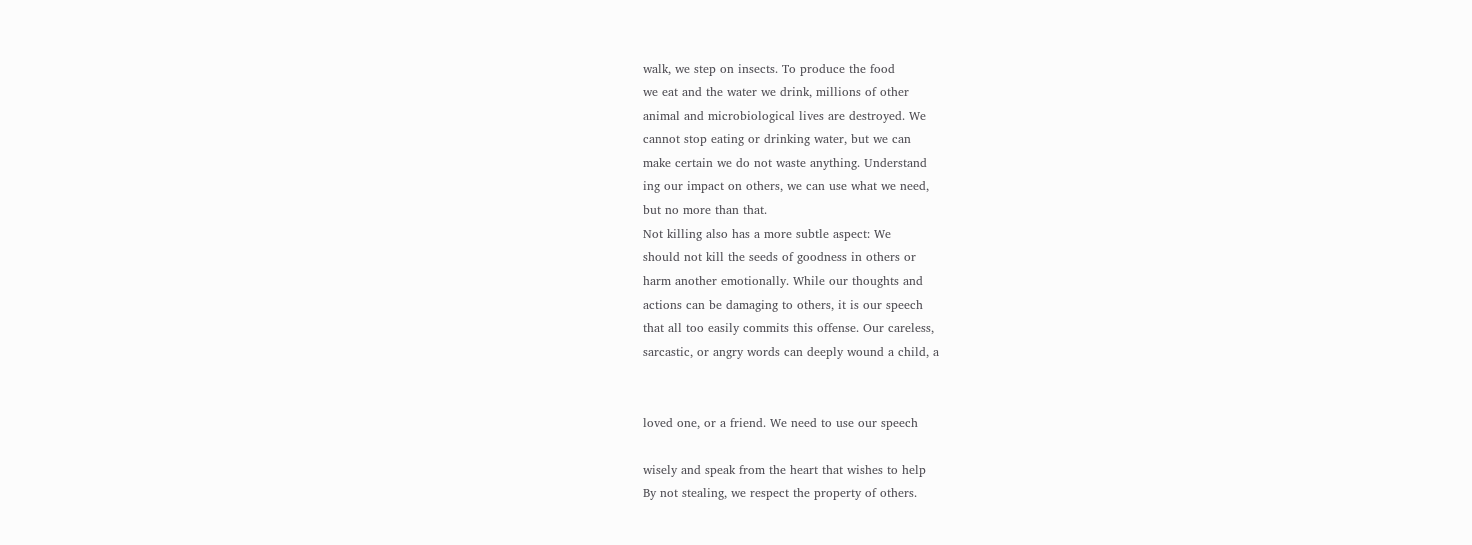walk, we step on insects. To produce the food
we eat and the water we drink, millions of other
animal and microbiological lives are destroyed. We
cannot stop eating or drinking water, but we can
make certain we do not waste anything. Understand
ing our impact on others, we can use what we need,
but no more than that.
Not killing also has a more subtle aspect: We
should not kill the seeds of goodness in others or
harm another emotionally. While our thoughts and
actions can be damaging to others, it is our speech
that all too easily commits this offense. Our careless,
sarcastic, or angry words can deeply wound a child, a


loved one, or a friend. We need to use our speech

wisely and speak from the heart that wishes to help
By not stealing, we respect the property of others.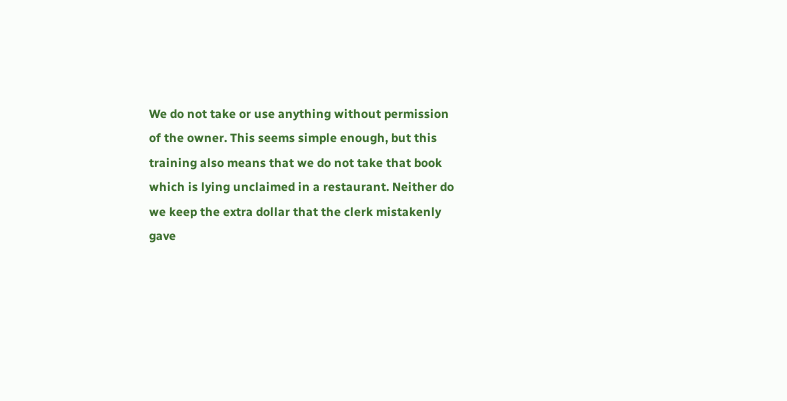We do not take or use anything without permission
of the owner. This seems simple enough, but this
training also means that we do not take that book
which is lying unclaimed in a restaurant. Neither do
we keep the extra dollar that the clerk mistakenly
gave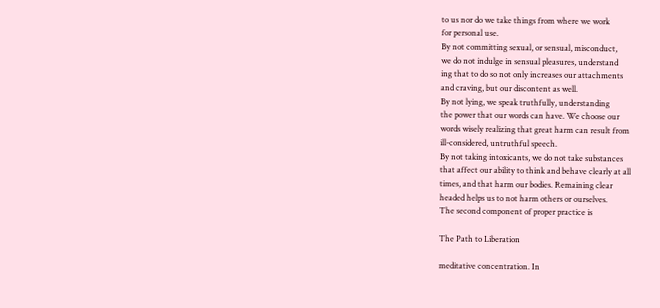to us nor do we take things from where we work
for personal use.
By not committing sexual, or sensual, misconduct,
we do not indulge in sensual pleasures, understand
ing that to do so not only increases our attachments
and craving, but our discontent as well.
By not lying, we speak truthfully, understanding
the power that our words can have. We choose our
words wisely realizing that great harm can result from
ill-considered, untruthful speech.
By not taking intoxicants, we do not take substances
that affect our ability to think and behave clearly at all
times, and that harm our bodies. Remaining clear
headed helps us to not harm others or ourselves.
The second component of proper practice is

The Path to Liberation

meditative concentration. In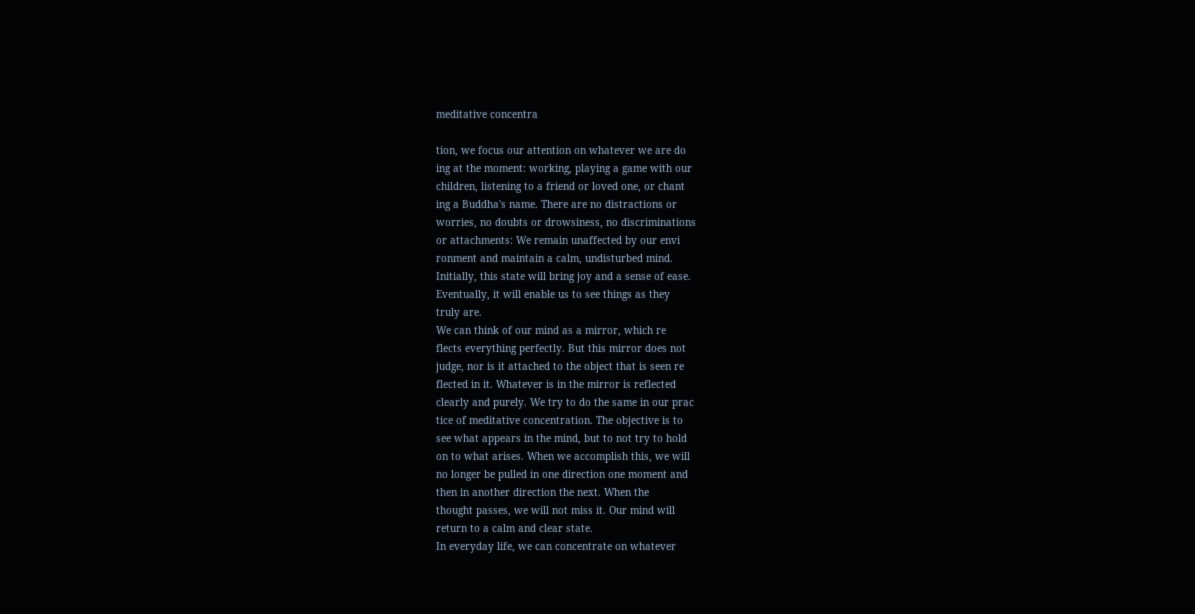meditative concentra

tion, we focus our attention on whatever we are do
ing at the moment: working, playing a game with our
children, listening to a friend or loved one, or chant
ing a Buddha's name. There are no distractions or
worries, no doubts or drowsiness, no discriminations
or attachments: We remain unaffected by our envi
ronment and maintain a calm, undisturbed mind.
Initially, this state will bring joy and a sense of ease.
Eventually, it will enable us to see things as they
truly are.
We can think of our mind as a mirror, which re
flects everything perfectly. But this mirror does not
judge, nor is it attached to the object that is seen re
flected in it. Whatever is in the mirror is reflected
clearly and purely. We try to do the same in our prac
tice of meditative concentration. The objective is to
see what appears in the mind, but to not try to hold
on to what arises. When we accomplish this, we will
no longer be pulled in one direction one moment and
then in another direction the next. When the
thought passes, we will not miss it. Our mind will
return to a calm and clear state.
In everyday life, we can concentrate on whatever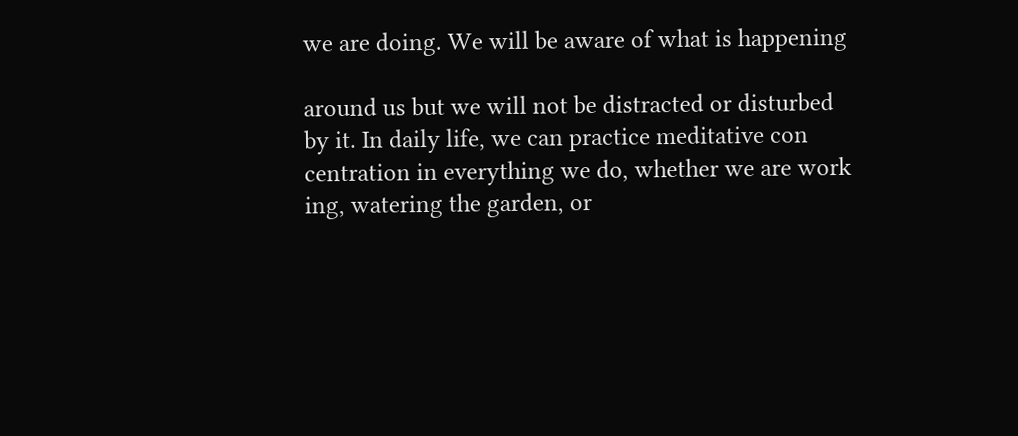we are doing. We will be aware of what is happening

around us but we will not be distracted or disturbed
by it. In daily life, we can practice meditative con
centration in everything we do, whether we are work
ing, watering the garden, or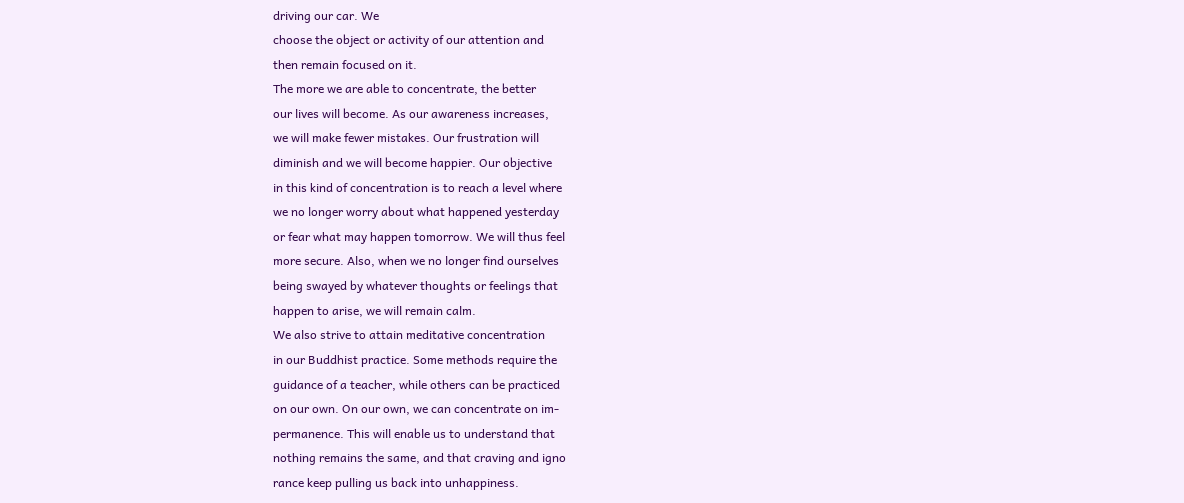driving our car. We
choose the object or activity of our attention and
then remain focused on it.
The more we are able to concentrate, the better
our lives will become. As our awareness increases,
we will make fewer mistakes. Our frustration will
diminish and we will become happier. Our objective
in this kind of concentration is to reach a level where
we no longer worry about what happened yesterday
or fear what may happen tomorrow. We will thus feel
more secure. Also, when we no longer find ourselves
being swayed by whatever thoughts or feelings that
happen to arise, we will remain calm.
We also strive to attain meditative concentration
in our Buddhist practice. Some methods require the
guidance of a teacher, while others can be practiced
on our own. On our own, we can concentrate on im-
permanence. This will enable us to understand that
nothing remains the same, and that craving and igno
rance keep pulling us back into unhappiness.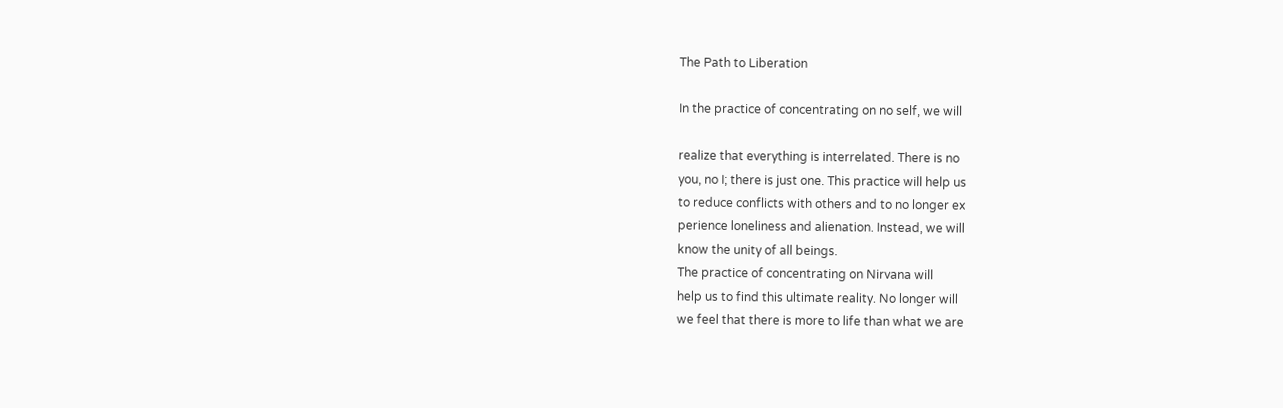The Path to Liberation

In the practice of concentrating on no self, we will

realize that everything is interrelated. There is no
you, no I; there is just one. This practice will help us
to reduce conflicts with others and to no longer ex
perience loneliness and alienation. Instead, we will
know the unity of all beings.
The practice of concentrating on Nirvana will
help us to find this ultimate reality. No longer will
we feel that there is more to life than what we are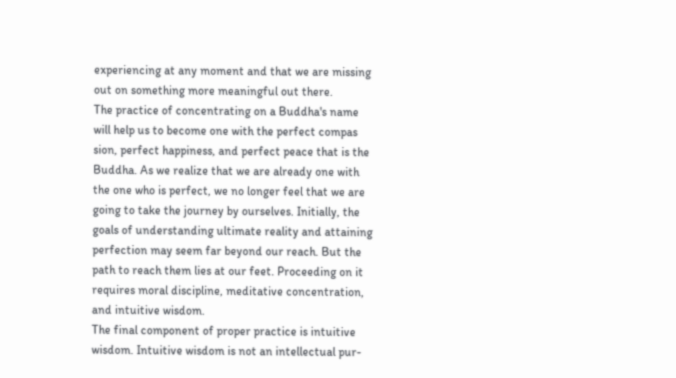experiencing at any moment and that we are missing
out on something more meaningful out there.
The practice of concentrating on a Buddha's name
will help us to become one with the perfect compas
sion, perfect happiness, and perfect peace that is the
Buddha. As we realize that we are already one with
the one who is perfect, we no longer feel that we are
going to take the journey by ourselves. Initially, the
goals of understanding ultimate reality and attaining
perfection may seem far beyond our reach. But the
path to reach them lies at our feet. Proceeding on it
requires moral discipline, meditative concentration,
and intuitive wisdom.
The final component of proper practice is intuitive
wisdom. Intuitive wisdom is not an intellectual pur-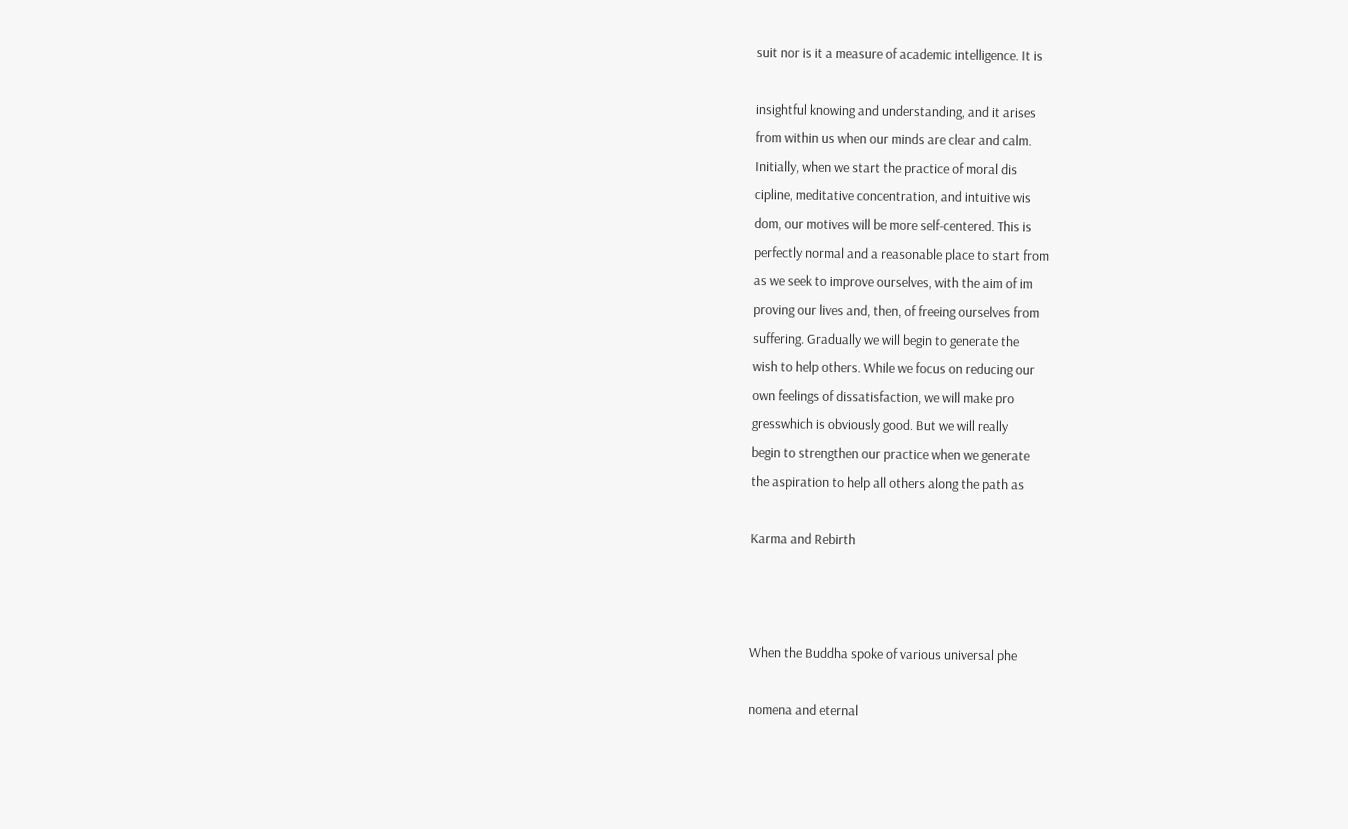suit nor is it a measure of academic intelligence. It is

insightful knowing and understanding, and it arises
from within us when our minds are clear and calm.
Initially, when we start the practice of moral dis
cipline, meditative concentration, and intuitive wis
dom, our motives will be more self-centered. This is
perfectly normal and a reasonable place to start from
as we seek to improve ourselves, with the aim of im
proving our lives and, then, of freeing ourselves from
suffering. Gradually we will begin to generate the
wish to help others. While we focus on reducing our
own feelings of dissatisfaction, we will make pro
gresswhich is obviously good. But we will really
begin to strengthen our practice when we generate
the aspiration to help all others along the path as

Karma and Rebirth



When the Buddha spoke of various universal phe

nomena and eternal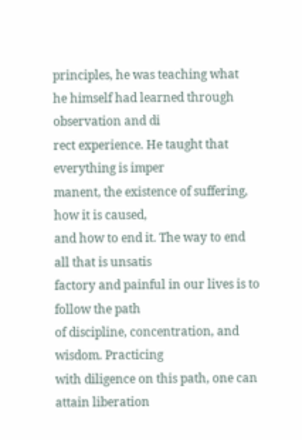principles, he was teaching what
he himself had learned through observation and di
rect experience. He taught that everything is imper
manent, the existence of suffering, how it is caused,
and how to end it. The way to end all that is unsatis
factory and painful in our lives is to follow the path
of discipline, concentration, and wisdom. Practicing
with diligence on this path, one can attain liberation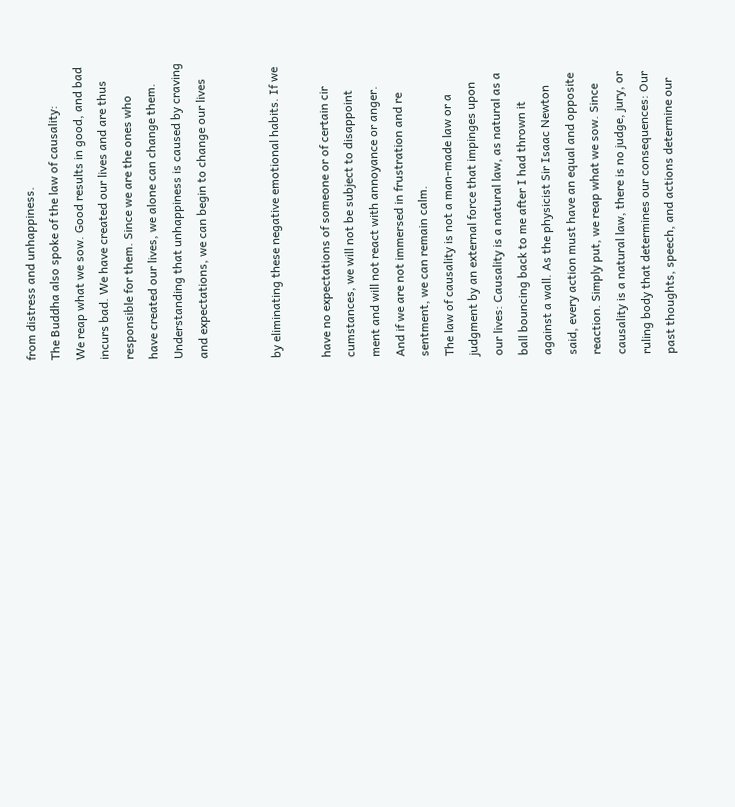from distress and unhappiness.
The Buddha also spoke of the law of causality:
We reap what we sow. Good results in good, and bad
incurs bad. We have created our lives and are thus
responsible for them. Since we are the ones who
have created our lives, we alone can change them.
Understanding that unhappiness is caused by craving
and expectations, we can begin to change our lives


by eliminating these negative emotional habits. If we

have no expectations of someone or of certain cir
cumstances, we will not be subject to disappoint
ment and will not react with annoyance or anger.
And if we are not immersed in frustration and re
sentment, we can remain calm.
The law of causality is not a man-made law or a
judgment by an external force that impinges upon
our lives: Causality is a natural law, as natural as a
ball bouncing back to me after I had thrown it
against a wall. As the physicist Sir Isaac Newton
said, every action must have an equal and opposite
reaction. Simply put, we reap what we sow. Since
causality is a natural law, there is no judge, jury, or
ruling body that determines our consequences: Our
past thoughts, speech, and actions determine our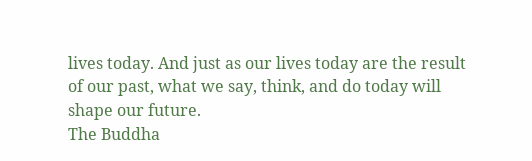lives today. And just as our lives today are the result
of our past, what we say, think, and do today will
shape our future.
The Buddha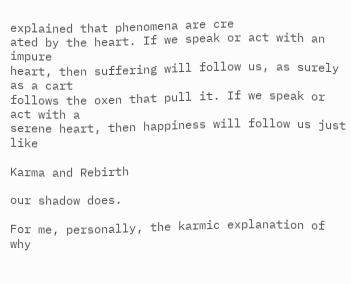explained that phenomena are cre
ated by the heart. If we speak or act with an impure
heart, then suffering will follow us, as surely as a cart
follows the oxen that pull it. If we speak or act with a
serene heart, then happiness will follow us just like

Karma and Rebirth

our shadow does.

For me, personally, the karmic explanation of why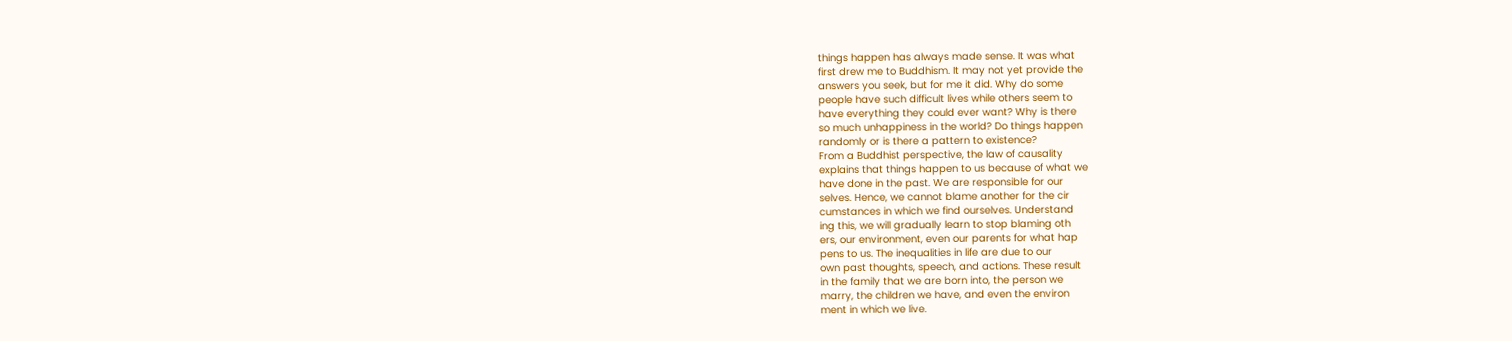things happen has always made sense. It was what
first drew me to Buddhism. It may not yet provide the
answers you seek, but for me it did. Why do some
people have such difficult lives while others seem to
have everything they could ever want? Why is there
so much unhappiness in the world? Do things happen
randomly or is there a pattern to existence?
From a Buddhist perspective, the law of causality
explains that things happen to us because of what we
have done in the past. We are responsible for our
selves. Hence, we cannot blame another for the cir
cumstances in which we find ourselves. Understand
ing this, we will gradually learn to stop blaming oth
ers, our environment, even our parents for what hap
pens to us. The inequalities in life are due to our
own past thoughts, speech, and actions. These result
in the family that we are born into, the person we
marry, the children we have, and even the environ
ment in which we live.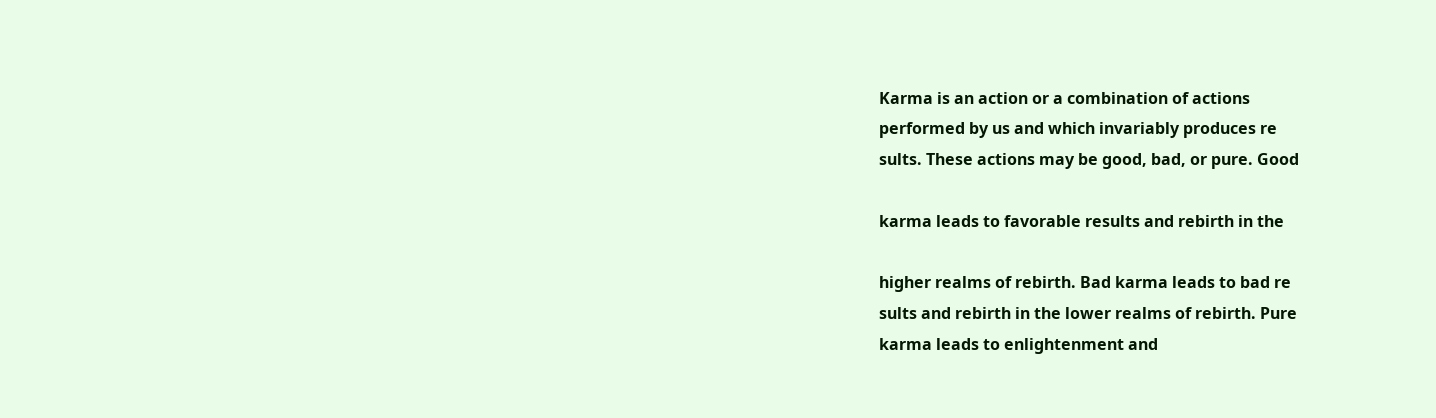Karma is an action or a combination of actions
performed by us and which invariably produces re
sults. These actions may be good, bad, or pure. Good

karma leads to favorable results and rebirth in the

higher realms of rebirth. Bad karma leads to bad re
sults and rebirth in the lower realms of rebirth. Pure
karma leads to enlightenment and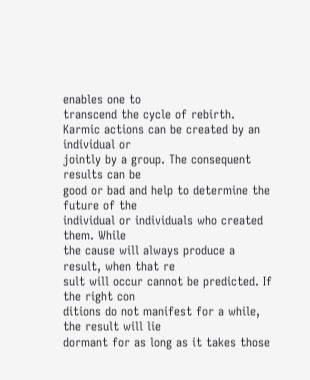enables one to
transcend the cycle of rebirth.
Karmic actions can be created by an individual or
jointly by a group. The consequent results can be
good or bad and help to determine the future of the
individual or individuals who created them. While
the cause will always produce a result, when that re
sult will occur cannot be predicted. If the right con
ditions do not manifest for a while, the result will lie
dormant for as long as it takes those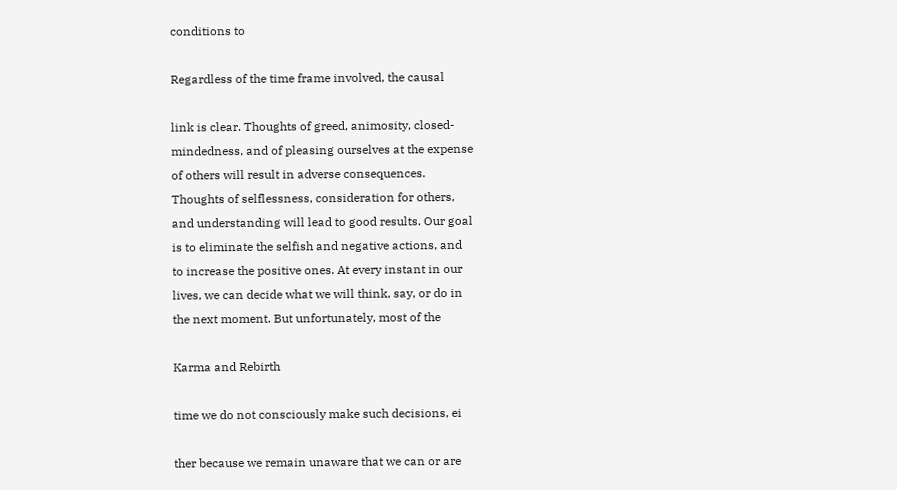conditions to

Regardless of the time frame involved, the causal

link is clear. Thoughts of greed, animosity, closed-
mindedness, and of pleasing ourselves at the expense
of others will result in adverse consequences.
Thoughts of selflessness, consideration for others,
and understanding will lead to good results. Our goal
is to eliminate the selfish and negative actions, and
to increase the positive ones. At every instant in our
lives, we can decide what we will think, say, or do in
the next moment. But unfortunately, most of the

Karma and Rebirth

time we do not consciously make such decisions, ei

ther because we remain unaware that we can or are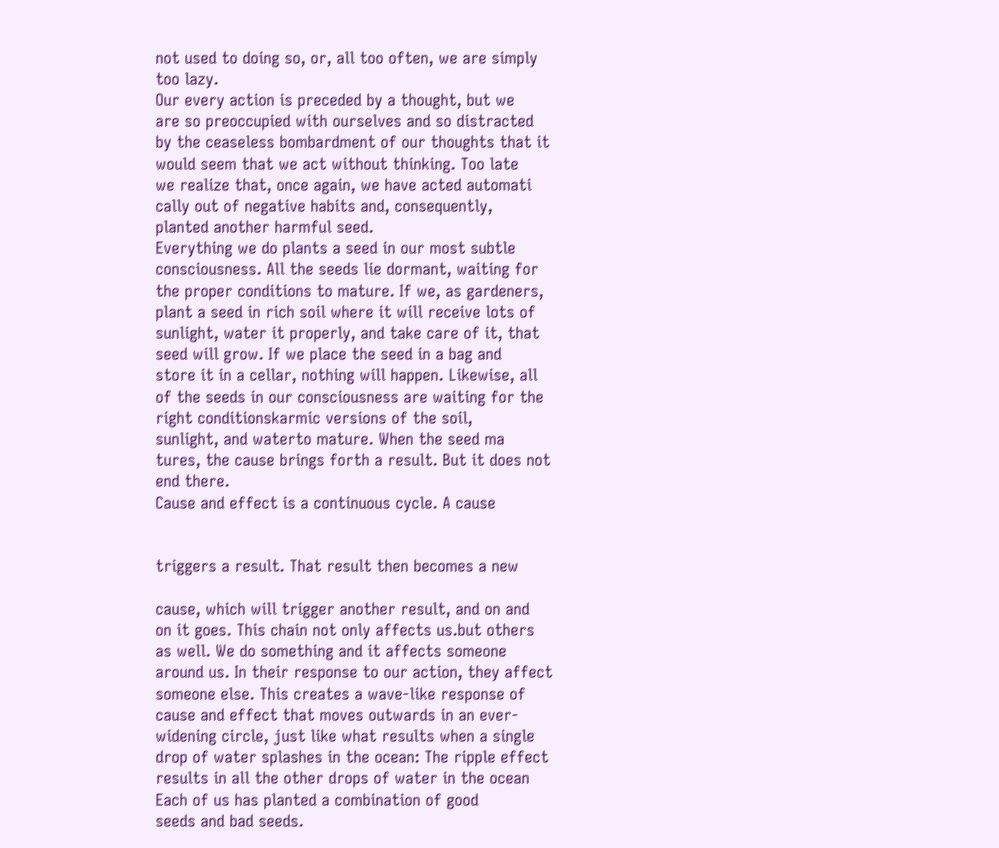not used to doing so, or, all too often, we are simply
too lazy.
Our every action is preceded by a thought, but we
are so preoccupied with ourselves and so distracted
by the ceaseless bombardment of our thoughts that it
would seem that we act without thinking. Too late
we realize that, once again, we have acted automati
cally out of negative habits and, consequently,
planted another harmful seed.
Everything we do plants a seed in our most subtle
consciousness. All the seeds lie dormant, waiting for
the proper conditions to mature. If we, as gardeners,
plant a seed in rich soil where it will receive lots of
sunlight, water it properly, and take care of it, that
seed will grow. If we place the seed in a bag and
store it in a cellar, nothing will happen. Likewise, all
of the seeds in our consciousness are waiting for the
right conditionskarmic versions of the soil,
sunlight, and waterto mature. When the seed ma
tures, the cause brings forth a result. But it does not
end there.
Cause and effect is a continuous cycle. A cause


triggers a result. That result then becomes a new

cause, which will trigger another result, and on and
on it goes. This chain not only affects us.but others
as well. We do something and it affects someone
around us. In their response to our action, they affect
someone else. This creates a wave-like response of
cause and effect that moves outwards in an ever-
widening circle, just like what results when a single
drop of water splashes in the ocean: The ripple effect
results in all the other drops of water in the ocean
Each of us has planted a combination of good
seeds and bad seeds.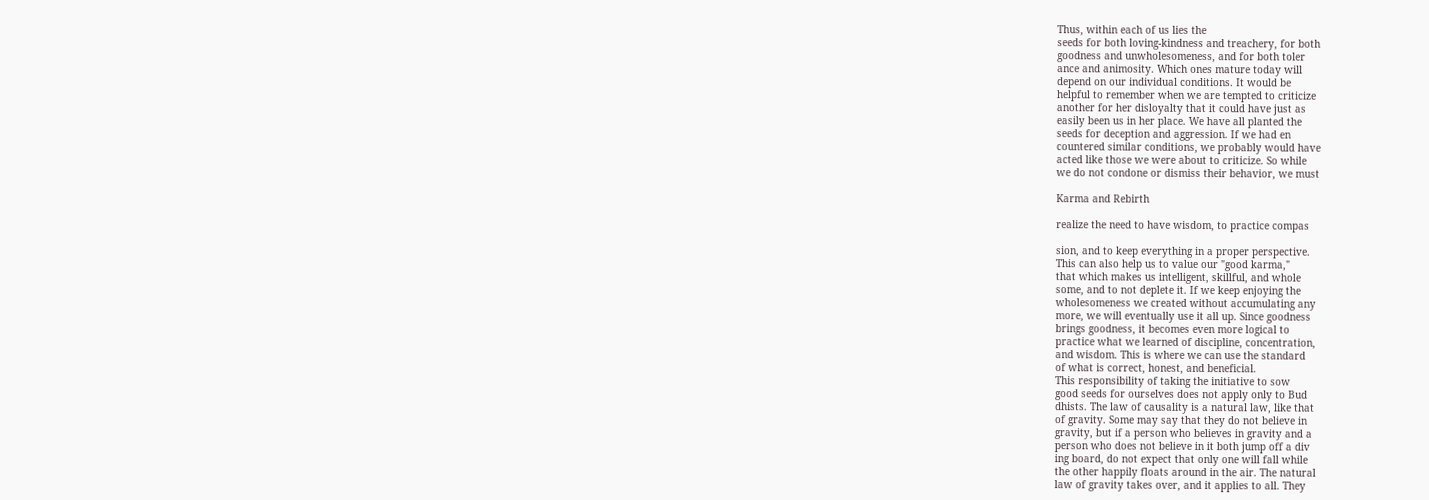Thus, within each of us lies the
seeds for both loving-kindness and treachery, for both
goodness and unwholesomeness, and for both toler
ance and animosity. Which ones mature today will
depend on our individual conditions. It would be
helpful to remember when we are tempted to criticize
another for her disloyalty that it could have just as
easily been us in her place. We have all planted the
seeds for deception and aggression. If we had en
countered similar conditions, we probably would have
acted like those we were about to criticize. So while
we do not condone or dismiss their behavior, we must

Karma and Rebirth

realize the need to have wisdom, to practice compas

sion, and to keep everything in a proper perspective.
This can also help us to value our "good karma,"
that which makes us intelligent, skillful, and whole
some, and to not deplete it. If we keep enjoying the
wholesomeness we created without accumulating any
more, we will eventually use it all up. Since goodness
brings goodness, it becomes even more logical to
practice what we learned of discipline, concentration,
and wisdom. This is where we can use the standard
of what is correct, honest, and beneficial.
This responsibility of taking the initiative to sow
good seeds for ourselves does not apply only to Bud
dhists. The law of causality is a natural law, like that
of gravity. Some may say that they do not believe in
gravity, but if a person who believes in gravity and a
person who does not believe in it both jump off a div
ing board, do not expect that only one will fall while
the other happily floats around in the air. The natural
law of gravity takes over, and it applies to all. They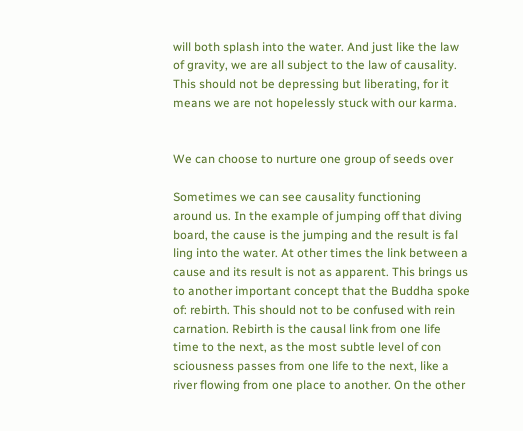will both splash into the water. And just like the law
of gravity, we are all subject to the law of causality.
This should not be depressing but liberating, for it
means we are not hopelessly stuck with our karma.


We can choose to nurture one group of seeds over

Sometimes we can see causality functioning
around us. In the example of jumping off that diving
board, the cause is the jumping and the result is fal
ling into the water. At other times the link between a
cause and its result is not as apparent. This brings us
to another important concept that the Buddha spoke
of: rebirth. This should not to be confused with rein
carnation. Rebirth is the causal link from one life
time to the next, as the most subtle level of con
sciousness passes from one life to the next, like a
river flowing from one place to another. On the other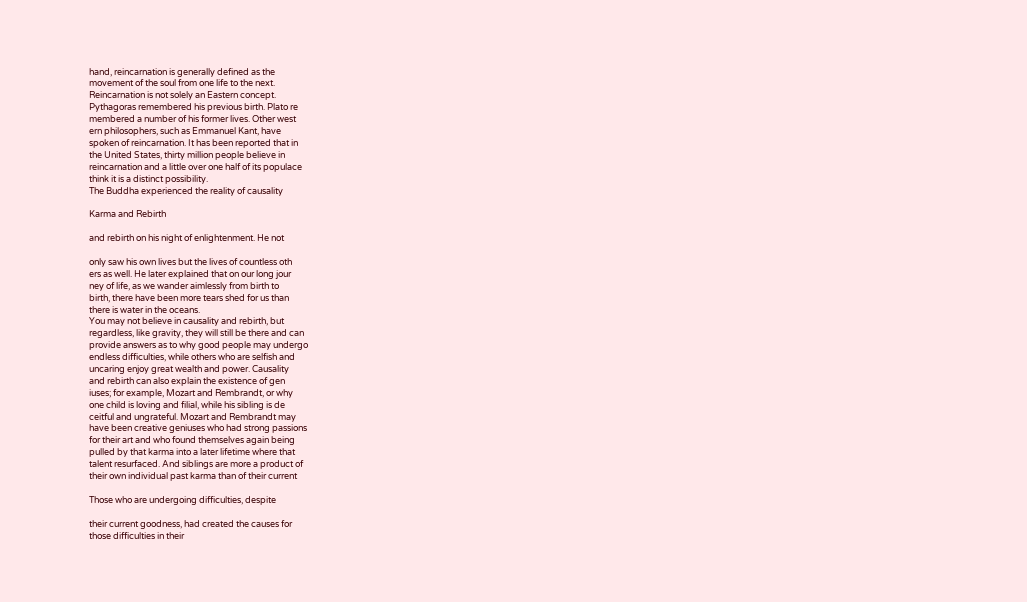hand, reincarnation is generally defined as the
movement of the soul from one life to the next.
Reincarnation is not solely an Eastern concept.
Pythagoras remembered his previous birth. Plato re
membered a number of his former lives. Other west
ern philosophers, such as Emmanuel Kant, have
spoken of reincarnation. It has been reported that in
the United States, thirty million people believe in
reincarnation and a little over one half of its populace
think it is a distinct possibility.
The Buddha experienced the reality of causality

Karma and Rebirth

and rebirth on his night of enlightenment. He not

only saw his own lives but the lives of countless oth
ers as well. He later explained that on our long jour
ney of life, as we wander aimlessly from birth to
birth, there have been more tears shed for us than
there is water in the oceans.
You may not believe in causality and rebirth, but
regardless, like gravity, they will still be there and can
provide answers as to why good people may undergo
endless difficulties, while others who are selfish and
uncaring enjoy great wealth and power. Causality
and rebirth can also explain the existence of gen
iuses; for example, Mozart and Rembrandt, or why
one child is loving and filial, while his sibling is de
ceitful and ungrateful. Mozart and Rembrandt may
have been creative geniuses who had strong passions
for their art and who found themselves again being
pulled by that karma into a later lifetime where that
talent resurfaced. And siblings are more a product of
their own individual past karma than of their current

Those who are undergoing difficulties, despite

their current goodness, had created the causes for
those difficulties in their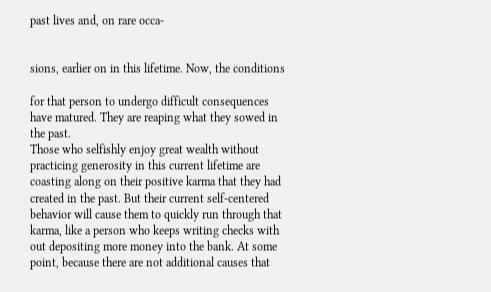past lives and, on rare occa-


sions, earlier on in this lifetime. Now, the conditions

for that person to undergo difficult consequences
have matured. They are reaping what they sowed in
the past.
Those who selfishly enjoy great wealth without
practicing generosity in this current lifetime are
coasting along on their positive karma that they had
created in the past. But their current self-centered
behavior will cause them to quickly run through that
karma, like a person who keeps writing checks with
out depositing more money into the bank. At some
point, because there are not additional causes that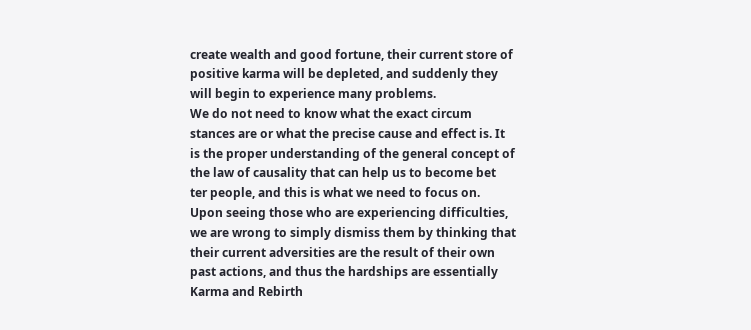create wealth and good fortune, their current store of
positive karma will be depleted, and suddenly they
will begin to experience many problems.
We do not need to know what the exact circum
stances are or what the precise cause and effect is. It
is the proper understanding of the general concept of
the law of causality that can help us to become bet
ter people, and this is what we need to focus on.
Upon seeing those who are experiencing difficulties,
we are wrong to simply dismiss them by thinking that
their current adversities are the result of their own
past actions, and thus the hardships are essentially
Karma and Rebirth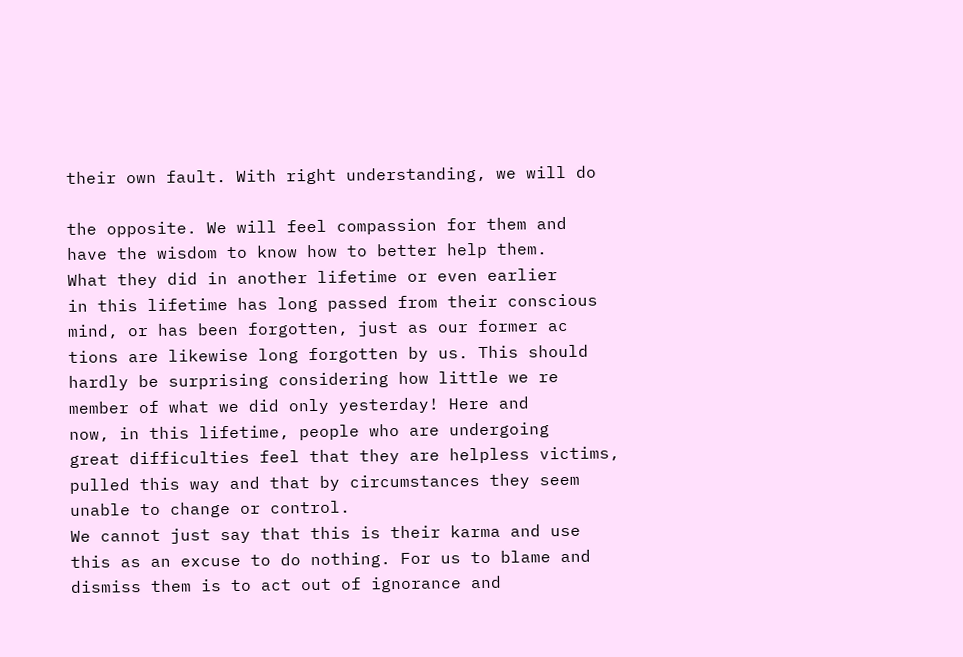their own fault. With right understanding, we will do

the opposite. We will feel compassion for them and
have the wisdom to know how to better help them.
What they did in another lifetime or even earlier
in this lifetime has long passed from their conscious
mind, or has been forgotten, just as our former ac
tions are likewise long forgotten by us. This should
hardly be surprising considering how little we re
member of what we did only yesterday! Here and
now, in this lifetime, people who are undergoing
great difficulties feel that they are helpless victims,
pulled this way and that by circumstances they seem
unable to change or control.
We cannot just say that this is their karma and use
this as an excuse to do nothing. For us to blame and
dismiss them is to act out of ignorance and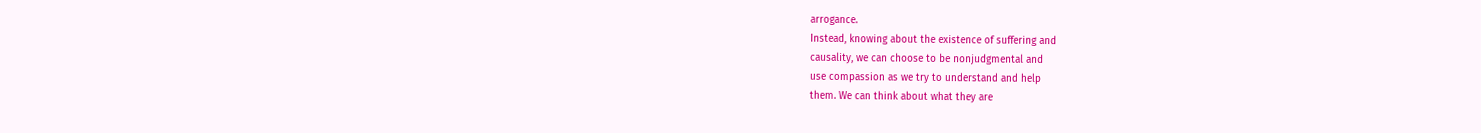arrogance.
Instead, knowing about the existence of suffering and
causality, we can choose to be nonjudgmental and
use compassion as we try to understand and help
them. We can think about what they are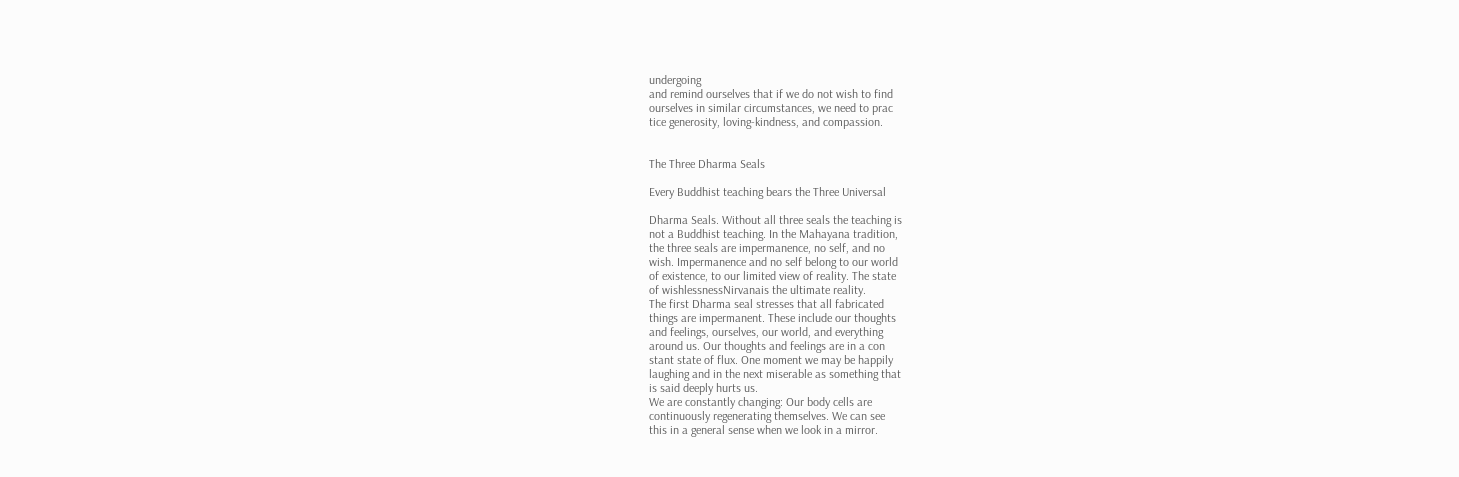undergoing
and remind ourselves that if we do not wish to find
ourselves in similar circumstances, we need to prac
tice generosity, loving-kindness, and compassion.


The Three Dharma Seals

Every Buddhist teaching bears the Three Universal

Dharma Seals. Without all three seals the teaching is
not a Buddhist teaching. In the Mahayana tradition,
the three seals are impermanence, no self, and no
wish. Impermanence and no self belong to our world
of existence, to our limited view of reality. The state
of wishlessnessNirvanais the ultimate reality.
The first Dharma seal stresses that all fabricated
things are impermanent. These include our thoughts
and feelings, ourselves, our world, and everything
around us. Our thoughts and feelings are in a con
stant state of flux. One moment we may be happily
laughing and in the next miserable as something that
is said deeply hurts us.
We are constantly changing: Our body cells are
continuously regenerating themselves. We can see
this in a general sense when we look in a mirror.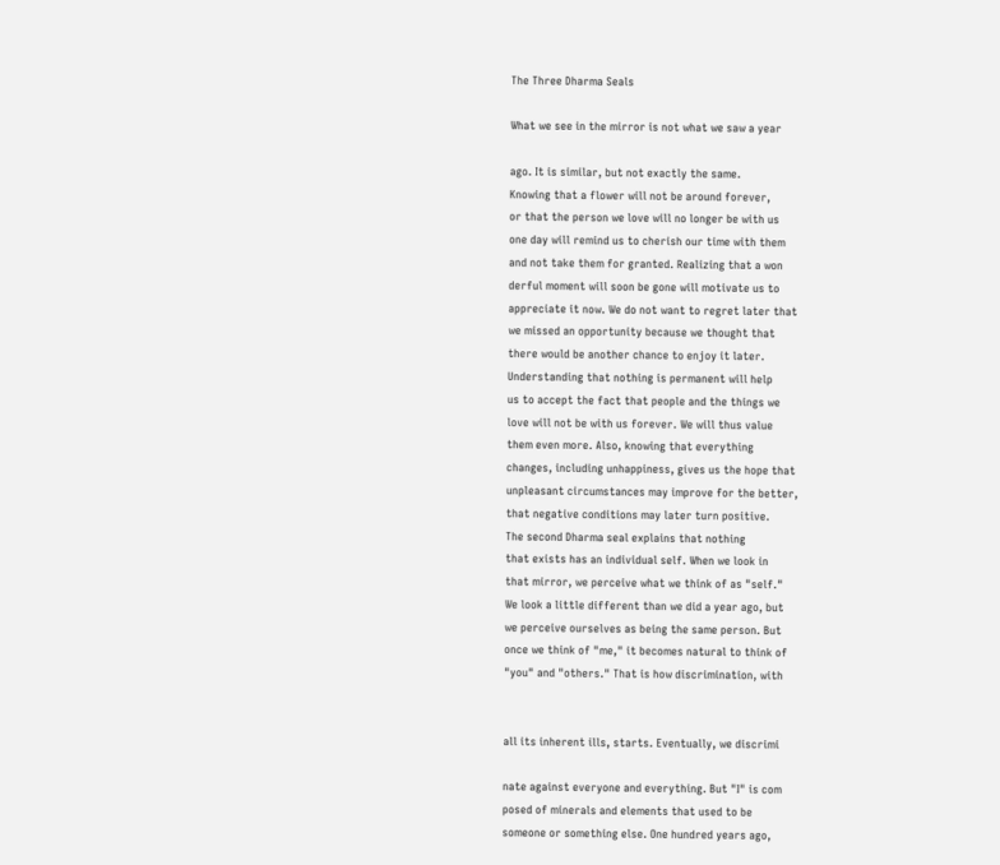The Three Dharma Seals

What we see in the mirror is not what we saw a year

ago. It is similar, but not exactly the same.
Knowing that a flower will not be around forever,
or that the person we love will no longer be with us
one day will remind us to cherish our time with them
and not take them for granted. Realizing that a won
derful moment will soon be gone will motivate us to
appreciate it now. We do not want to regret later that
we missed an opportunity because we thought that
there would be another chance to enjoy it later.
Understanding that nothing is permanent will help
us to accept the fact that people and the things we
love will not be with us forever. We will thus value
them even more. Also, knowing that everything
changes, including unhappiness, gives us the hope that
unpleasant circumstances may improve for the better,
that negative conditions may later turn positive.
The second Dharma seal explains that nothing
that exists has an individual self. When we look in
that mirror, we perceive what we think of as "self."
We look a little different than we did a year ago, but
we perceive ourselves as being the same person. But
once we think of "me," it becomes natural to think of
"you" and "others." That is how discrimination, with


all its inherent ills, starts. Eventually, we discrimi

nate against everyone and everything. But "I" is com
posed of minerals and elements that used to be
someone or something else. One hundred years ago,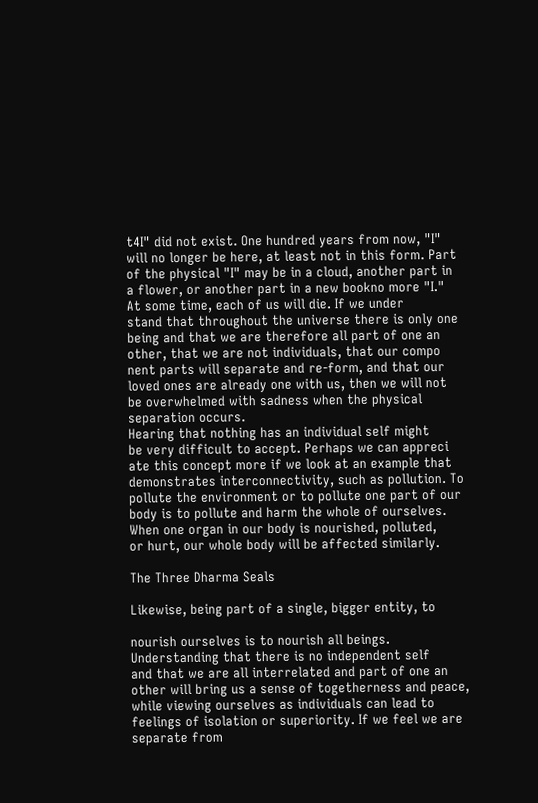t4I" did not exist. One hundred years from now, "I"
will no longer be here, at least not in this form. Part
of the physical "I" may be in a cloud, another part in
a flower, or another part in a new bookno more "I."
At some time, each of us will die. If we under
stand that throughout the universe there is only one
being and that we are therefore all part of one an
other, that we are not individuals, that our compo
nent parts will separate and re-form, and that our
loved ones are already one with us, then we will not
be overwhelmed with sadness when the physical
separation occurs.
Hearing that nothing has an individual self might
be very difficult to accept. Perhaps we can appreci
ate this concept more if we look at an example that
demonstrates interconnectivity, such as pollution. To
pollute the environment or to pollute one part of our
body is to pollute and harm the whole of ourselves.
When one organ in our body is nourished, polluted,
or hurt, our whole body will be affected similarly.

The Three Dharma Seals

Likewise, being part of a single, bigger entity, to

nourish ourselves is to nourish all beings.
Understanding that there is no independent self
and that we are all interrelated and part of one an
other will bring us a sense of togetherness and peace,
while viewing ourselves as individuals can lead to
feelings of isolation or superiority. If we feel we are
separate from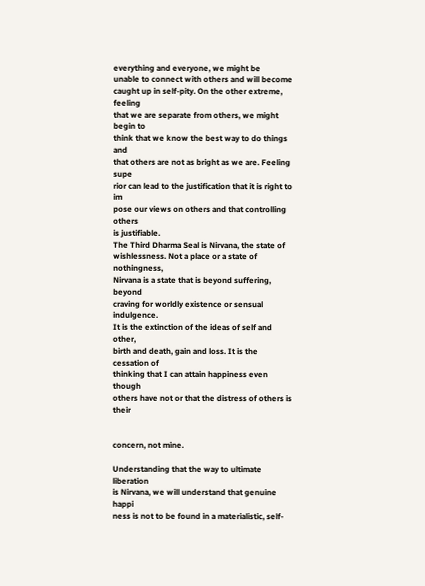everything and everyone, we might be
unable to connect with others and will become
caught up in self-pity. On the other extreme, feeling
that we are separate from others, we might begin to
think that we know the best way to do things and
that others are not as bright as we are. Feeling supe
rior can lead to the justification that it is right to im
pose our views on others and that controlling others
is justifiable.
The Third Dharma Seal is Nirvana, the state of
wishlessness. Not a place or a state of nothingness,
Nirvana is a state that is beyond suffering, beyond
craving for worldly existence or sensual indulgence.
It is the extinction of the ideas of self and other,
birth and death, gain and loss. It is the cessation of
thinking that I can attain happiness even though
others have not or that the distress of others is their


concern, not mine.

Understanding that the way to ultimate liberation
is Nirvana, we will understand that genuine happi
ness is not to be found in a materialistic, self-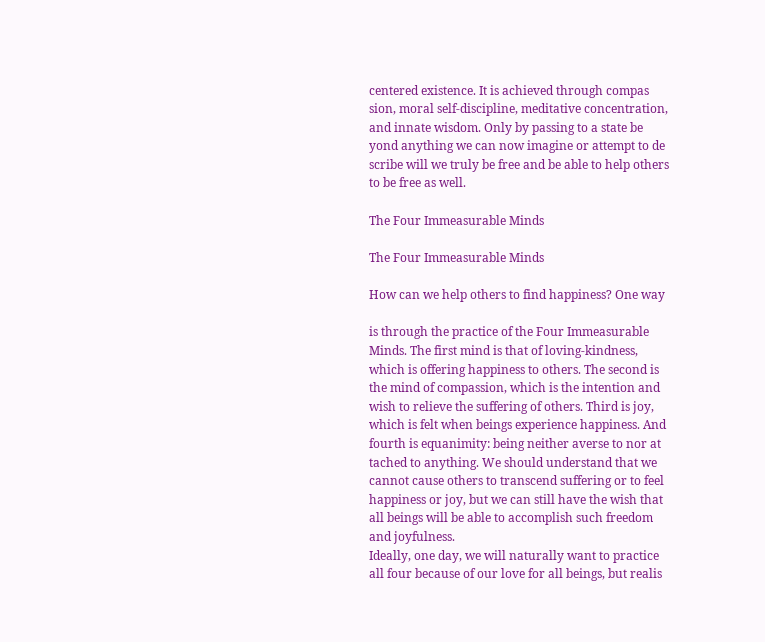centered existence. It is achieved through compas
sion, moral self-discipline, meditative concentration,
and innate wisdom. Only by passing to a state be
yond anything we can now imagine or attempt to de
scribe will we truly be free and be able to help others
to be free as well.

The Four Immeasurable Minds

The Four Immeasurable Minds

How can we help others to find happiness? One way

is through the practice of the Four Immeasurable
Minds. The first mind is that of loving-kindness,
which is offering happiness to others. The second is
the mind of compassion, which is the intention and
wish to relieve the suffering of others. Third is joy,
which is felt when beings experience happiness. And
fourth is equanimity: being neither averse to nor at
tached to anything. We should understand that we
cannot cause others to transcend suffering or to feel
happiness or joy, but we can still have the wish that
all beings will be able to accomplish such freedom
and joyfulness.
Ideally, one day, we will naturally want to practice
all four because of our love for all beings, but realis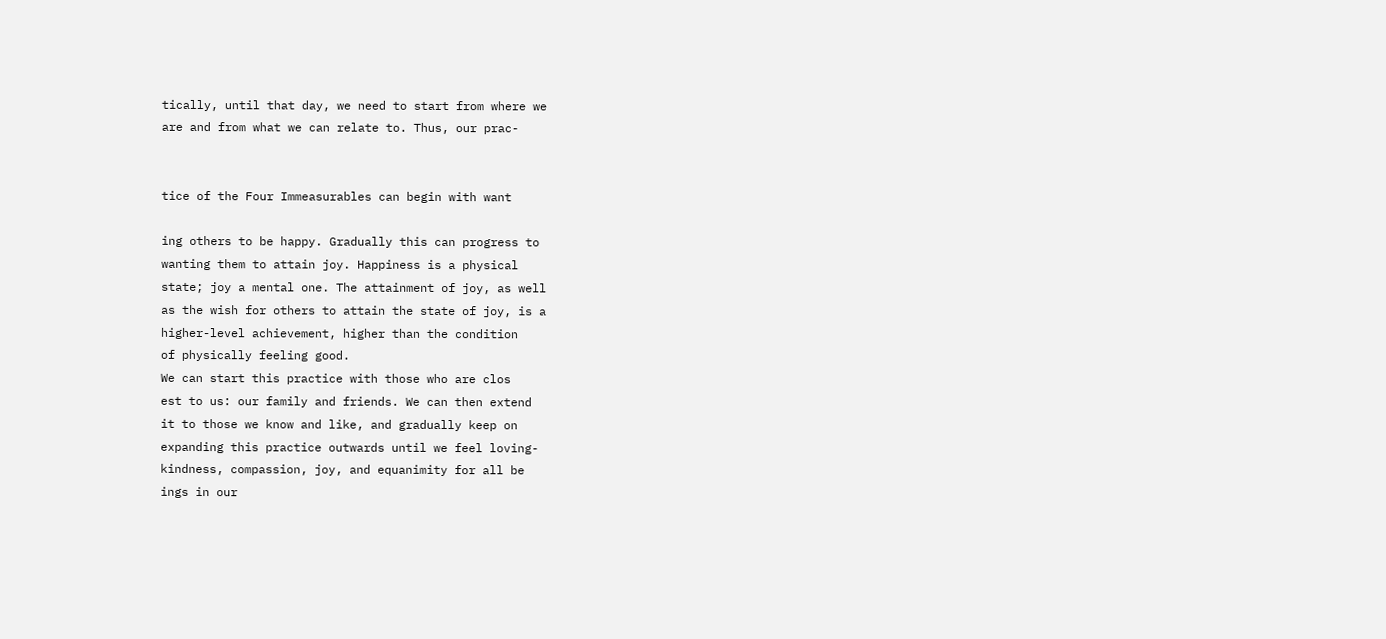tically, until that day, we need to start from where we
are and from what we can relate to. Thus, our prac-


tice of the Four Immeasurables can begin with want

ing others to be happy. Gradually this can progress to
wanting them to attain joy. Happiness is a physical
state; joy a mental one. The attainment of joy, as well
as the wish for others to attain the state of joy, is a
higher-level achievement, higher than the condition
of physically feeling good.
We can start this practice with those who are clos
est to us: our family and friends. We can then extend
it to those we know and like, and gradually keep on
expanding this practice outwards until we feel loving-
kindness, compassion, joy, and equanimity for all be
ings in our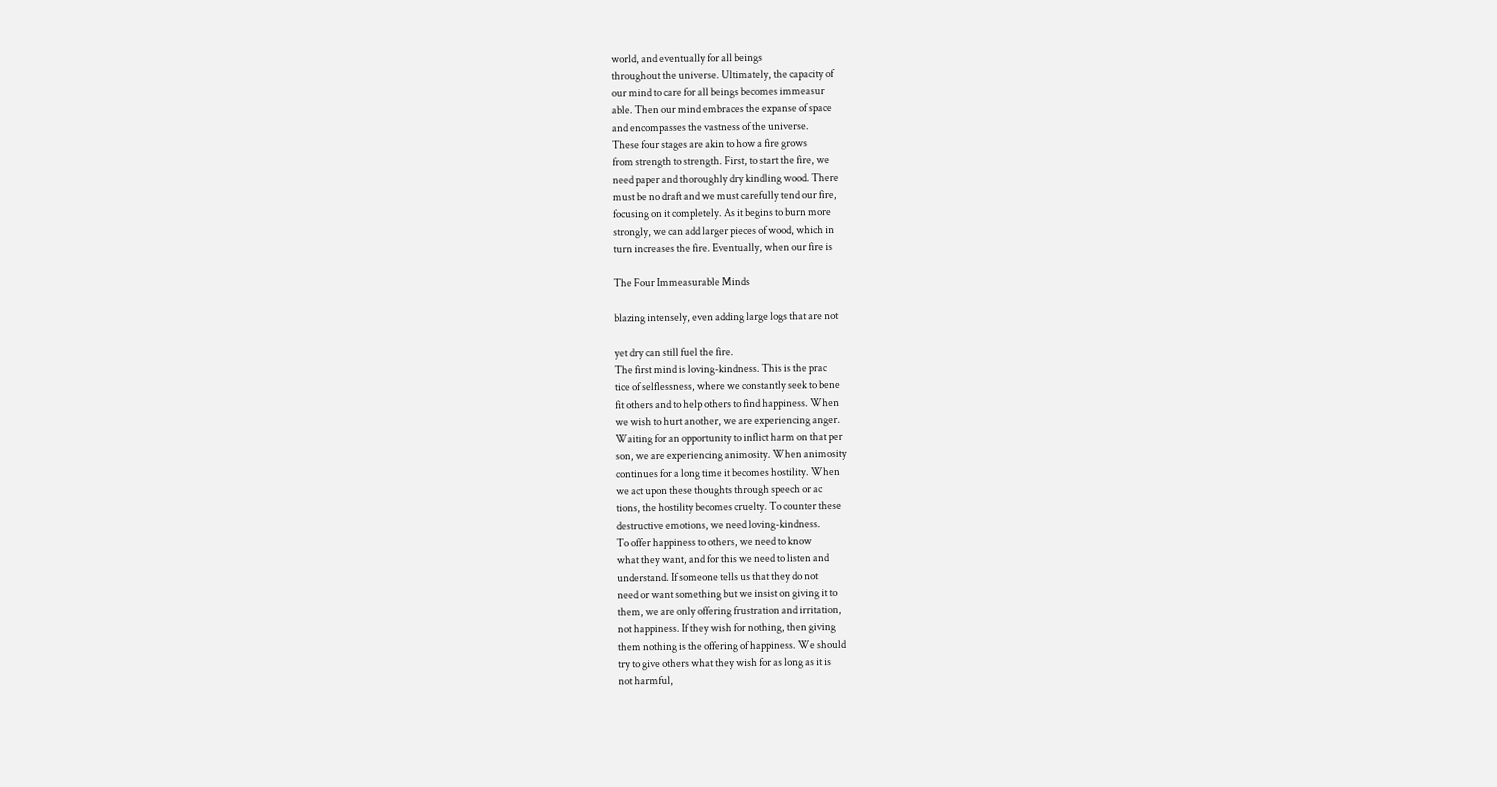world, and eventually for all beings
throughout the universe. Ultimately, the capacity of
our mind to care for all beings becomes immeasur
able. Then our mind embraces the expanse of space
and encompasses the vastness of the universe.
These four stages are akin to how a fire grows
from strength to strength. First, to start the fire, we
need paper and thoroughly dry kindling wood. There
must be no draft and we must carefully tend our fire,
focusing on it completely. As it begins to burn more
strongly, we can add larger pieces of wood, which in
turn increases the fire. Eventually, when our fire is

The Four Immeasurable Minds

blazing intensely, even adding large logs that are not

yet dry can still fuel the fire.
The first mind is loving-kindness. This is the prac
tice of selflessness, where we constantly seek to bene
fit others and to help others to find happiness. When
we wish to hurt another, we are experiencing anger.
Waiting for an opportunity to inflict harm on that per
son, we are experiencing animosity. When animosity
continues for a long time it becomes hostility. When
we act upon these thoughts through speech or ac
tions, the hostility becomes cruelty. To counter these
destructive emotions, we need loving-kindness.
To offer happiness to others, we need to know
what they want, and for this we need to listen and
understand. If someone tells us that they do not
need or want something but we insist on giving it to
them, we are only offering frustration and irritation,
not happiness. If they wish for nothing, then giving
them nothing is the offering of happiness. We should
try to give others what they wish for as long as it is
not harmful,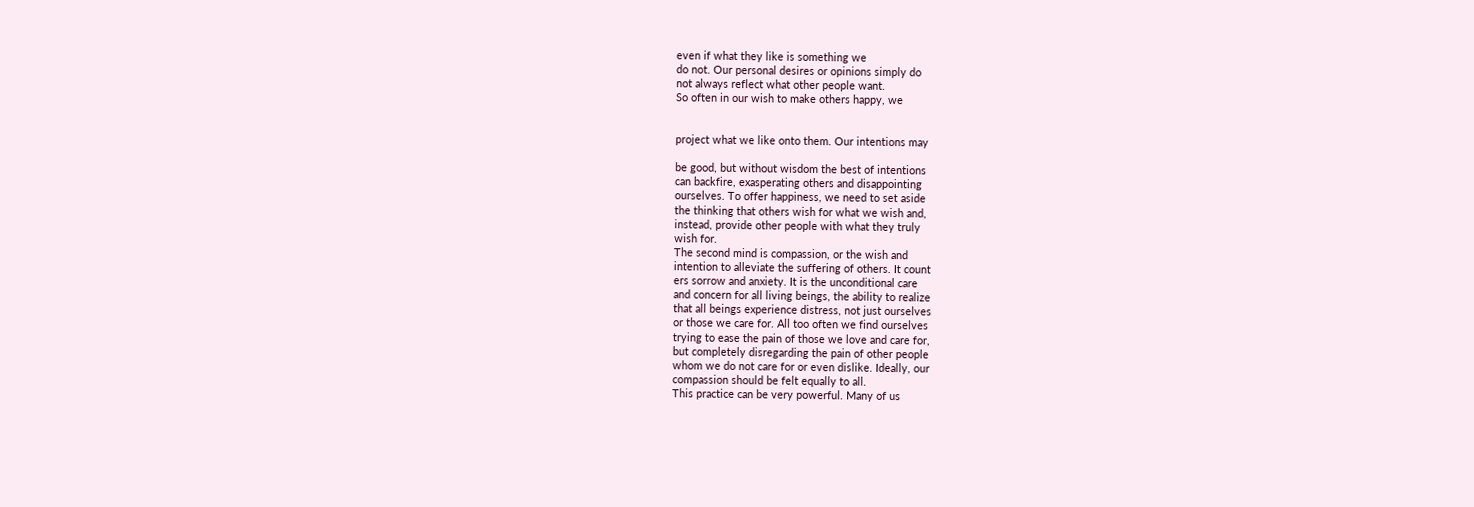even if what they like is something we
do not. Our personal desires or opinions simply do
not always reflect what other people want.
So often in our wish to make others happy, we


project what we like onto them. Our intentions may

be good, but without wisdom the best of intentions
can backfire, exasperating others and disappointing
ourselves. To offer happiness, we need to set aside
the thinking that others wish for what we wish and,
instead, provide other people with what they truly
wish for.
The second mind is compassion, or the wish and
intention to alleviate the suffering of others. It count
ers sorrow and anxiety. It is the unconditional care
and concern for all living beings, the ability to realize
that all beings experience distress, not just ourselves
or those we care for. All too often we find ourselves
trying to ease the pain of those we love and care for,
but completely disregarding the pain of other people
whom we do not care for or even dislike. Ideally, our
compassion should be felt equally to all.
This practice can be very powerful. Many of us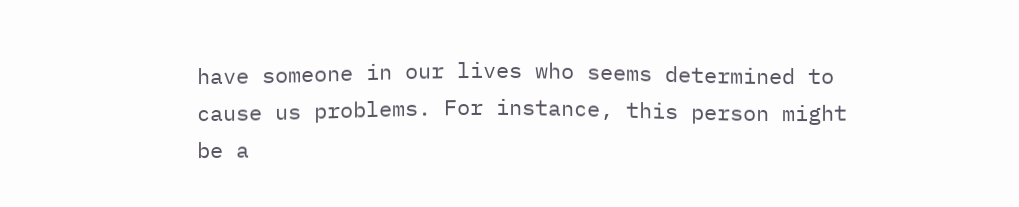have someone in our lives who seems determined to
cause us problems. For instance, this person might
be a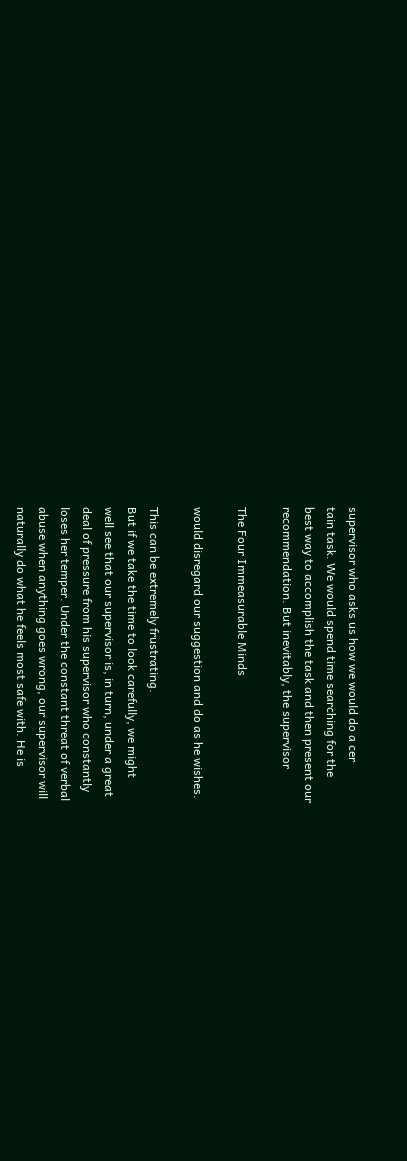supervisor who asks us how we would do a cer
tain task. We would spend time searching for the
best way to accomplish the task and then present our
recommendation. But inevitably, the supervisor

The Four Immeasurable Minds

would disregard our suggestion and do as he wishes.

This can be extremely frustrating.
But if we take the time to look carefully, we might
well see that our supervisor is, in turn, under a great
deal of pressure from his supervisor who constantly
loses her temper. Under the constant threat of verbal
abuse when anything goes wrong, our supervisor will
naturally do what he feels most safe with. He is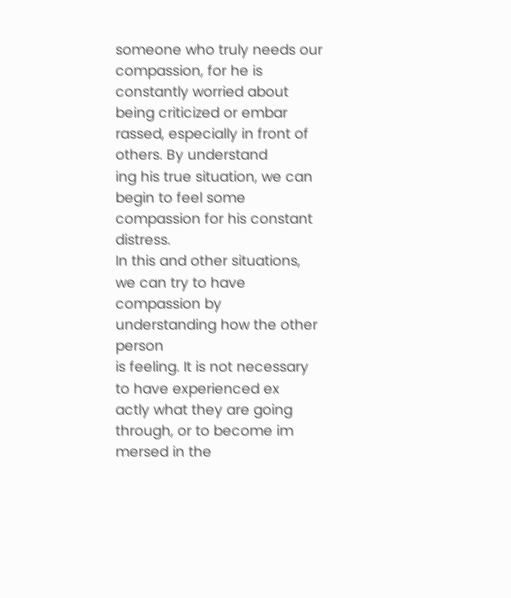someone who truly needs our compassion, for he is
constantly worried about being criticized or embar
rassed, especially in front of others. By understand
ing his true situation, we can begin to feel some
compassion for his constant distress.
In this and other situations, we can try to have
compassion by understanding how the other person
is feeling. It is not necessary to have experienced ex
actly what they are going through, or to become im
mersed in the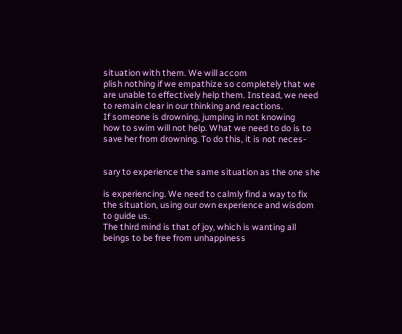situation with them. We will accom
plish nothing if we empathize so completely that we
are unable to effectively help them. Instead, we need
to remain clear in our thinking and reactions.
If someone is drowning, jumping in not knowing
how to swim will not help. What we need to do is to
save her from drowning. To do this, it is not neces-


sary to experience the same situation as the one she

is experiencing. We need to calmly find a way to fix
the situation, using our own experience and wisdom
to guide us.
The third mind is that of joy, which is wanting all
beings to be free from unhappiness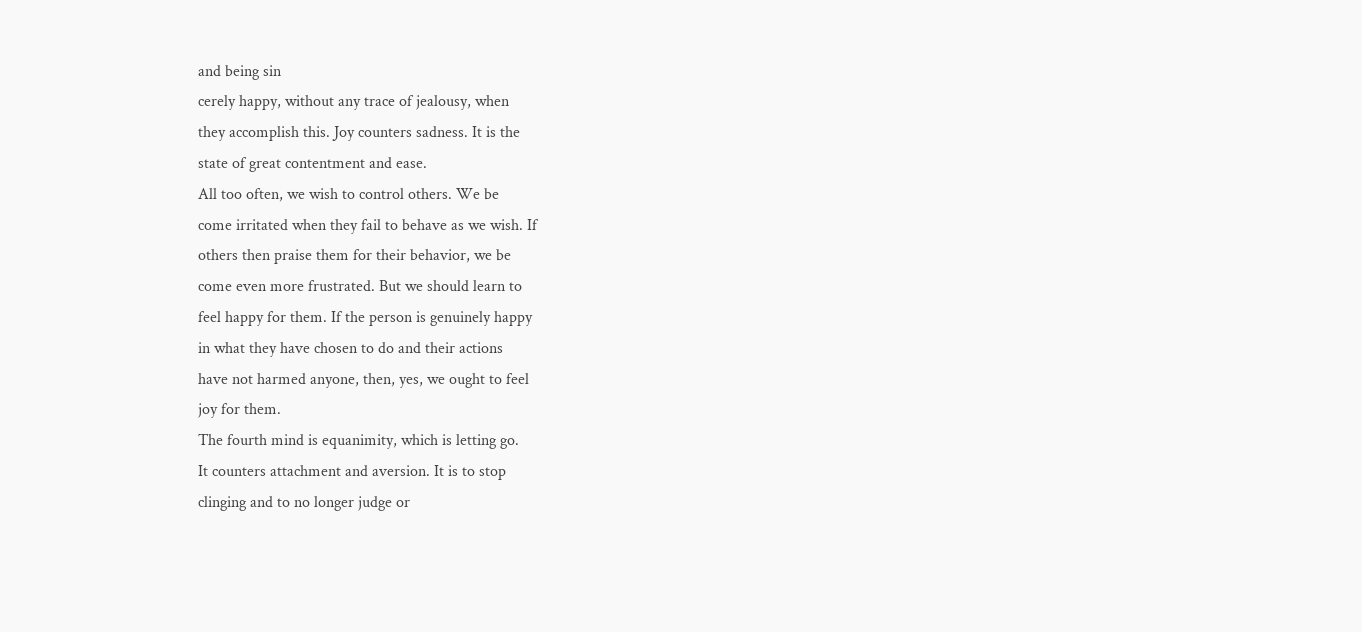and being sin
cerely happy, without any trace of jealousy, when
they accomplish this. Joy counters sadness. It is the
state of great contentment and ease.
All too often, we wish to control others. We be
come irritated when they fail to behave as we wish. If
others then praise them for their behavior, we be
come even more frustrated. But we should learn to
feel happy for them. If the person is genuinely happy
in what they have chosen to do and their actions
have not harmed anyone, then, yes, we ought to feel
joy for them.
The fourth mind is equanimity, which is letting go.
It counters attachment and aversion. It is to stop
clinging and to no longer judge or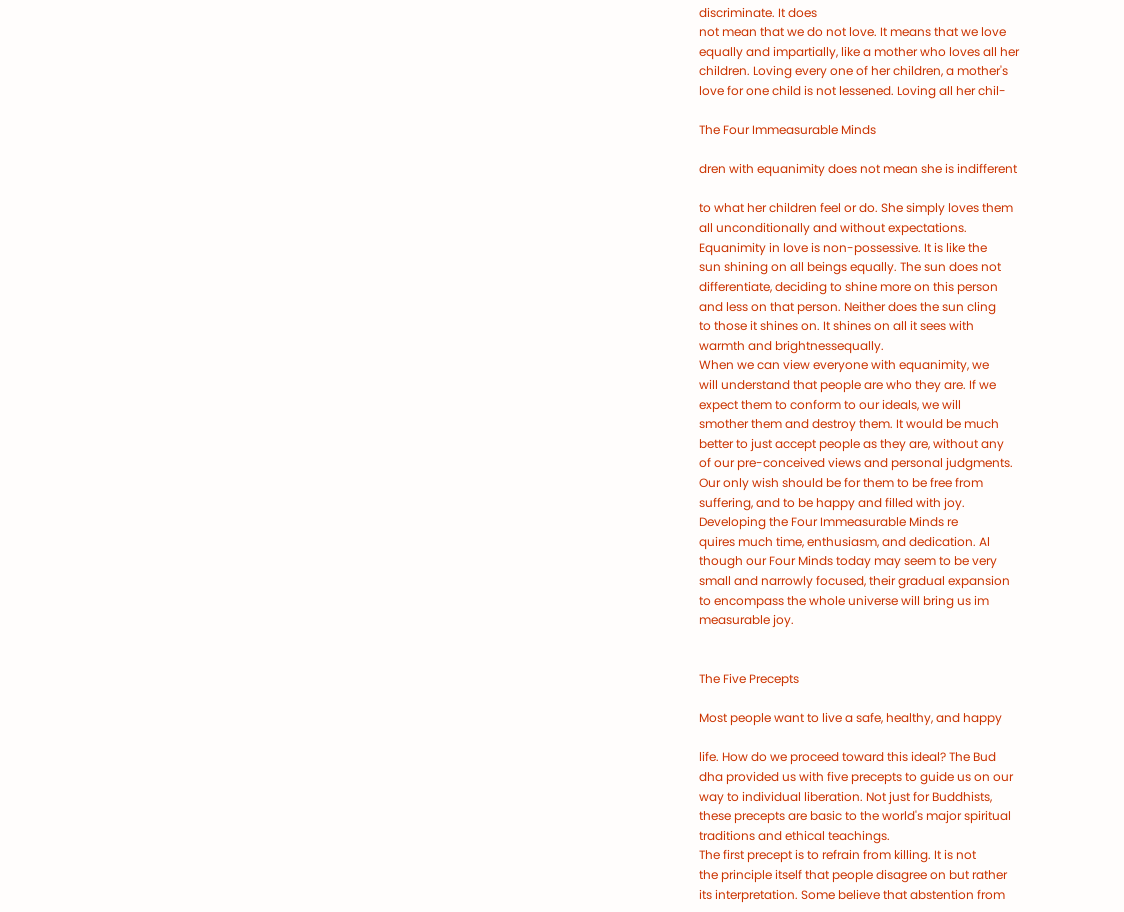discriminate. It does
not mean that we do not love. It means that we love
equally and impartially, like a mother who loves all her
children. Loving every one of her children, a mother's
love for one child is not lessened. Loving all her chil-

The Four Immeasurable Minds

dren with equanimity does not mean she is indifferent

to what her children feel or do. She simply loves them
all unconditionally and without expectations.
Equanimity in love is non-possessive. It is like the
sun shining on all beings equally. The sun does not
differentiate, deciding to shine more on this person
and less on that person. Neither does the sun cling
to those it shines on. It shines on all it sees with
warmth and brightnessequally.
When we can view everyone with equanimity, we
will understand that people are who they are. If we
expect them to conform to our ideals, we will
smother them and destroy them. It would be much
better to just accept people as they are, without any
of our pre-conceived views and personal judgments.
Our only wish should be for them to be free from
suffering, and to be happy and filled with joy.
Developing the Four Immeasurable Minds re
quires much time, enthusiasm, and dedication. Al
though our Four Minds today may seem to be very
small and narrowly focused, their gradual expansion
to encompass the whole universe will bring us im
measurable joy.


The Five Precepts

Most people want to live a safe, healthy, and happy

life. How do we proceed toward this ideal? The Bud
dha provided us with five precepts to guide us on our
way to individual liberation. Not just for Buddhists,
these precepts are basic to the world's major spiritual
traditions and ethical teachings.
The first precept is to refrain from killing. It is not
the principle itself that people disagree on but rather
its interpretation. Some believe that abstention from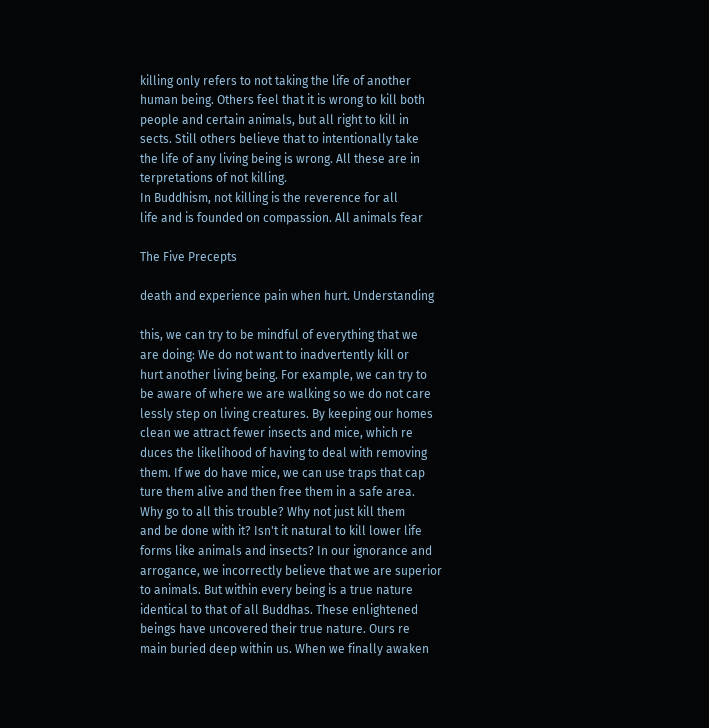killing only refers to not taking the life of another
human being. Others feel that it is wrong to kill both
people and certain animals, but all right to kill in
sects. Still others believe that to intentionally take
the life of any living being is wrong. All these are in
terpretations of not killing.
In Buddhism, not killing is the reverence for all
life and is founded on compassion. All animals fear

The Five Precepts

death and experience pain when hurt. Understanding

this, we can try to be mindful of everything that we
are doing: We do not want to inadvertently kill or
hurt another living being. For example, we can try to
be aware of where we are walking so we do not care
lessly step on living creatures. By keeping our homes
clean we attract fewer insects and mice, which re
duces the likelihood of having to deal with removing
them. If we do have mice, we can use traps that cap
ture them alive and then free them in a safe area.
Why go to all this trouble? Why not just kill them
and be done with it? Isn't it natural to kill lower life
forms like animals and insects? In our ignorance and
arrogance, we incorrectly believe that we are superior
to animals. But within every being is a true nature
identical to that of all Buddhas. These enlightened
beings have uncovered their true nature. Ours re
main buried deep within us. When we finally awaken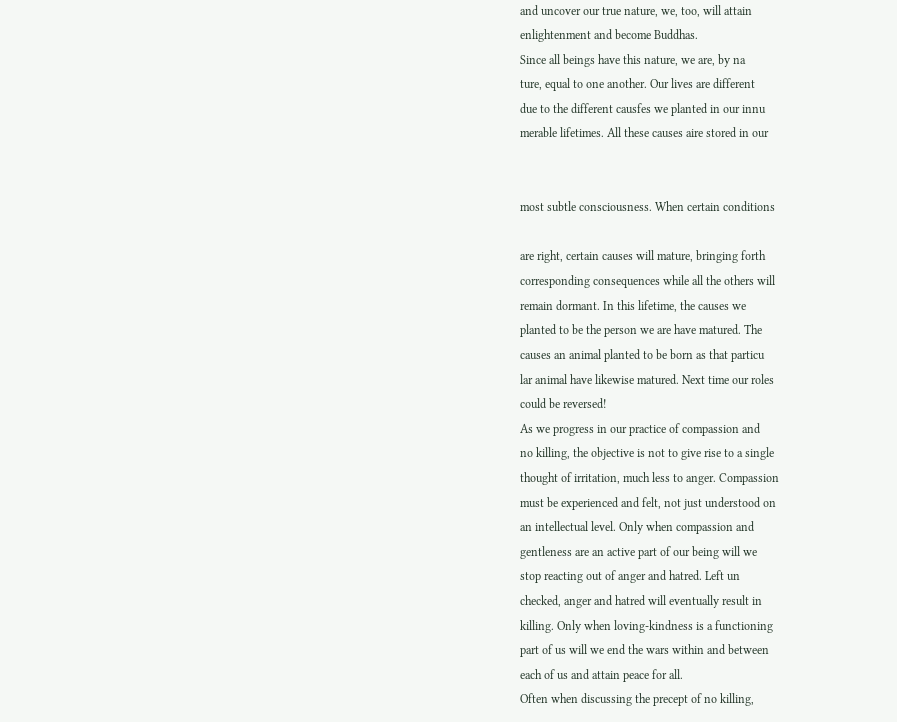and uncover our true nature, we, too, will attain
enlightenment and become Buddhas.
Since all beings have this nature, we are, by na
ture, equal to one another. Our lives are different
due to the different causfes we planted in our innu
merable lifetimes. All these causes aire stored in our


most subtle consciousness. When certain conditions

are right, certain causes will mature, bringing forth
corresponding consequences while all the others will
remain dormant. In this lifetime, the causes we
planted to be the person we are have matured. The
causes an animal planted to be born as that particu
lar animal have likewise matured. Next time our roles
could be reversed!
As we progress in our practice of compassion and
no killing, the objective is not to give rise to a single
thought of irritation, much less to anger. Compassion
must be experienced and felt, not just understood on
an intellectual level. Only when compassion and
gentleness are an active part of our being will we
stop reacting out of anger and hatred. Left un
checked, anger and hatred will eventually result in
killing. Only when loving-kindness is a functioning
part of us will we end the wars within and between
each of us and attain peace for all.
Often when discussing the precept of no killing,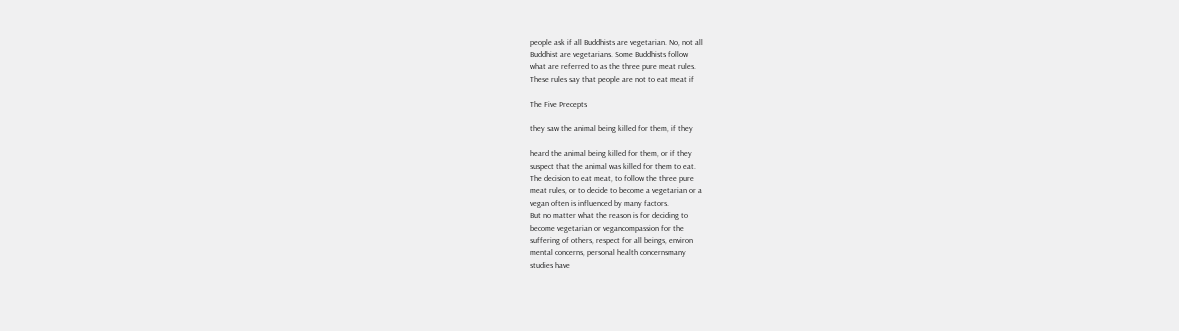people ask if all Buddhists are vegetarian. No, not all
Buddhist are vegetarians. Some Buddhists follow
what are referred to as the three pure meat rules.
These rules say that people are not to eat meat if

The Five Precepts

they saw the animal being killed for them, if they

heard the animal being killed for them, or if they
suspect that the animal was killed for them to eat.
The decision to eat meat, to follow the three pure
meat rules, or to decide to become a vegetarian or a
vegan often is influenced by many factors.
But no matter what the reason is for deciding to
become vegetarian or vegancompassion for the
suffering of others, respect for all beings, environ
mental concerns, personal health concernsmany
studies have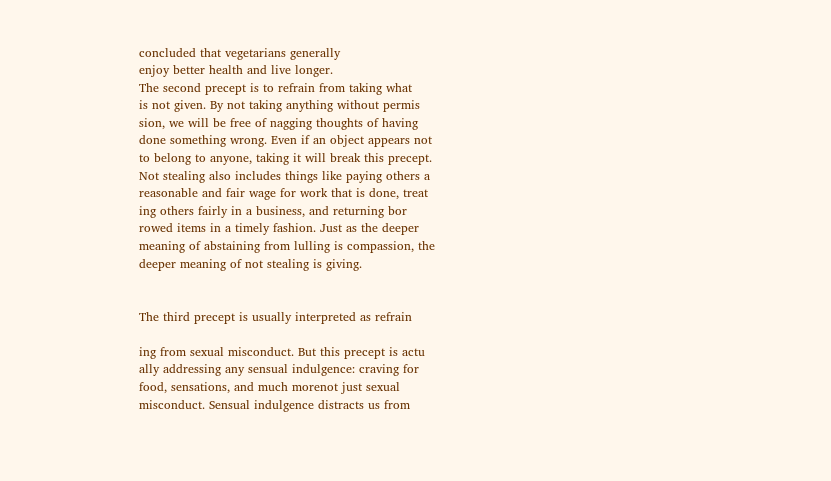concluded that vegetarians generally
enjoy better health and live longer.
The second precept is to refrain from taking what
is not given. By not taking anything without permis
sion, we will be free of nagging thoughts of having
done something wrong. Even if an object appears not
to belong to anyone, taking it will break this precept.
Not stealing also includes things like paying others a
reasonable and fair wage for work that is done, treat
ing others fairly in a business, and returning bor
rowed items in a timely fashion. Just as the deeper
meaning of abstaining from lulling is compassion, the
deeper meaning of not stealing is giving.


The third precept is usually interpreted as refrain

ing from sexual misconduct. But this precept is actu
ally addressing any sensual indulgence: craving for
food, sensations, and much morenot just sexual
misconduct. Sensual indulgence distracts us from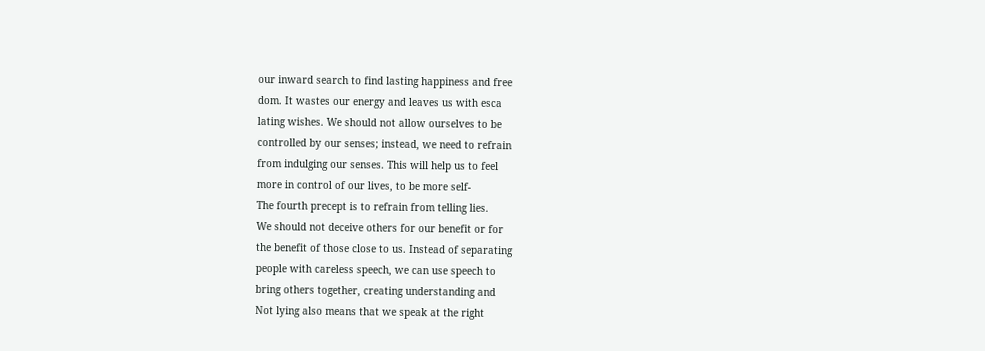our inward search to find lasting happiness and free
dom. It wastes our energy and leaves us with esca
lating wishes. We should not allow ourselves to be
controlled by our senses; instead, we need to refrain
from indulging our senses. This will help us to feel
more in control of our lives, to be more self-
The fourth precept is to refrain from telling lies.
We should not deceive others for our benefit or for
the benefit of those close to us. Instead of separating
people with careless speech, we can use speech to
bring others together, creating understanding and
Not lying also means that we speak at the right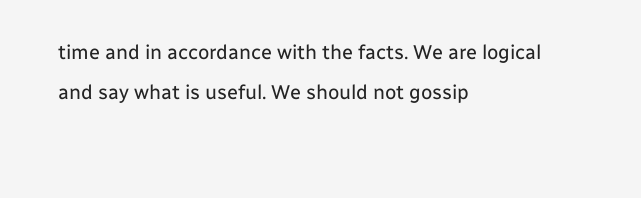time and in accordance with the facts. We are logical
and say what is useful. We should not gossip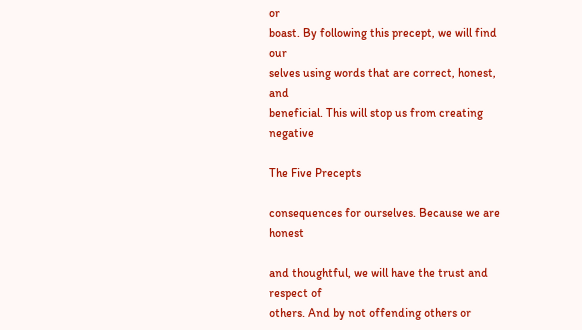or
boast. By following this precept, we will find our
selves using words that are correct, honest, and
beneficial. This will stop us from creating negative

The Five Precepts

consequences for ourselves. Because we are honest

and thoughtful, we will have the trust and respect of
others. And by not offending others or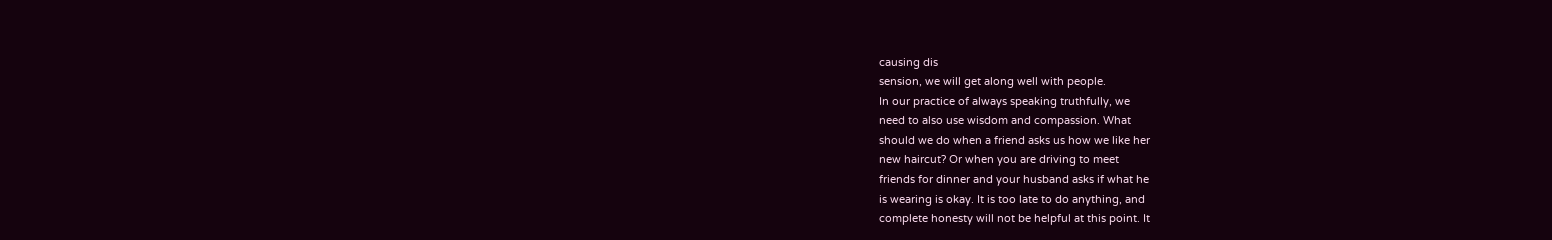causing dis
sension, we will get along well with people.
In our practice of always speaking truthfully, we
need to also use wisdom and compassion. What
should we do when a friend asks us how we like her
new haircut? Or when you are driving to meet
friends for dinner and your husband asks if what he
is wearing is okay. It is too late to do anything, and
complete honesty will not be helpful at this point. It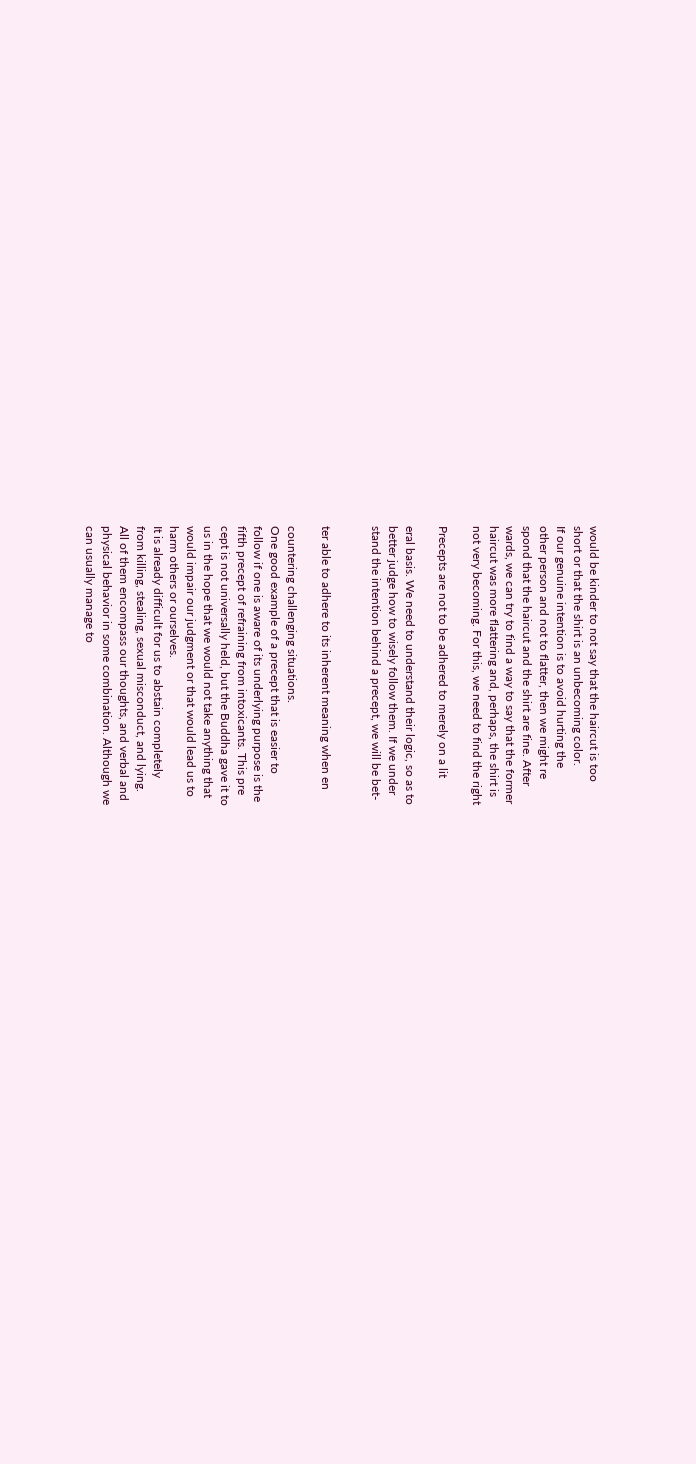would be kinder to not say that the haircut is too
short or that the shirt is an unbecoming color.
If our genuine intention is to avoid hurting the
other person and not to flatter, then we might re
spond that the haircut and the shirt are fine. After
wards, we can try to find a way to say that the former
haircut was more flattering and, perhaps, the shirt is
not very becoming. For this, we need to find the right

Precepts are not to be adhered to merely on a lit

eral basis. We need to understand their logic, so as to
better judge how to wisely follow them. If we under
stand the intention behind a precept, we will be bet-


ter able to adhere to its inherent meaning when en

countering challenging situations.
One good example of a precept that is easier to
follow if one is aware of its underlying purpose is the
fifth precept of refraining from intoxicants. This pre
cept is not universally held, but the Buddha gave it to
us in the hope that we would not take anything that
would impair our judgment or that would lead us to
harm others or ourselves.
It is already difficult for us to abstain completely
from killing, stealing, sexual misconduct, and lying.
All of them encompass our thoughts, and verbal and
physical behavior in some combination. Although we
can usually manage to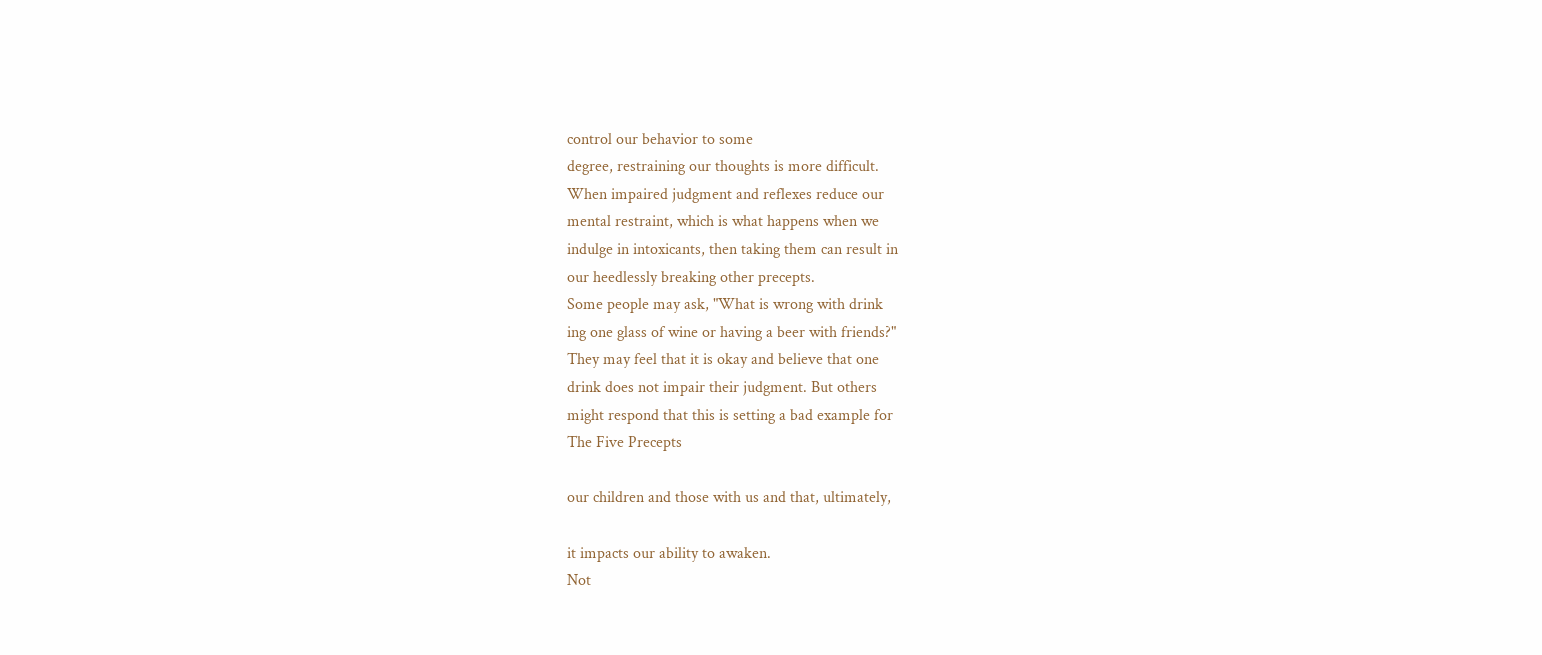control our behavior to some
degree, restraining our thoughts is more difficult.
When impaired judgment and reflexes reduce our
mental restraint, which is what happens when we
indulge in intoxicants, then taking them can result in
our heedlessly breaking other precepts.
Some people may ask, "What is wrong with drink
ing one glass of wine or having a beer with friends?"
They may feel that it is okay and believe that one
drink does not impair their judgment. But others
might respond that this is setting a bad example for
The Five Precepts

our children and those with us and that, ultimately,

it impacts our ability to awaken.
Not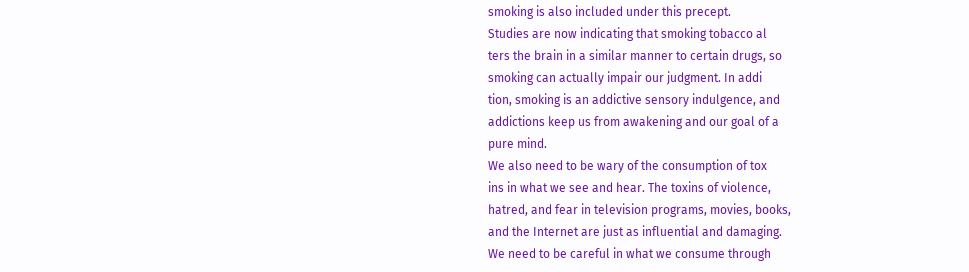smoking is also included under this precept.
Studies are now indicating that smoking tobacco al
ters the brain in a similar manner to certain drugs, so
smoking can actually impair our judgment. In addi
tion, smoking is an addictive sensory indulgence, and
addictions keep us from awakening and our goal of a
pure mind.
We also need to be wary of the consumption of tox
ins in what we see and hear. The toxins of violence,
hatred, and fear in television programs, movies, books,
and the Internet are just as influential and damaging.
We need to be careful in what we consume through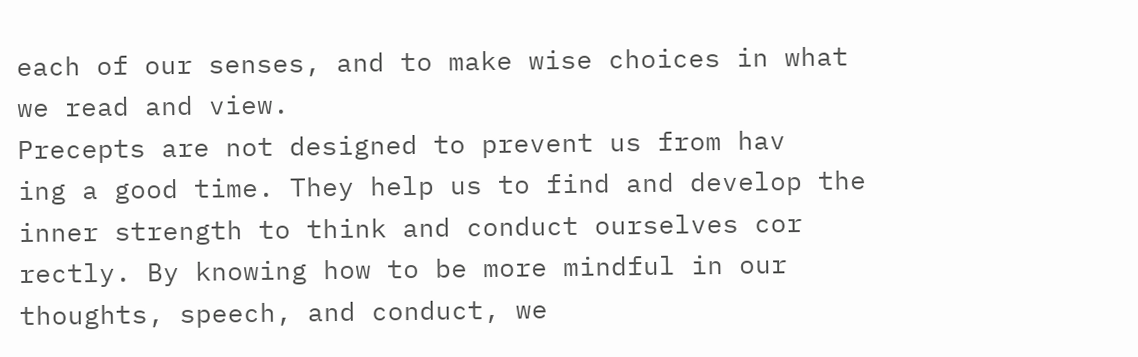each of our senses, and to make wise choices in what
we read and view.
Precepts are not designed to prevent us from hav
ing a good time. They help us to find and develop the
inner strength to think and conduct ourselves cor
rectly. By knowing how to be more mindful in our
thoughts, speech, and conduct, we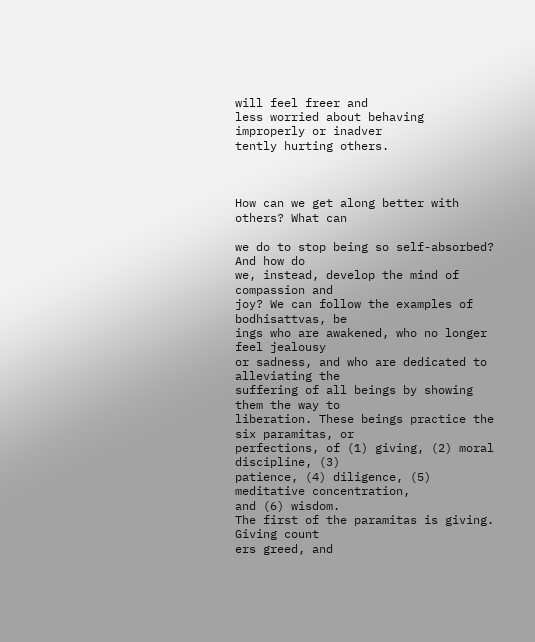will feel freer and
less worried about behaving improperly or inadver
tently hurting others.



How can we get along better with others? What can

we do to stop being so self-absorbed? And how do
we, instead, develop the mind of compassion and
joy? We can follow the examples of bodhisattvas, be
ings who are awakened, who no longer feel jealousy
or sadness, and who are dedicated to alleviating the
suffering of all beings by showing them the way to
liberation. These beings practice the six paramitas, or
perfections, of (1) giving, (2) moral discipline, (3)
patience, (4) diligence, (5) meditative concentration,
and (6) wisdom.
The first of the paramitas is giving. Giving count
ers greed, and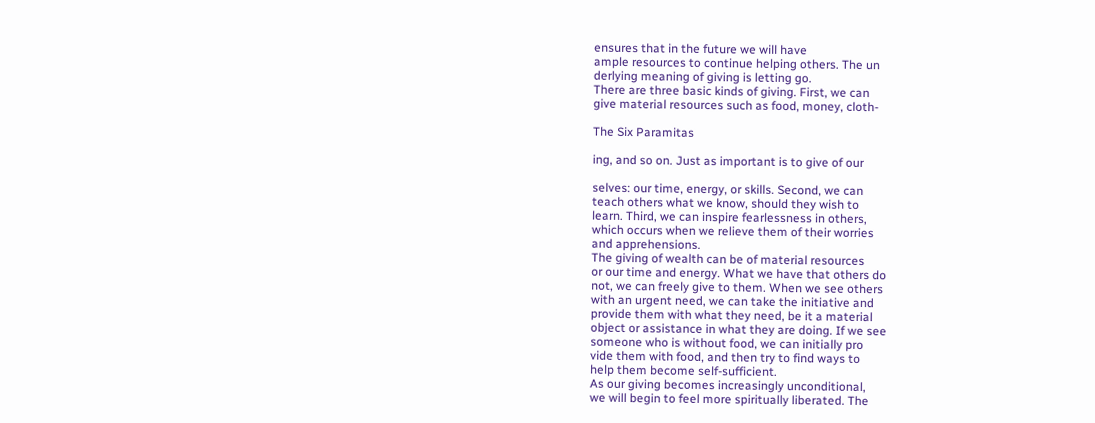ensures that in the future we will have
ample resources to continue helping others. The un
derlying meaning of giving is letting go.
There are three basic kinds of giving. First, we can
give material resources such as food, money, cloth-

The Six Paramitas

ing, and so on. Just as important is to give of our

selves: our time, energy, or skills. Second, we can
teach others what we know, should they wish to
learn. Third, we can inspire fearlessness in others,
which occurs when we relieve them of their worries
and apprehensions.
The giving of wealth can be of material resources
or our time and energy. What we have that others do
not, we can freely give to them. When we see others
with an urgent need, we can take the initiative and
provide them with what they need, be it a material
object or assistance in what they are doing. If we see
someone who is without food, we can initially pro
vide them with food, and then try to find ways to
help them become self-sufficient.
As our giving becomes increasingly unconditional,
we will begin to feel more spiritually liberated. The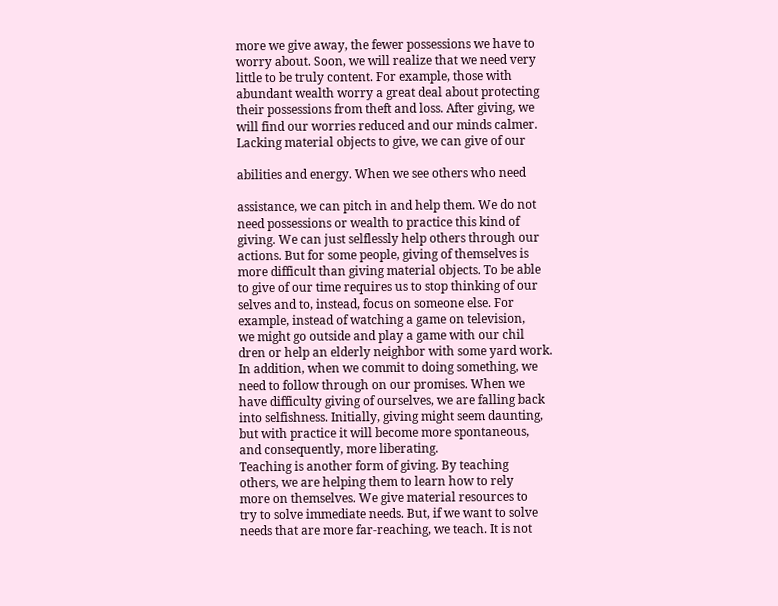more we give away, the fewer possessions we have to
worry about. Soon, we will realize that we need very
little to be truly content. For example, those with
abundant wealth worry a great deal about protecting
their possessions from theft and loss. After giving, we
will find our worries reduced and our minds calmer.
Lacking material objects to give, we can give of our

abilities and energy. When we see others who need

assistance, we can pitch in and help them. We do not
need possessions or wealth to practice this kind of
giving. We can just selflessly help others through our
actions. But for some people, giving of themselves is
more difficult than giving material objects. To be able
to give of our time requires us to stop thinking of our
selves and to, instead, focus on someone else. For
example, instead of watching a game on television,
we might go outside and play a game with our chil
dren or help an elderly neighbor with some yard work.
In addition, when we commit to doing something, we
need to follow through on our promises. When we
have difficulty giving of ourselves, we are falling back
into selfishness. Initially, giving might seem daunting,
but with practice it will become more spontaneous,
and consequently, more liberating.
Teaching is another form of giving. By teaching
others, we are helping them to learn how to rely
more on themselves. We give material resources to
try to solve immediate needs. But, if we want to solve
needs that are more far-reaching, we teach. It is not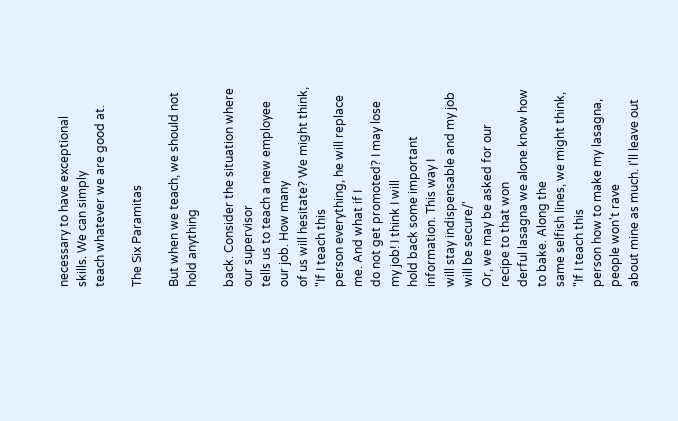necessary to have exceptional skills. We can simply
teach whatever we are good at.

The Six Paramitas

But when we teach, we should not hold anything

back. Consider the situation where our supervisor
tells us to teach a new employee our job. How many
of us will hesitate? We might think, "If I teach this
person everything, he will replace me. And what if I
do not get promoted? I may lose my job! I think I will
hold back some important information. This way I
will stay indispensable and my job will be secure/'
Or, we may be asked for our recipe to that won
derful lasagna we alone know how to bake. Along the
same selfish lines, we might think, "If I teach this
person how to make my lasagna, people won't rave
about mine as much. I'll leave out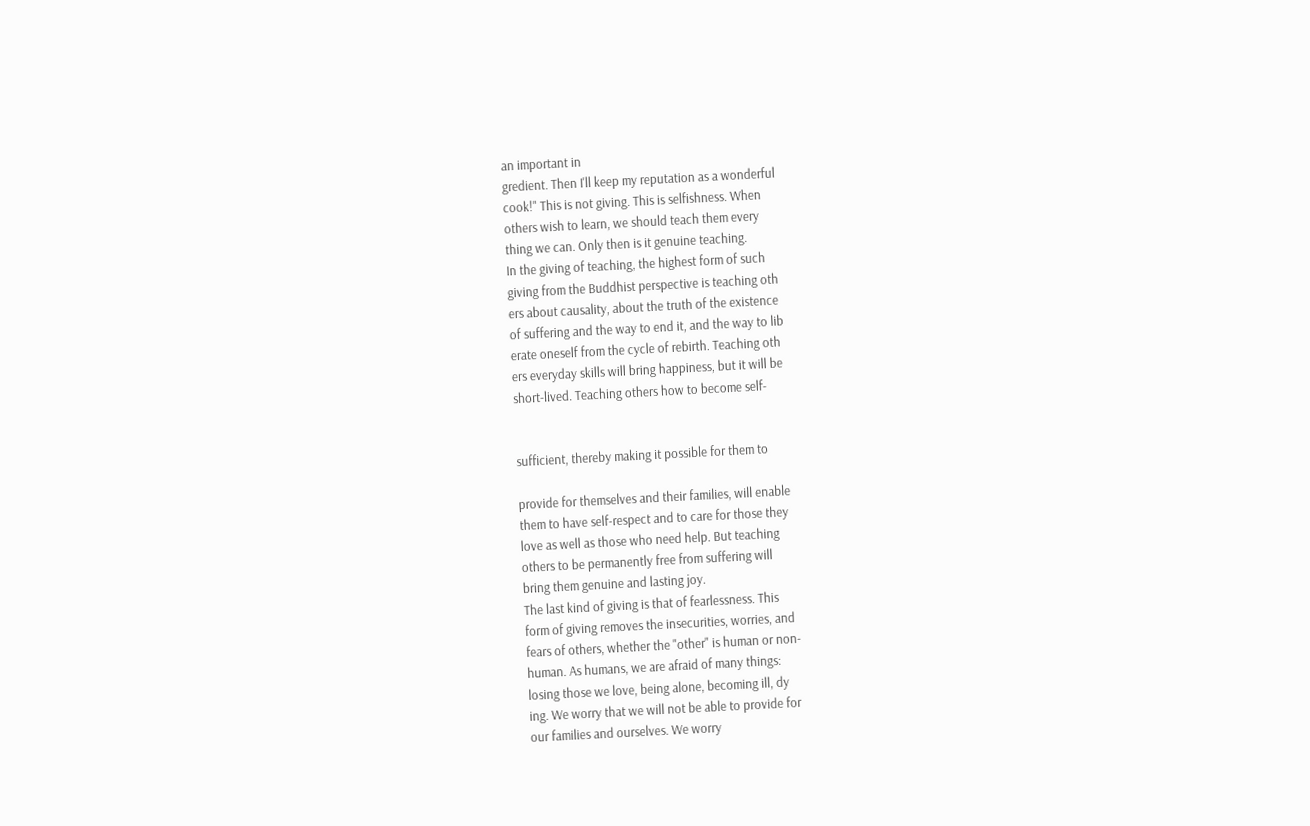an important in
gredient. Then I'll keep my reputation as a wonderful
cook!" This is not giving. This is selfishness. When
others wish to learn, we should teach them every
thing we can. Only then is it genuine teaching.
In the giving of teaching, the highest form of such
giving from the Buddhist perspective is teaching oth
ers about causality, about the truth of the existence
of suffering and the way to end it, and the way to lib
erate oneself from the cycle of rebirth. Teaching oth
ers everyday skills will bring happiness, but it will be
short-lived. Teaching others how to become self-


sufficient, thereby making it possible for them to

provide for themselves and their families, will enable
them to have self-respect and to care for those they
love as well as those who need help. But teaching
others to be permanently free from suffering will
bring them genuine and lasting joy.
The last kind of giving is that of fearlessness. This
form of giving removes the insecurities, worries, and
fears of others, whether the "other" is human or non-
human. As humans, we are afraid of many things:
losing those we love, being alone, becoming ill, dy
ing. We worry that we will not be able to provide for
our families and ourselves. We worry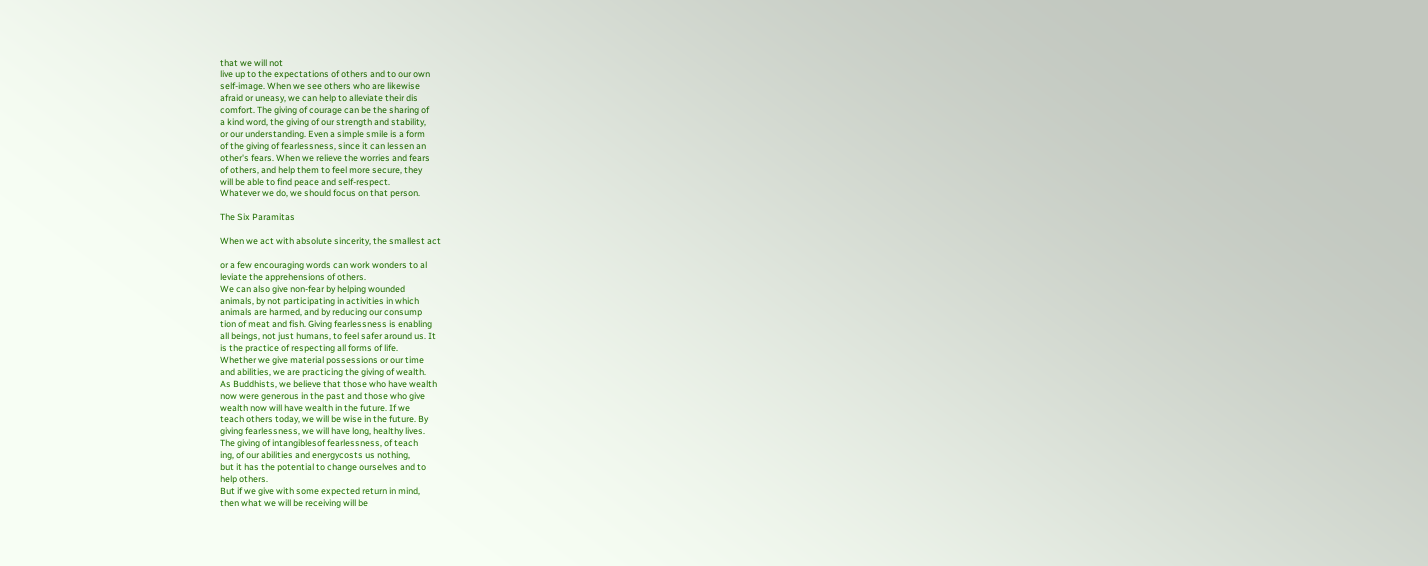that we will not
live up to the expectations of others and to our own
self-image. When we see others who are likewise
afraid or uneasy, we can help to alleviate their dis
comfort. The giving of courage can be the sharing of
a kind word, the giving of our strength and stability,
or our understanding. Even a simple smile is a form
of the giving of fearlessness, since it can lessen an
other's fears. When we relieve the worries and fears
of others, and help them to feel more secure, they
will be able to find peace and self-respect.
Whatever we do, we should focus on that person.

The Six Paramitas

When we act with absolute sincerity, the smallest act

or a few encouraging words can work wonders to al
leviate the apprehensions of others.
We can also give non-fear by helping wounded
animals, by not participating in activities in which
animals are harmed, and by reducing our consump
tion of meat and fish. Giving fearlessness is enabling
all beings, not just humans, to feel safer around us. It
is the practice of respecting all forms of life.
Whether we give material possessions or our time
and abilities, we are practicing the giving of wealth.
As Buddhists, we believe that those who have wealth
now were generous in the past and those who give
wealth now will have wealth in the future. If we
teach others today, we will be wise in the future. By
giving fearlessness, we will have long, healthy lives.
The giving of intangiblesof fearlessness, of teach
ing, of our abilities and energycosts us nothing,
but it has the potential to change ourselves and to
help others.
But if we give with some expected return in mind,
then what we will be receiving will be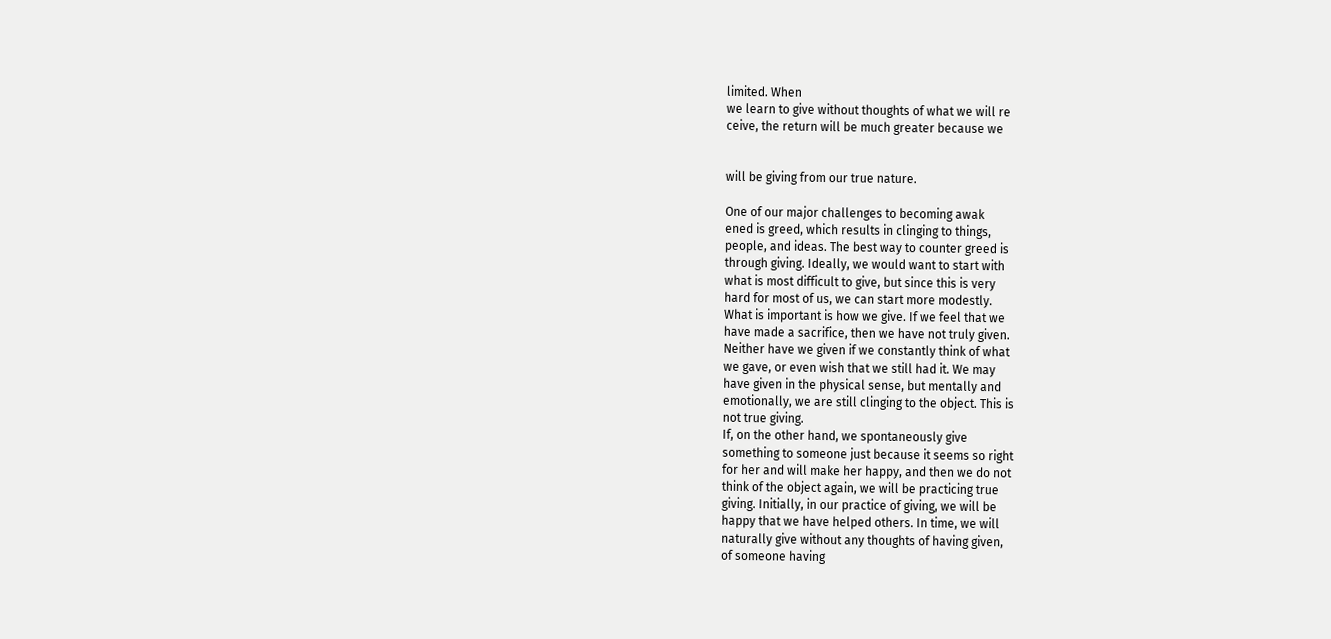limited. When
we learn to give without thoughts of what we will re
ceive, the return will be much greater because we


will be giving from our true nature.

One of our major challenges to becoming awak
ened is greed, which results in clinging to things,
people, and ideas. The best way to counter greed is
through giving. Ideally, we would want to start with
what is most difficult to give, but since this is very
hard for most of us, we can start more modestly.
What is important is how we give. If we feel that we
have made a sacrifice, then we have not truly given.
Neither have we given if we constantly think of what
we gave, or even wish that we still had it. We may
have given in the physical sense, but mentally and
emotionally, we are still clinging to the object. This is
not true giving.
If, on the other hand, we spontaneously give
something to someone just because it seems so right
for her and will make her happy, and then we do not
think of the object again, we will be practicing true
giving. Initially, in our practice of giving, we will be
happy that we have helped others. In time, we will
naturally give without any thoughts of having given,
of someone having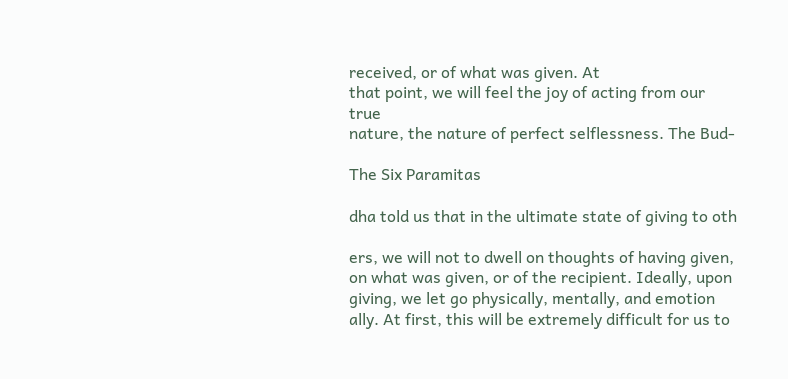received, or of what was given. At
that point, we will feel the joy of acting from our true
nature, the nature of perfect selflessness. The Bud-

The Six Paramitas

dha told us that in the ultimate state of giving to oth

ers, we will not to dwell on thoughts of having given,
on what was given, or of the recipient. Ideally, upon
giving, we let go physically, mentally, and emotion
ally. At first, this will be extremely difficult for us to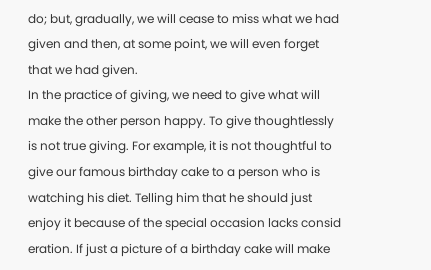do; but, gradually, we will cease to miss what we had
given and then, at some point, we will even forget
that we had given.
In the practice of giving, we need to give what will
make the other person happy. To give thoughtlessly
is not true giving. For example, it is not thoughtful to
give our famous birthday cake to a person who is
watching his diet. Telling him that he should just
enjoy it because of the special occasion lacks consid
eration. If just a picture of a birthday cake will make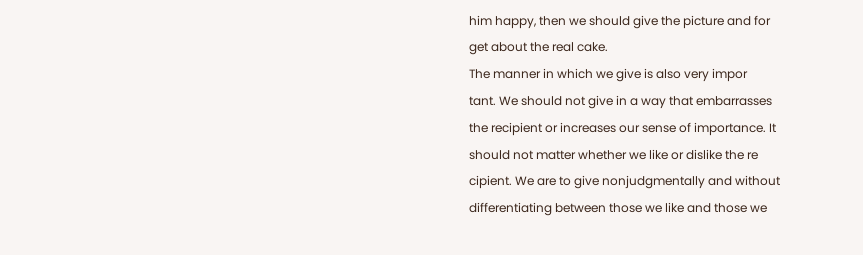him happy, then we should give the picture and for
get about the real cake.
The manner in which we give is also very impor
tant. We should not give in a way that embarrasses
the recipient or increases our sense of importance. It
should not matter whether we like or dislike the re
cipient. We are to give nonjudgmentally and without
differentiating between those we like and those we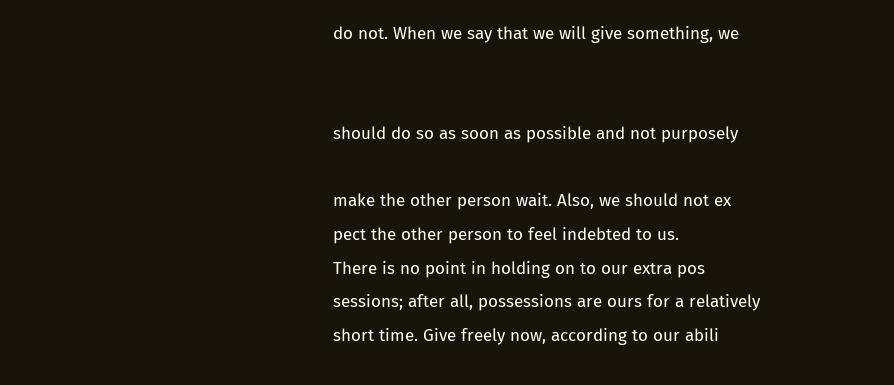do not. When we say that we will give something, we


should do so as soon as possible and not purposely

make the other person wait. Also, we should not ex
pect the other person to feel indebted to us.
There is no point in holding on to our extra pos
sessions; after all, possessions are ours for a relatively
short time. Give freely now, according to our abili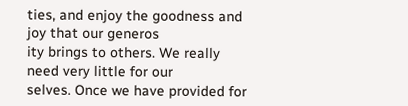ties, and enjoy the goodness and joy that our generos
ity brings to others. We really need very little for our
selves. Once we have provided for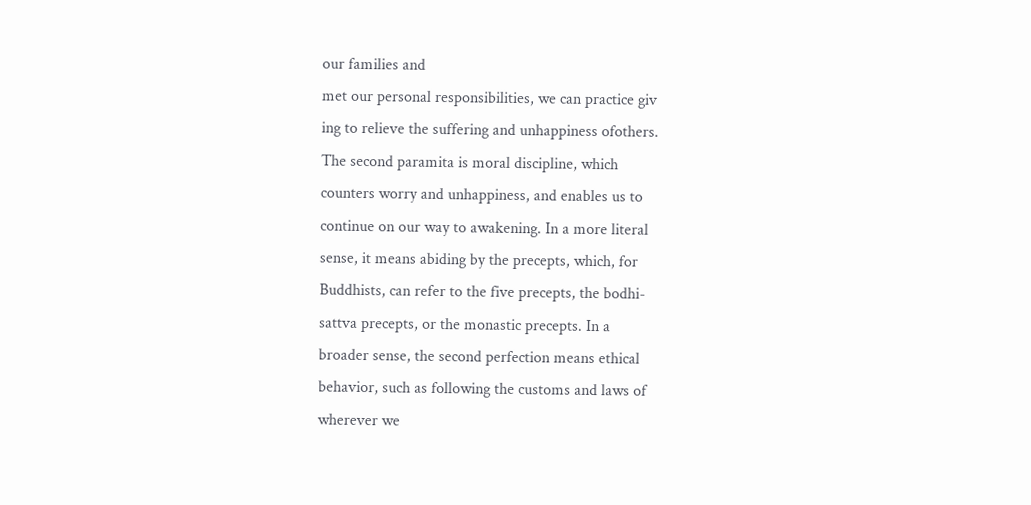our families and
met our personal responsibilities, we can practice giv
ing to relieve the suffering and unhappiness ofothers.
The second paramita is moral discipline, which
counters worry and unhappiness, and enables us to
continue on our way to awakening. In a more literal
sense, it means abiding by the precepts, which, for
Buddhists, can refer to the five precepts, the bodhi-
sattva precepts, or the monastic precepts. In a
broader sense, the second perfection means ethical
behavior, such as following the customs and laws of
wherever we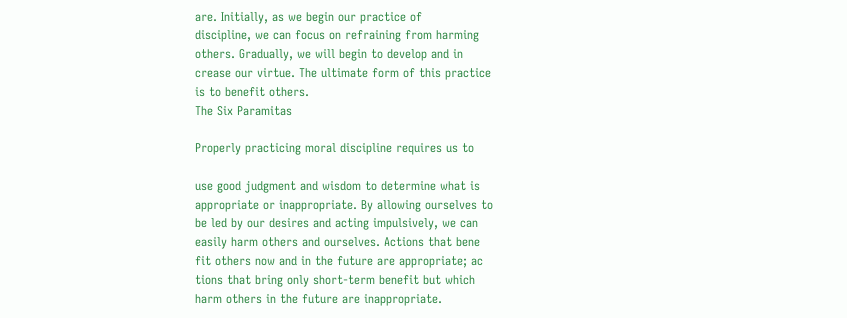are. Initially, as we begin our practice of
discipline, we can focus on refraining from harming
others. Gradually, we will begin to develop and in
crease our virtue. The ultimate form of this practice
is to benefit others.
The Six Paramitas

Properly practicing moral discipline requires us to

use good judgment and wisdom to determine what is
appropriate or inappropriate. By allowing ourselves to
be led by our desires and acting impulsively, we can
easily harm others and ourselves. Actions that bene
fit others now and in the future are appropriate; ac
tions that bring only short-term benefit but which
harm others in the future are inappropriate.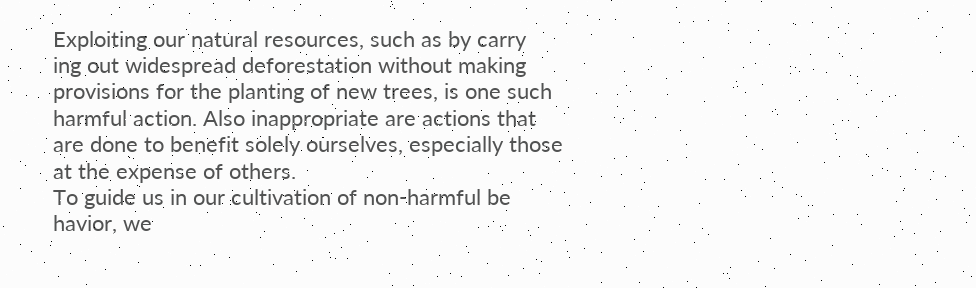Exploiting our natural resources, such as by carry
ing out widespread deforestation without making
provisions for the planting of new trees, is one such
harmful action. Also inappropriate are actions that
are done to benefit solely ourselves, especially those
at the expense of others.
To guide us in our cultivation of non-harmful be
havior, we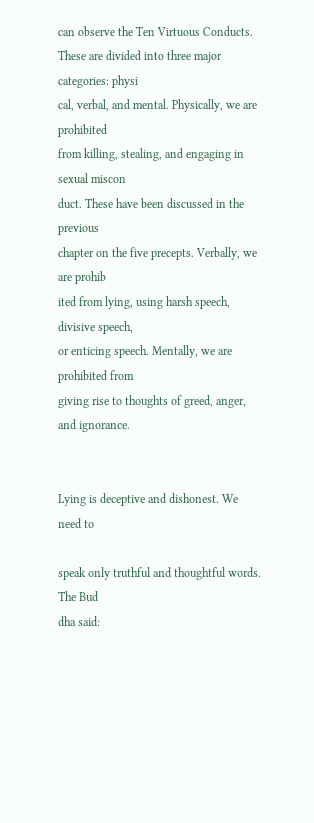can observe the Ten Virtuous Conducts.
These are divided into three major categories: physi
cal, verbal, and mental. Physically, we are prohibited
from killing, stealing, and engaging in sexual miscon
duct. These have been discussed in the previous
chapter on the five precepts. Verbally, we are prohib
ited from lying, using harsh speech, divisive speech,
or enticing speech. Mentally, we are prohibited from
giving rise to thoughts of greed, anger, and ignorance.


Lying is deceptive and dishonest. We need to

speak only truthful and thoughtful words. The Bud
dha said: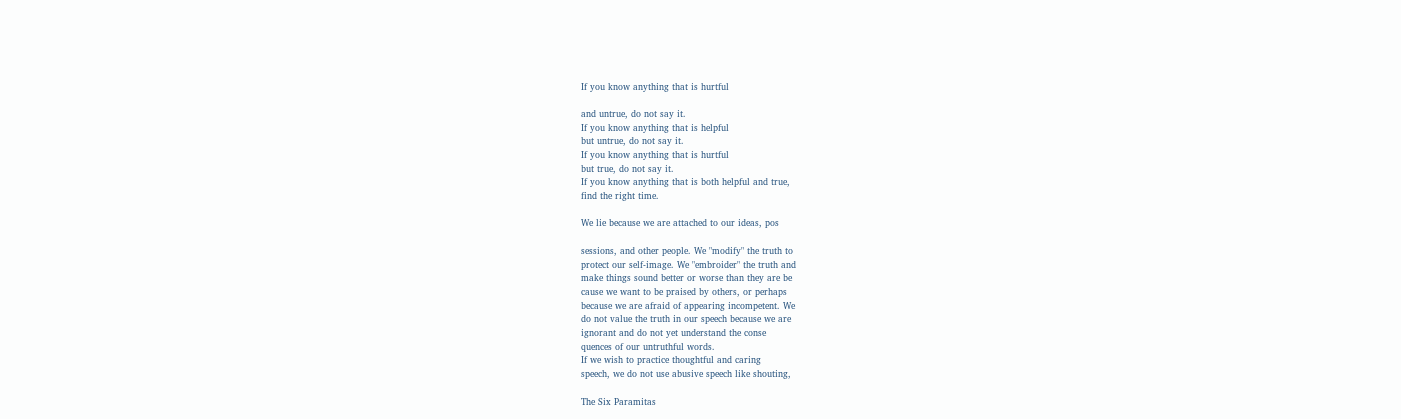If you know anything that is hurtful

and untrue, do not say it.
If you know anything that is helpful
but untrue, do not say it.
If you know anything that is hurtful
but true, do not say it.
If you know anything that is both helpful and true,
find the right time.

We lie because we are attached to our ideas, pos

sessions, and other people. We "modify" the truth to
protect our self-image. We "embroider" the truth and
make things sound better or worse than they are be
cause we want to be praised by others, or perhaps
because we are afraid of appearing incompetent. We
do not value the truth in our speech because we are
ignorant and do not yet understand the conse
quences of our untruthful words.
If we wish to practice thoughtful and caring
speech, we do not use abusive speech like shouting,

The Six Paramitas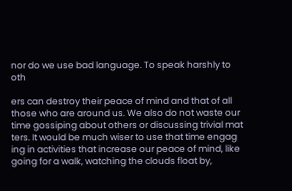nor do we use bad language. To speak harshly to oth

ers can destroy their peace of mind and that of all
those who are around us. We also do not waste our
time gossiping about others or discussing trivial mat
ters. It would be much wiser to use that time engag
ing in activities that increase our peace of mind, like
going for a walk, watching the clouds float by,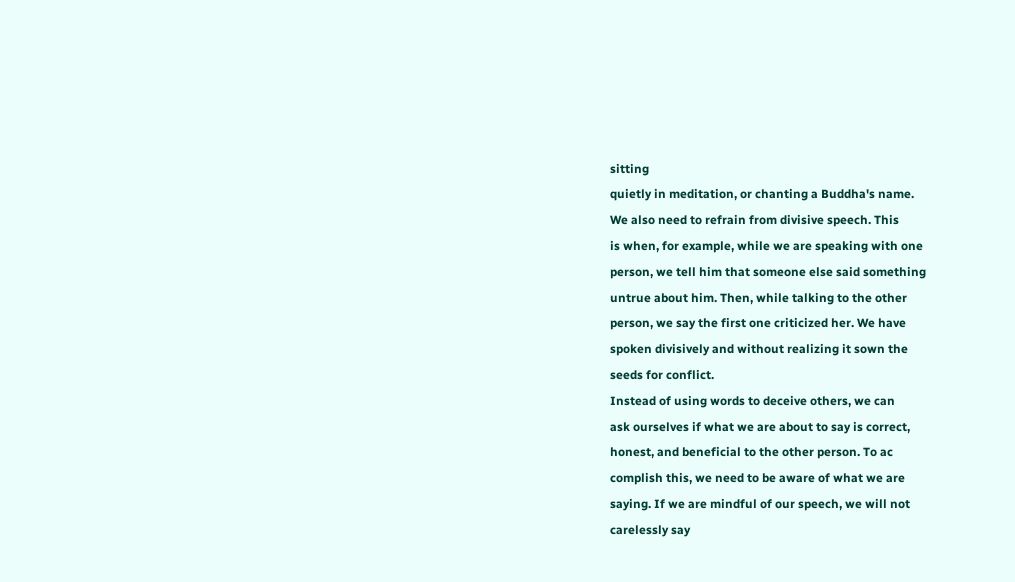sitting
quietly in meditation, or chanting a Buddha's name.
We also need to refrain from divisive speech. This
is when, for example, while we are speaking with one
person, we tell him that someone else said something
untrue about him. Then, while talking to the other
person, we say the first one criticized her. We have
spoken divisively and without realizing it sown the
seeds for conflict.
Instead of using words to deceive others, we can
ask ourselves if what we are about to say is correct,
honest, and beneficial to the other person. To ac
complish this, we need to be aware of what we are
saying. If we are mindful of our speech, we will not
carelessly say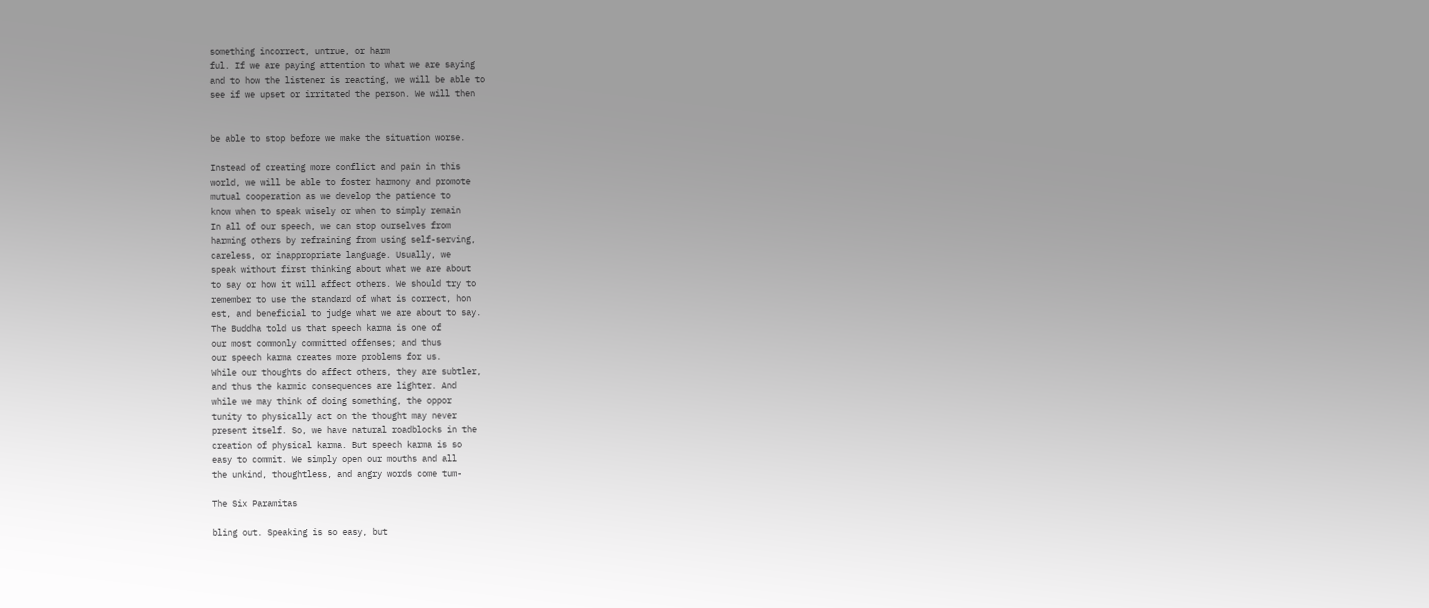something incorrect, untrue, or harm
ful. If we are paying attention to what we are saying
and to how the listener is reacting, we will be able to
see if we upset or irritated the person. We will then


be able to stop before we make the situation worse.

Instead of creating more conflict and pain in this
world, we will be able to foster harmony and promote
mutual cooperation as we develop the patience to
know when to speak wisely or when to simply remain
In all of our speech, we can stop ourselves from
harming others by refraining from using self-serving,
careless, or inappropriate language. Usually, we
speak without first thinking about what we are about
to say or how it will affect others. We should try to
remember to use the standard of what is correct, hon
est, and beneficial to judge what we are about to say.
The Buddha told us that speech karma is one of
our most commonly committed offenses; and thus
our speech karma creates more problems for us.
While our thoughts do affect others, they are subtler,
and thus the karmic consequences are lighter. And
while we may think of doing something, the oppor
tunity to physically act on the thought may never
present itself. So, we have natural roadblocks in the
creation of physical karma. But speech karma is so
easy to commit. We simply open our mouths and all
the unkind, thoughtless, and angry words come tum-

The Six Paramitas

bling out. Speaking is so easy, but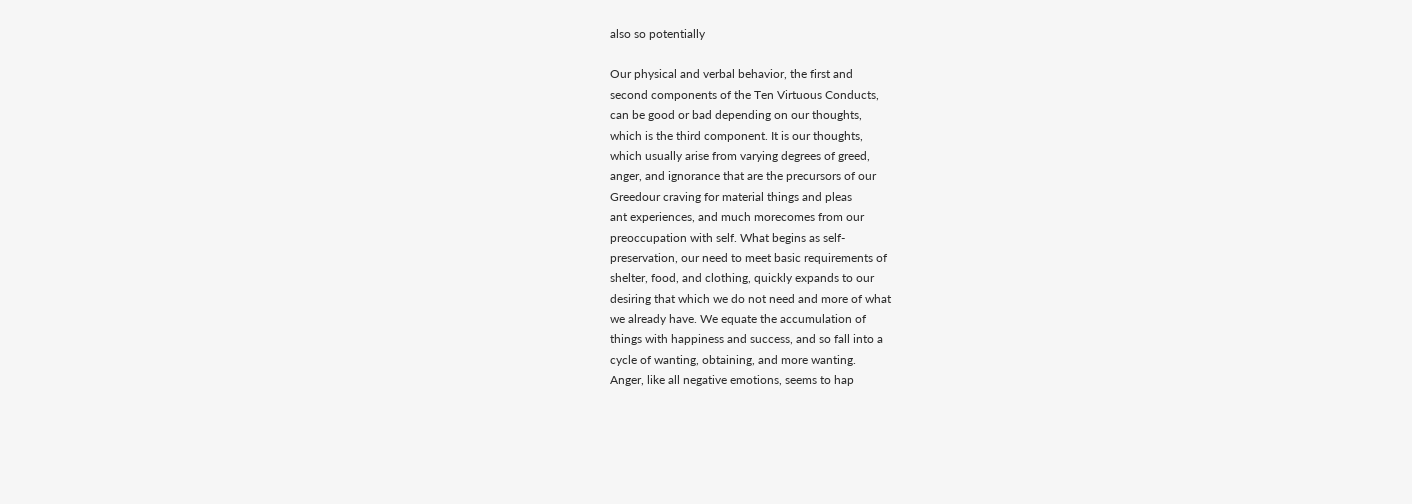also so potentially

Our physical and verbal behavior, the first and
second components of the Ten Virtuous Conducts,
can be good or bad depending on our thoughts,
which is the third component. It is our thoughts,
which usually arise from varying degrees of greed,
anger, and ignorance that are the precursors of our
Greedour craving for material things and pleas
ant experiences, and much morecomes from our
preoccupation with self. What begins as self-
preservation, our need to meet basic requirements of
shelter, food, and clothing, quickly expands to our
desiring that which we do not need and more of what
we already have. We equate the accumulation of
things with happiness and success, and so fall into a
cycle of wanting, obtaining, and more wanting.
Anger, like all negative emotions, seems to hap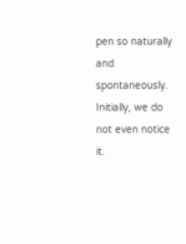pen so naturally and spontaneously. Initially, we do
not even notice it.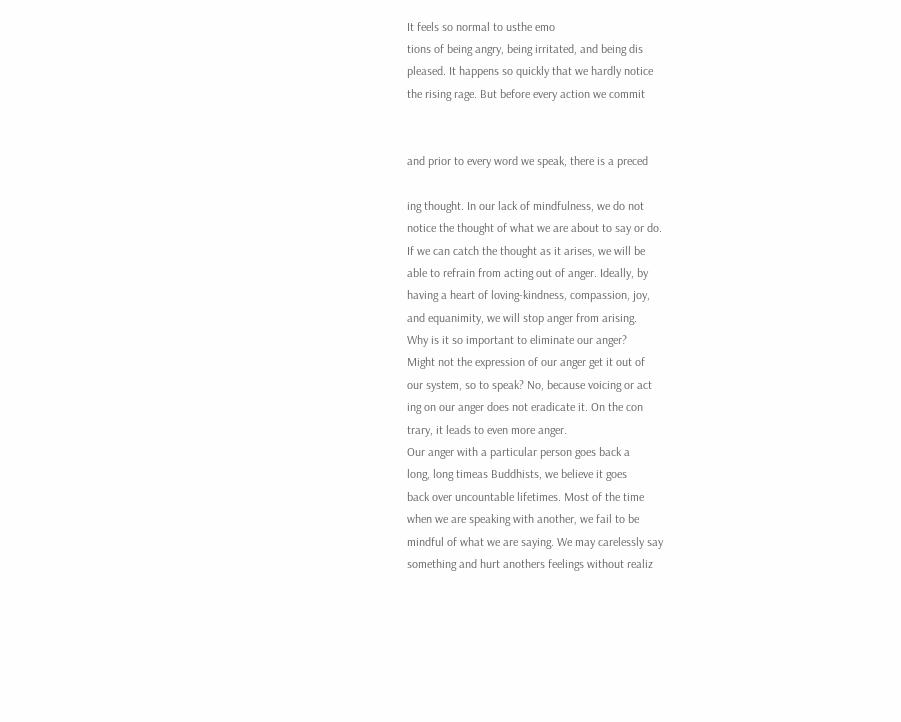It feels so normal to usthe emo
tions of being angry, being irritated, and being dis
pleased. It happens so quickly that we hardly notice
the rising rage. But before every action we commit


and prior to every word we speak, there is a preced

ing thought. In our lack of mindfulness, we do not
notice the thought of what we are about to say or do.
If we can catch the thought as it arises, we will be
able to refrain from acting out of anger. Ideally, by
having a heart of loving-kindness, compassion, joy,
and equanimity, we will stop anger from arising.
Why is it so important to eliminate our anger?
Might not the expression of our anger get it out of
our system, so to speak? No, because voicing or act
ing on our anger does not eradicate it. On the con
trary, it leads to even more anger.
Our anger with a particular person goes back a
long, long timeas Buddhists, we believe it goes
back over uncountable lifetimes. Most of the time
when we are speaking with another, we fail to be
mindful of what we are saying. We may carelessly say
something and hurt anothers feelings without realiz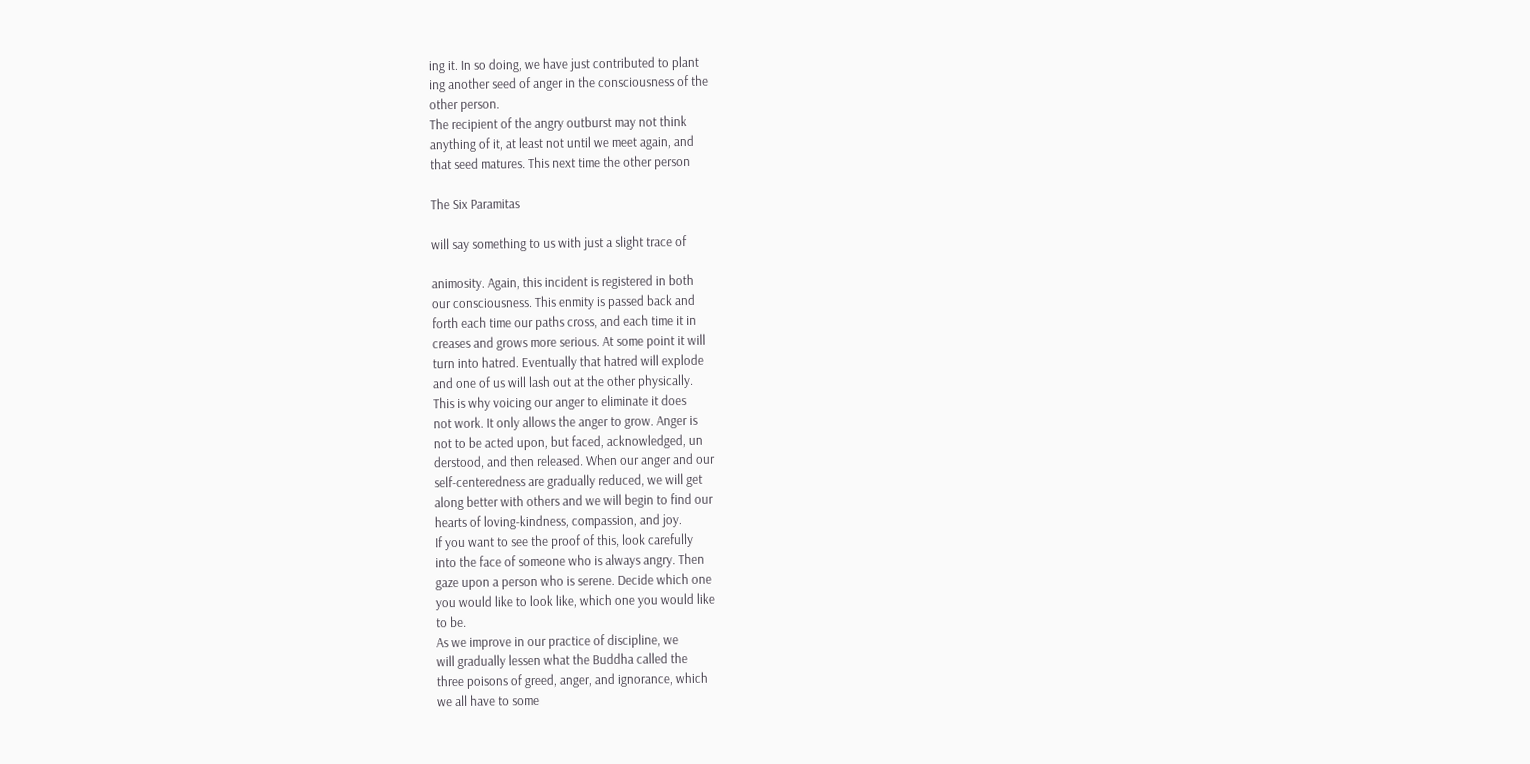ing it. In so doing, we have just contributed to plant
ing another seed of anger in the consciousness of the
other person.
The recipient of the angry outburst may not think
anything of it, at least not until we meet again, and
that seed matures. This next time the other person

The Six Paramitas

will say something to us with just a slight trace of

animosity. Again, this incident is registered in both
our consciousness. This enmity is passed back and
forth each time our paths cross, and each time it in
creases and grows more serious. At some point it will
turn into hatred. Eventually that hatred will explode
and one of us will lash out at the other physically.
This is why voicing our anger to eliminate it does
not work. It only allows the anger to grow. Anger is
not to be acted upon, but faced, acknowledged, un
derstood, and then released. When our anger and our
self-centeredness are gradually reduced, we will get
along better with others and we will begin to find our
hearts of loving-kindness, compassion, and joy.
If you want to see the proof of this, look carefully
into the face of someone who is always angry. Then
gaze upon a person who is serene. Decide which one
you would like to look like, which one you would like
to be.
As we improve in our practice of discipline, we
will gradually lessen what the Buddha called the
three poisons of greed, anger, and ignorance, which
we all have to some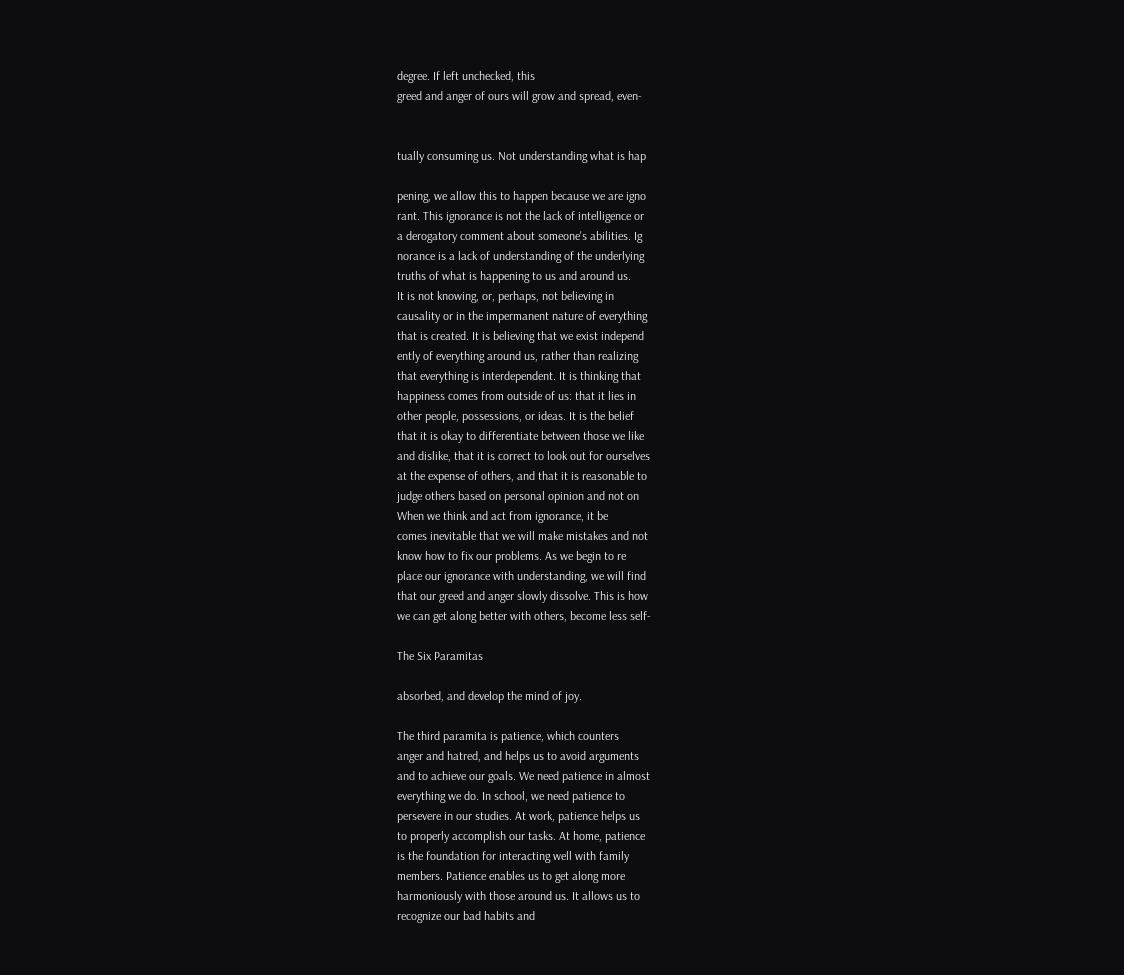degree. If left unchecked, this
greed and anger of ours will grow and spread, even-


tually consuming us. Not understanding what is hap

pening, we allow this to happen because we are igno
rant. This ignorance is not the lack of intelligence or
a derogatory comment about someone's abilities. Ig
norance is a lack of understanding of the underlying
truths of what is happening to us and around us.
It is not knowing, or, perhaps, not believing in
causality or in the impermanent nature of everything
that is created. It is believing that we exist independ
ently of everything around us, rather than realizing
that everything is interdependent. It is thinking that
happiness comes from outside of us: that it lies in
other people, possessions, or ideas. It is the belief
that it is okay to differentiate between those we like
and dislike, that it is correct to look out for ourselves
at the expense of others, and that it is reasonable to
judge others based on personal opinion and not on
When we think and act from ignorance, it be
comes inevitable that we will make mistakes and not
know how to fix our problems. As we begin to re
place our ignorance with understanding, we will find
that our greed and anger slowly dissolve. This is how
we can get along better with others, become less self-

The Six Paramitas

absorbed, and develop the mind of joy.

The third paramita is patience, which counters
anger and hatred, and helps us to avoid arguments
and to achieve our goals. We need patience in almost
everything we do. In school, we need patience to
persevere in our studies. At work, patience helps us
to properly accomplish our tasks. At home, patience
is the foundation for interacting well with family
members. Patience enables us to get along more
harmoniously with those around us. It allows us to
recognize our bad habits and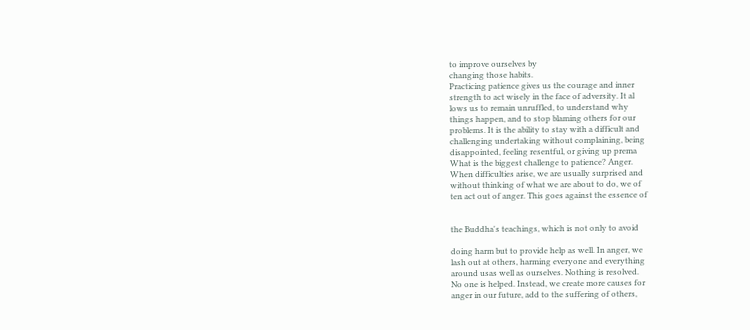to improve ourselves by
changing those habits.
Practicing patience gives us the courage and inner
strength to act wisely in the face of adversity. It al
lows us to remain unruffled, to understand why
things happen, and to stop blaming others for our
problems. It is the ability to stay with a difficult and
challenging undertaking without complaining, being
disappointed, feeling resentful, or giving up prema
What is the biggest challenge to patience? Anger.
When difficulties arise, we are usually surprised and
without thinking of what we are about to do, we of
ten act out of anger. This goes against the essence of


the Buddha's teachings, which is not only to avoid

doing harm but to provide help as well. In anger, we
lash out at others, harming everyone and everything
around usas well as ourselves. Nothing is resolved.
No one is helped. Instead, we create more causes for
anger in our future, add to the suffering of others,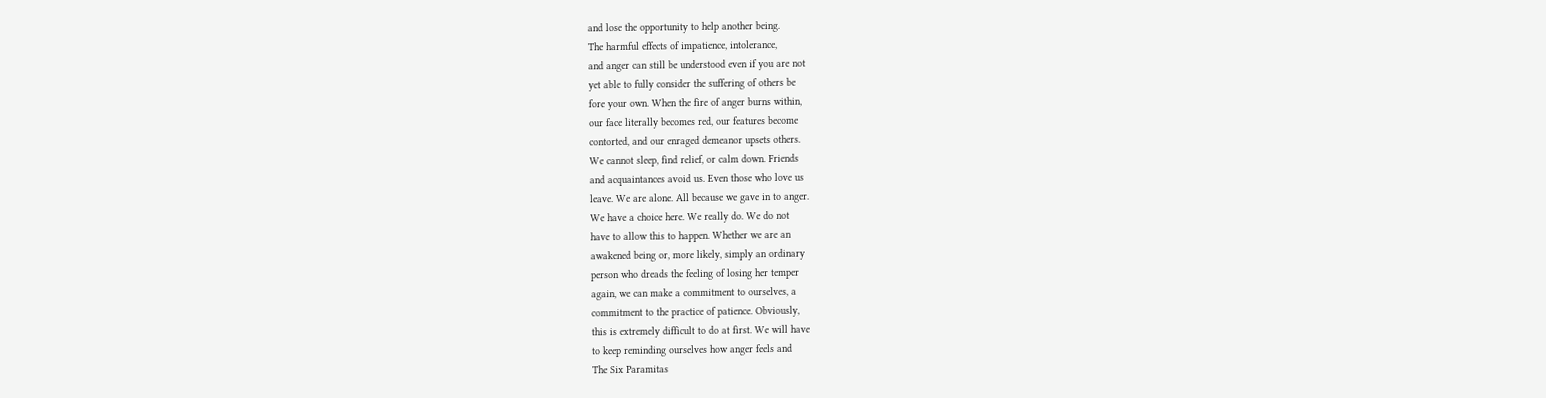and lose the opportunity to help another being.
The harmful effects of impatience, intolerance,
and anger can still be understood even if you are not
yet able to fully consider the suffering of others be
fore your own. When the fire of anger burns within,
our face literally becomes red, our features become
contorted, and our enraged demeanor upsets others.
We cannot sleep, find relief, or calm down. Friends
and acquaintances avoid us. Even those who love us
leave. We are alone. All because we gave in to anger.
We have a choice here. We really do. We do not
have to allow this to happen. Whether we are an
awakened being or, more likely, simply an ordinary
person who dreads the feeling of losing her temper
again, we can make a commitment to ourselves, a
commitment to the practice of patience. Obviously,
this is extremely difficult to do at first. We will have
to keep reminding ourselves how anger feels and
The Six Paramitas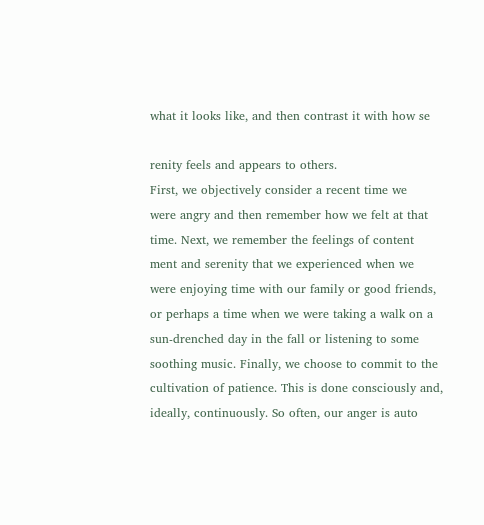what it looks like, and then contrast it with how se

renity feels and appears to others.
First, we objectively consider a recent time we
were angry and then remember how we felt at that
time. Next, we remember the feelings of content
ment and serenity that we experienced when we
were enjoying time with our family or good friends,
or perhaps a time when we were taking a walk on a
sun-drenched day in the fall or listening to some
soothing music. Finally, we choose to commit to the
cultivation of patience. This is done consciously and,
ideally, continuously. So often, our anger is auto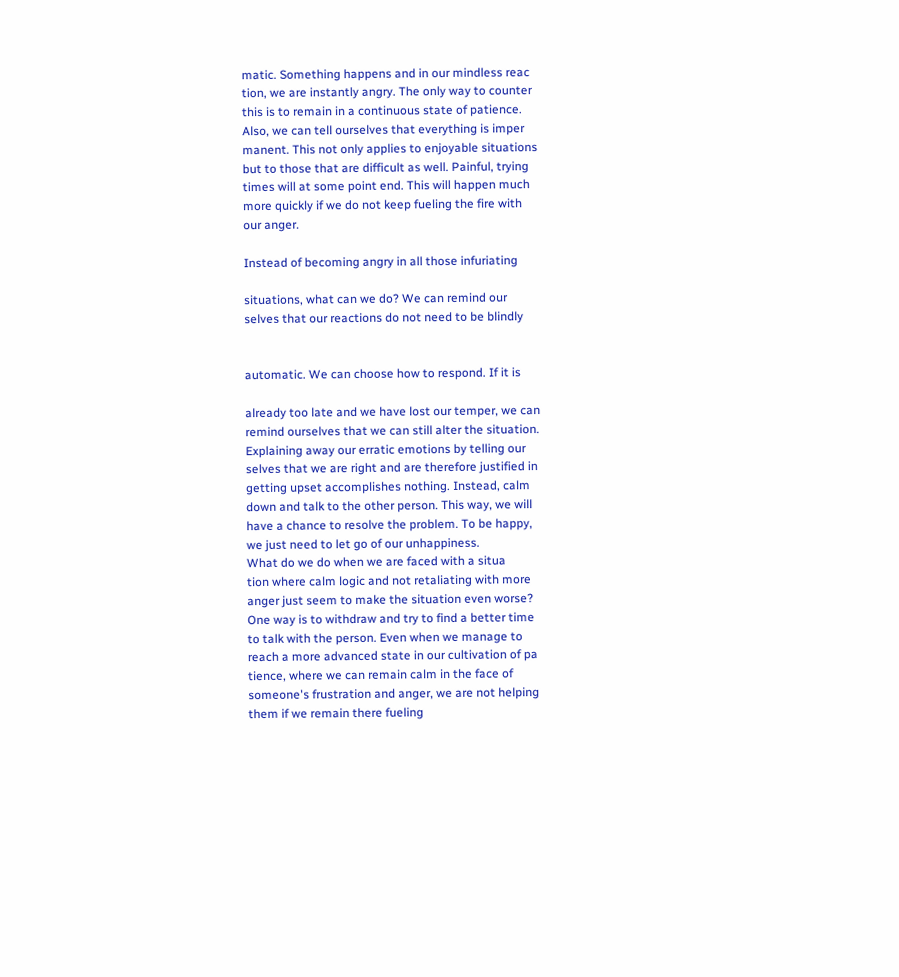matic. Something happens and in our mindless reac
tion, we are instantly angry. The only way to counter
this is to remain in a continuous state of patience.
Also, we can tell ourselves that everything is imper
manent. This not only applies to enjoyable situations
but to those that are difficult as well. Painful, trying
times will at some point end. This will happen much
more quickly if we do not keep fueling the fire with
our anger.

Instead of becoming angry in all those infuriating

situations, what can we do? We can remind our
selves that our reactions do not need to be blindly


automatic. We can choose how to respond. If it is

already too late and we have lost our temper, we can
remind ourselves that we can still alter the situation.
Explaining away our erratic emotions by telling our
selves that we are right and are therefore justified in
getting upset accomplishes nothing. Instead, calm
down and talk to the other person. This way, we will
have a chance to resolve the problem. To be happy,
we just need to let go of our unhappiness.
What do we do when we are faced with a situa
tion where calm logic and not retaliating with more
anger just seem to make the situation even worse?
One way is to withdraw and try to find a better time
to talk with the person. Even when we manage to
reach a more advanced state in our cultivation of pa
tience, where we can remain calm in the face of
someone's frustration and anger, we are not helping
them if we remain there fueling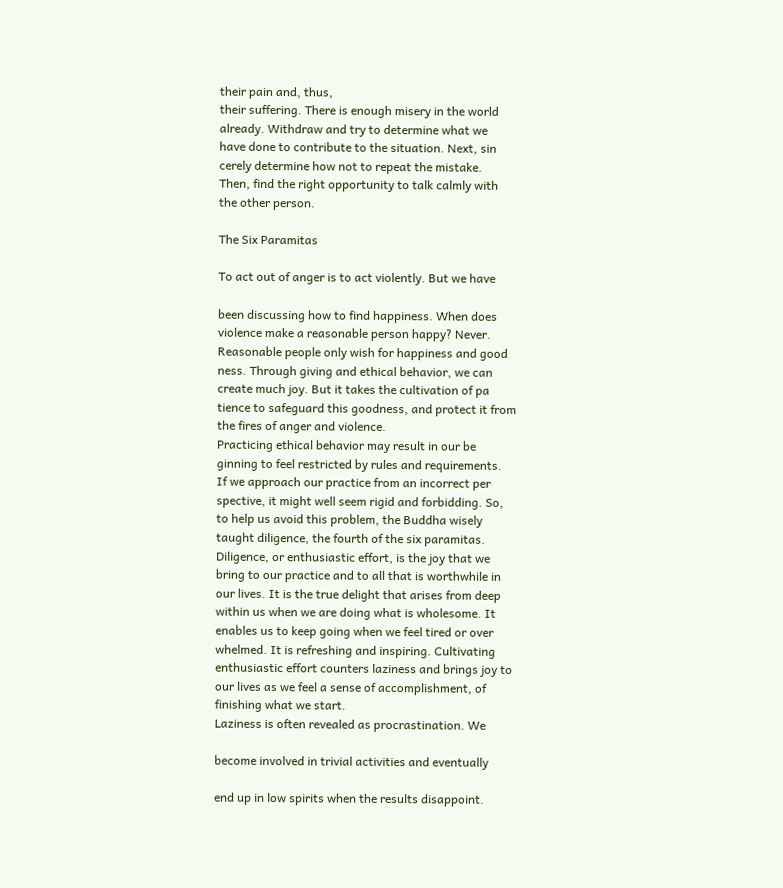their pain and, thus,
their suffering. There is enough misery in the world
already. Withdraw and try to determine what we
have done to contribute to the situation. Next, sin
cerely determine how not to repeat the mistake.
Then, find the right opportunity to talk calmly with
the other person.

The Six Paramitas

To act out of anger is to act violently. But we have

been discussing how to find happiness. When does
violence make a reasonable person happy? Never.
Reasonable people only wish for happiness and good
ness. Through giving and ethical behavior, we can
create much joy. But it takes the cultivation of pa
tience to safeguard this goodness, and protect it from
the fires of anger and violence.
Practicing ethical behavior may result in our be
ginning to feel restricted by rules and requirements.
If we approach our practice from an incorrect per
spective, it might well seem rigid and forbidding. So,
to help us avoid this problem, the Buddha wisely
taught diligence, the fourth of the six paramitas.
Diligence, or enthusiastic effort, is the joy that we
bring to our practice and to all that is worthwhile in
our lives. It is the true delight that arises from deep
within us when we are doing what is wholesome. It
enables us to keep going when we feel tired or over
whelmed. It is refreshing and inspiring. Cultivating
enthusiastic effort counters laziness and brings joy to
our lives as we feel a sense of accomplishment, of
finishing what we start.
Laziness is often revealed as procrastination. We

become involved in trivial activities and eventually

end up in low spirits when the results disappoint.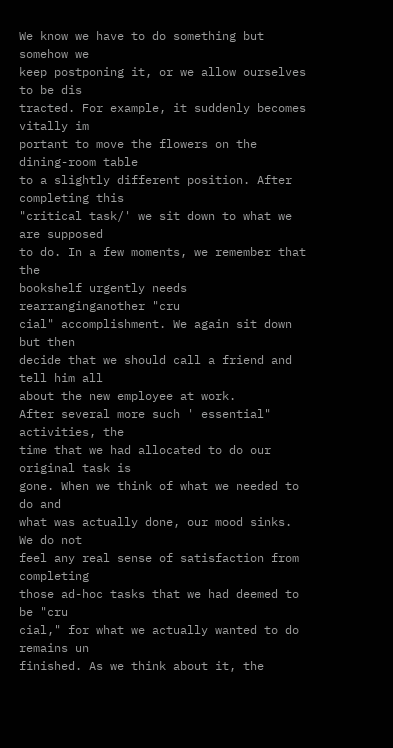We know we have to do something but somehow we
keep postponing it, or we allow ourselves to be dis
tracted. For example, it suddenly becomes vitally im
portant to move the flowers on the dining-room table
to a slightly different position. After completing this
"critical task/' we sit down to what we are supposed
to do. In a few moments, we remember that the
bookshelf urgently needs rearranginganother "cru
cial" accomplishment. We again sit down but then
decide that we should call a friend and tell him all
about the new employee at work.
After several more such ' essential" activities, the
time that we had allocated to do our original task is
gone. When we think of what we needed to do and
what was actually done, our mood sinks. We do not
feel any real sense of satisfaction from completing
those ad-hoc tasks that we had deemed to be "cru
cial," for what we actually wanted to do remains un
finished. As we think about it, the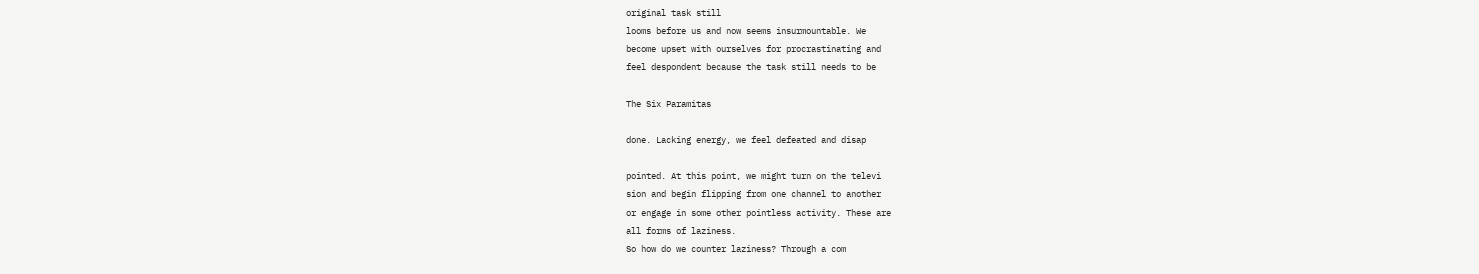original task still
looms before us and now seems insurmountable. We
become upset with ourselves for procrastinating and
feel despondent because the task still needs to be

The Six Paramitas

done. Lacking energy, we feel defeated and disap

pointed. At this point, we might turn on the televi
sion and begin flipping from one channel to another
or engage in some other pointless activity. These are
all forms of laziness.
So how do we counter laziness? Through a com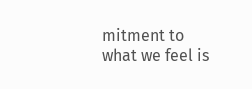mitment to what we feel is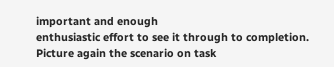important and enough
enthusiastic effort to see it through to completion.
Picture again the scenario on task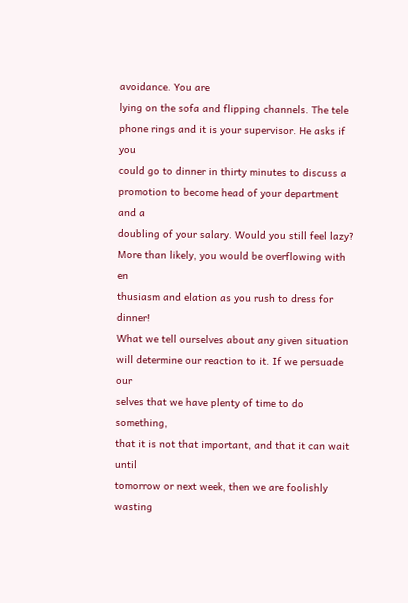avoidance. You are
lying on the sofa and flipping channels. The tele
phone rings and it is your supervisor. He asks if you
could go to dinner in thirty minutes to discuss a
promotion to become head of your department and a
doubling of your salary. Would you still feel lazy?
More than likely, you would be overflowing with en
thusiasm and elation as you rush to dress for dinner!
What we tell ourselves about any given situation
will determine our reaction to it. If we persuade our
selves that we have plenty of time to do something,
that it is not that important, and that it can wait until
tomorrow or next week, then we are foolishly wasting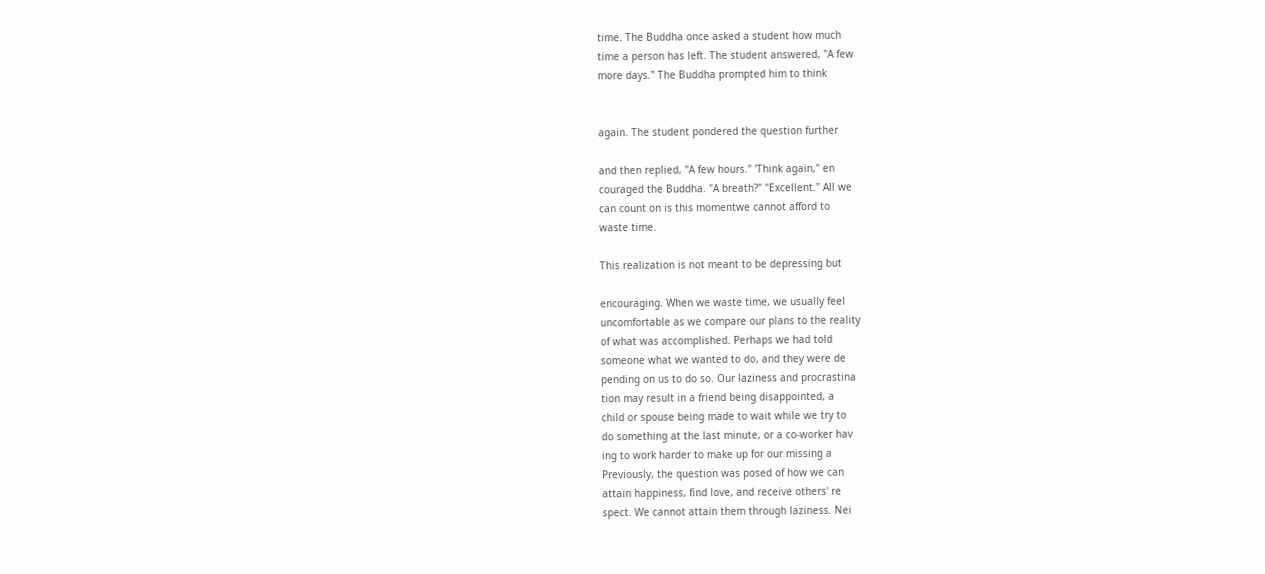time. The Buddha once asked a student how much
time a person has left. The student answered, "A few
more days." The Buddha prompted him to think


again. The student pondered the question further

and then replied, "A few hours." 'Think again," en
couraged the Buddha. "A breath?" "Excellent." All we
can count on is this momentwe cannot afford to
waste time.

This realization is not meant to be depressing but

encouraging. When we waste time, we usually feel
uncomfortable as we compare our plans to the reality
of what was accomplished. Perhaps we had told
someone what we wanted to do, and they were de
pending on us to do so. Our laziness and procrastina
tion may result in a friend being disappointed, a
child or spouse being made to wait while we try to
do something at the last minute, or a co-worker hav
ing to work harder to make up for our missing a
Previously, the question was posed of how we can
attain happiness, find love, and receive others' re
spect. We cannot attain them through laziness. Nei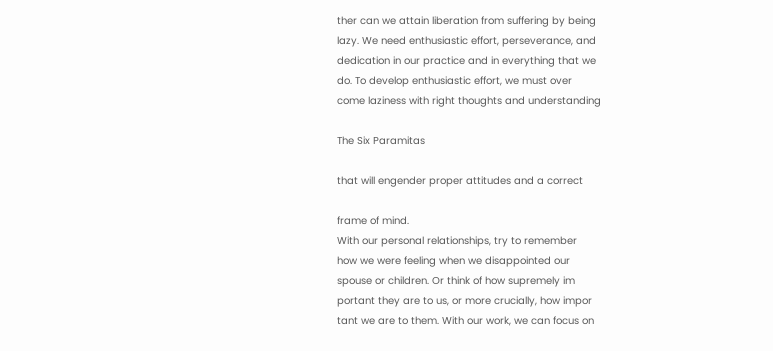ther can we attain liberation from suffering by being
lazy. We need enthusiastic effort, perseverance, and
dedication in our practice and in everything that we
do. To develop enthusiastic effort, we must over
come laziness with right thoughts and understanding

The Six Paramitas

that will engender proper attitudes and a correct

frame of mind.
With our personal relationships, try to remember
how we were feeling when we disappointed our
spouse or children. Or think of how supremely im
portant they are to us, or more crucially, how impor
tant we are to them. With our work, we can focus on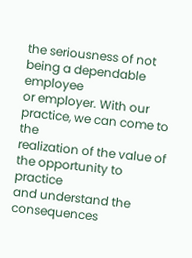the seriousness of not being a dependable employee
or employer. With our practice, we can come to the
realization of the value of the opportunity to practice
and understand the consequences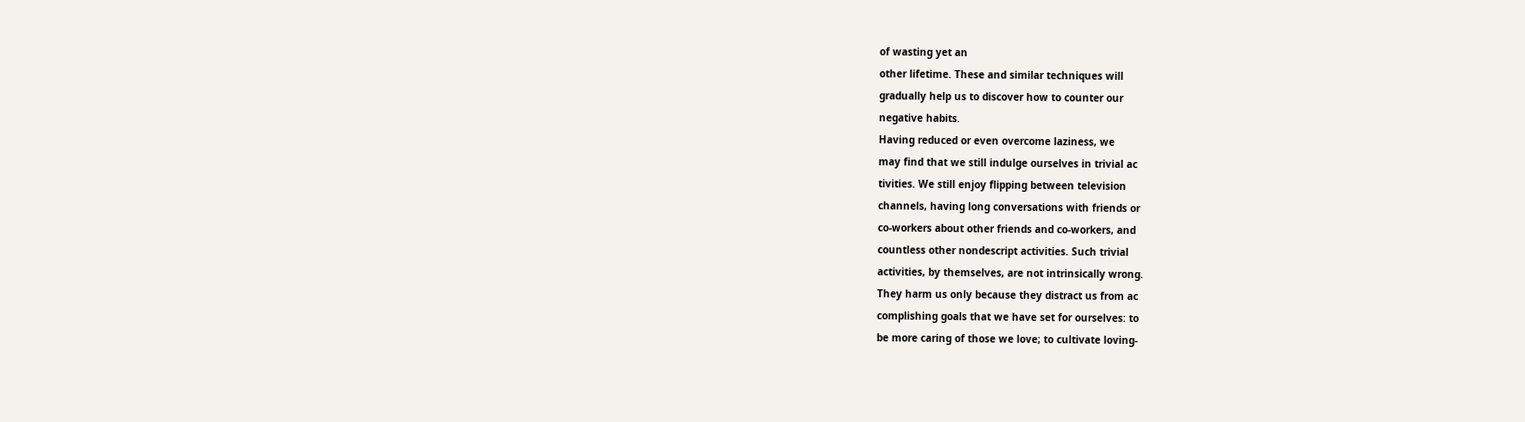of wasting yet an
other lifetime. These and similar techniques will
gradually help us to discover how to counter our
negative habits.
Having reduced or even overcome laziness, we
may find that we still indulge ourselves in trivial ac
tivities. We still enjoy flipping between television
channels, having long conversations with friends or
co-workers about other friends and co-workers, and
countless other nondescript activities. Such trivial
activities, by themselves, are not intrinsically wrong.
They harm us only because they distract us from ac
complishing goals that we have set for ourselves: to
be more caring of those we love; to cultivate loving-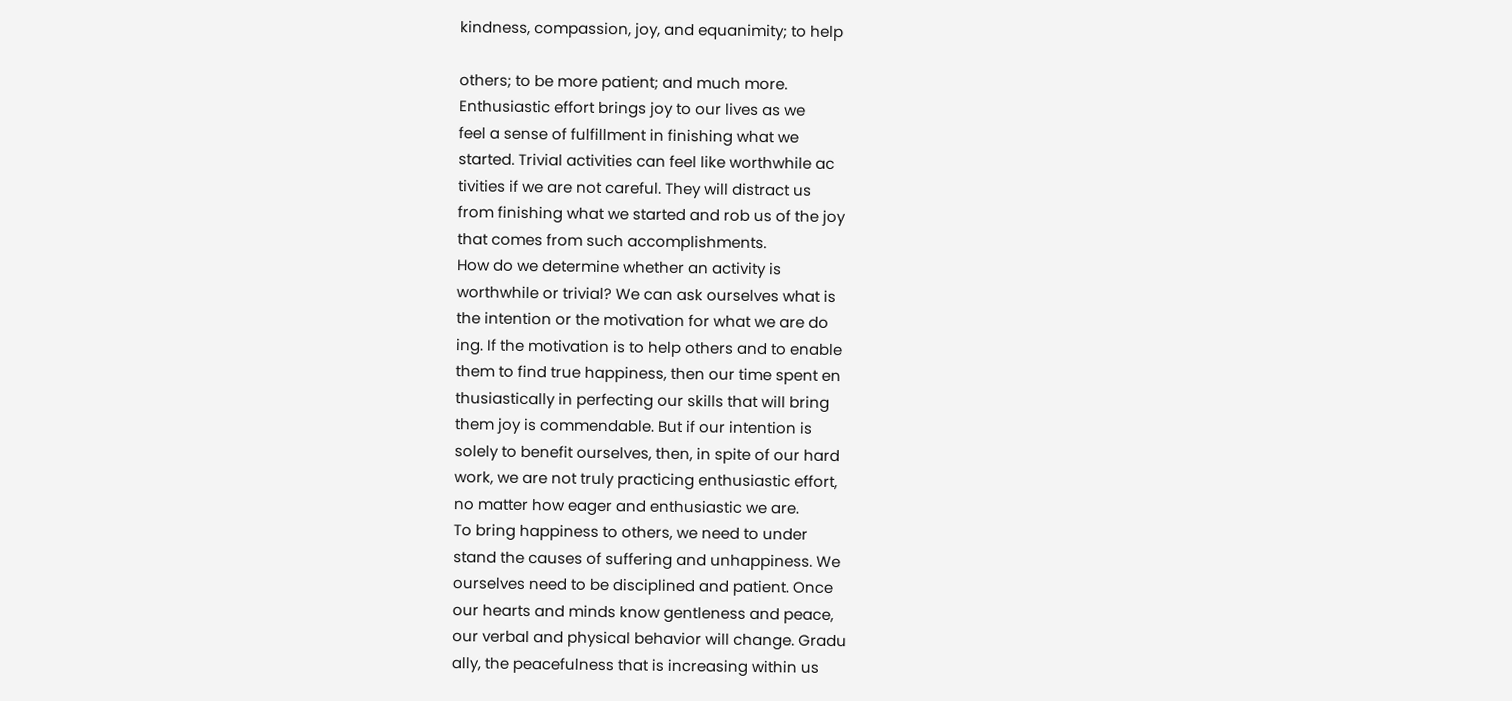kindness, compassion, joy, and equanimity; to help

others; to be more patient; and much more.
Enthusiastic effort brings joy to our lives as we
feel a sense of fulfillment in finishing what we
started. Trivial activities can feel like worthwhile ac
tivities if we are not careful. They will distract us
from finishing what we started and rob us of the joy
that comes from such accomplishments.
How do we determine whether an activity is
worthwhile or trivial? We can ask ourselves what is
the intention or the motivation for what we are do
ing. If the motivation is to help others and to enable
them to find true happiness, then our time spent en
thusiastically in perfecting our skills that will bring
them joy is commendable. But if our intention is
solely to benefit ourselves, then, in spite of our hard
work, we are not truly practicing enthusiastic effort,
no matter how eager and enthusiastic we are.
To bring happiness to others, we need to under
stand the causes of suffering and unhappiness. We
ourselves need to be disciplined and patient. Once
our hearts and minds know gentleness and peace,
our verbal and physical behavior will change. Gradu
ally, the peacefulness that is increasing within us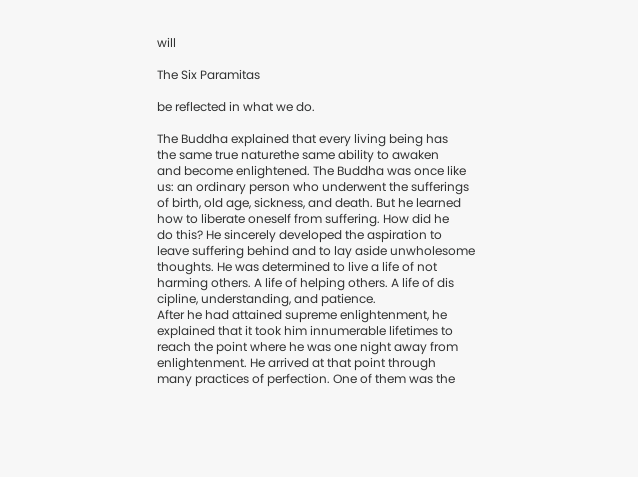will

The Six Paramitas

be reflected in what we do.

The Buddha explained that every living being has
the same true naturethe same ability to awaken
and become enlightened. The Buddha was once like
us: an ordinary person who underwent the sufferings
of birth, old age, sickness, and death. But he learned
how to liberate oneself from suffering. How did he
do this? He sincerely developed the aspiration to
leave suffering behind and to lay aside unwholesome
thoughts. He was determined to live a life of not
harming others. A life of helping others. A life of dis
cipline, understanding, and patience.
After he had attained supreme enlightenment, he
explained that it took him innumerable lifetimes to
reach the point where he was one night away from
enlightenment. He arrived at that point through
many practices of perfection. One of them was the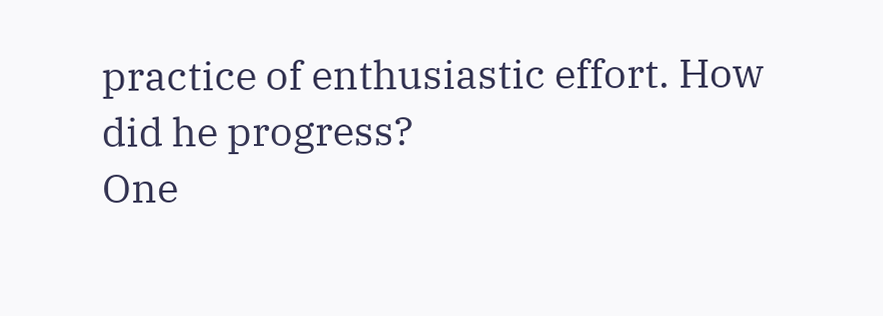practice of enthusiastic effort. How did he progress?
One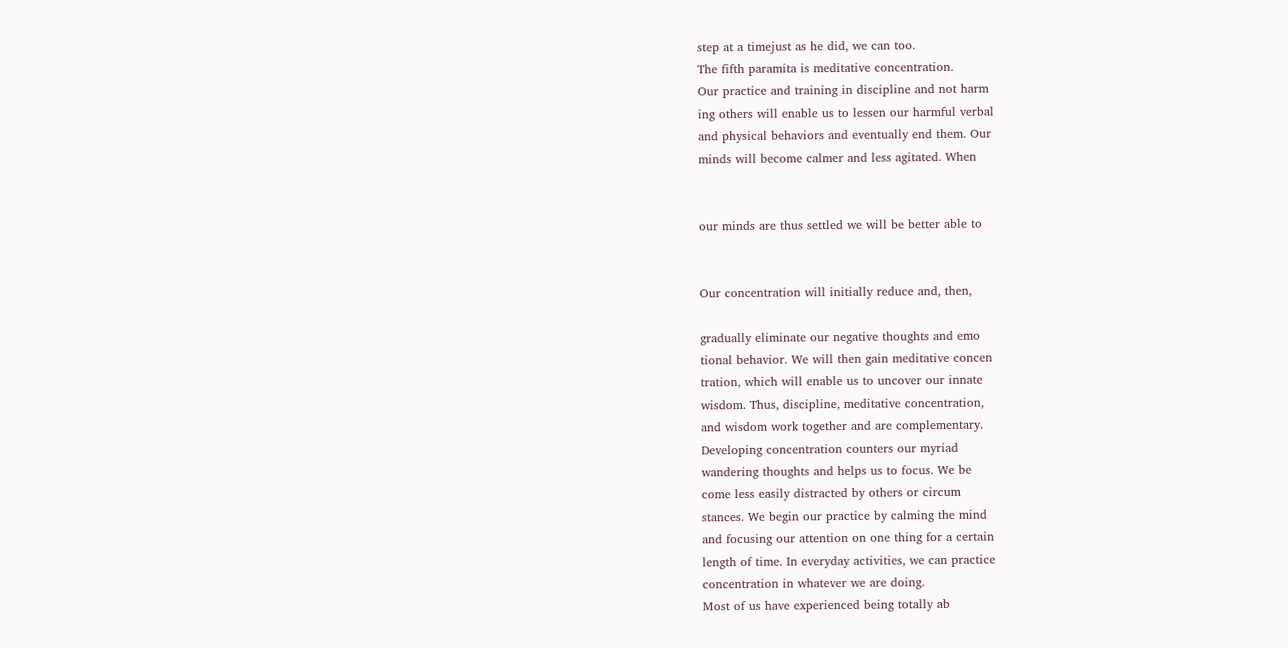step at a timejust as he did, we can too.
The fifth paramita is meditative concentration.
Our practice and training in discipline and not harm
ing others will enable us to lessen our harmful verbal
and physical behaviors and eventually end them. Our
minds will become calmer and less agitated. When


our minds are thus settled we will be better able to


Our concentration will initially reduce and, then,

gradually eliminate our negative thoughts and emo
tional behavior. We will then gain meditative concen
tration, which will enable us to uncover our innate
wisdom. Thus, discipline, meditative concentration,
and wisdom work together and are complementary.
Developing concentration counters our myriad
wandering thoughts and helps us to focus. We be
come less easily distracted by others or circum
stances. We begin our practice by calming the mind
and focusing our attention on one thing for a certain
length of time. In everyday activities, we can practice
concentration in whatever we are doing.
Most of us have experienced being totally ab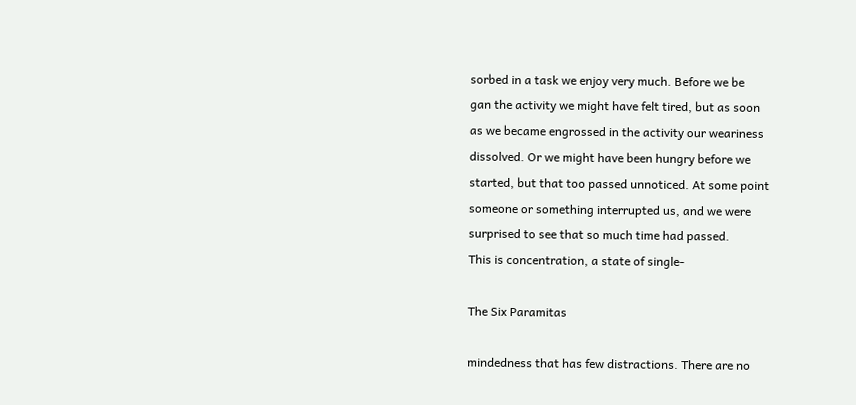sorbed in a task we enjoy very much. Before we be
gan the activity we might have felt tired, but as soon
as we became engrossed in the activity our weariness
dissolved. Or we might have been hungry before we
started, but that too passed unnoticed. At some point
someone or something interrupted us, and we were
surprised to see that so much time had passed.
This is concentration, a state of single-

The Six Paramitas

mindedness that has few distractions. There are no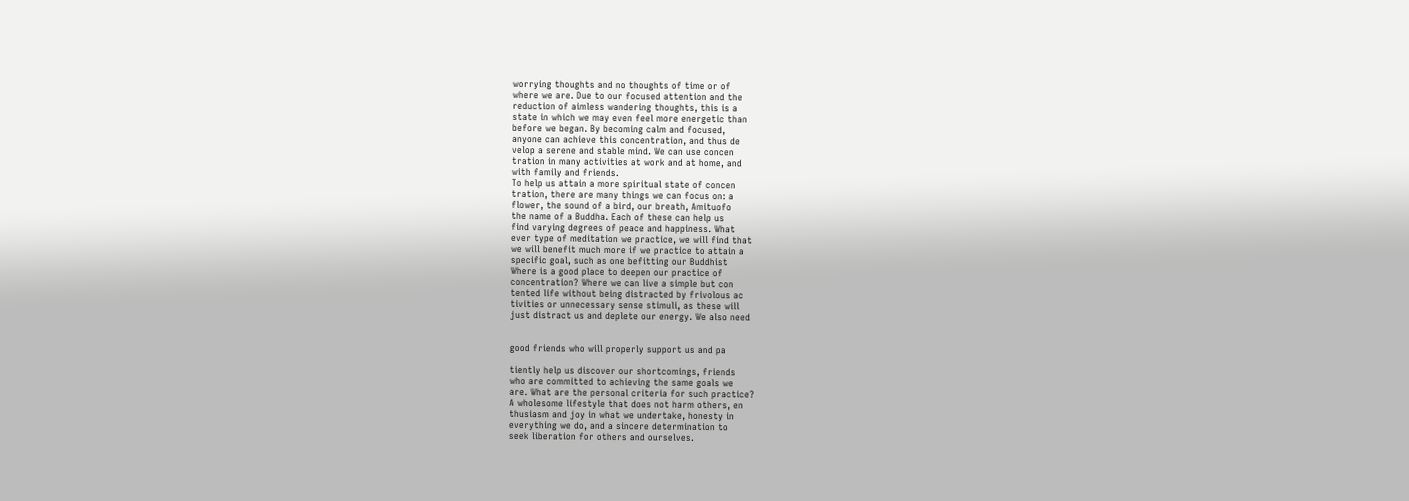worrying thoughts and no thoughts of time or of
where we are. Due to our focused attention and the
reduction of aimless wandering thoughts, this is a
state in which we may even feel more energetic than
before we began. By becoming calm and focused,
anyone can achieve this concentration, and thus de
velop a serene and stable mind. We can use concen
tration in many activities at work and at home, and
with family and friends.
To help us attain a more spiritual state of concen
tration, there are many things we can focus on: a
flower, the sound of a bird, our breath, Amituofo
the name of a Buddha. Each of these can help us
find varying degrees of peace and happiness. What
ever type of meditation we practice, we will find that
we will benefit much more if we practice to attain a
specific goal, such as one befitting our Buddhist
Where is a good place to deepen our practice of
concentration? Where we can live a simple but con
tented life without being distracted by frivolous ac
tivities or unnecessary sense stimuli, as these will
just distract us and deplete our energy. We also need


good friends who will properly support us and pa

tiently help us discover our shortcomings, friends
who are committed to achieving the same goals we
are. What are the personal criteria for such practice?
A wholesome lifestyle that does not harm others, en
thusiasm and joy in what we undertake, honesty in
everything we do, and a sincere determination to
seek liberation for others and ourselves.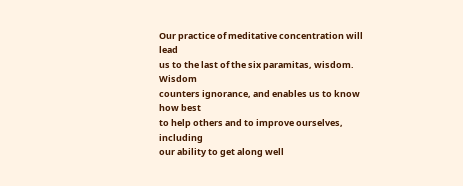Our practice of meditative concentration will lead
us to the last of the six paramitas, wisdom. Wisdom
counters ignorance, and enables us to know how best
to help others and to improve ourselves, including
our ability to get along well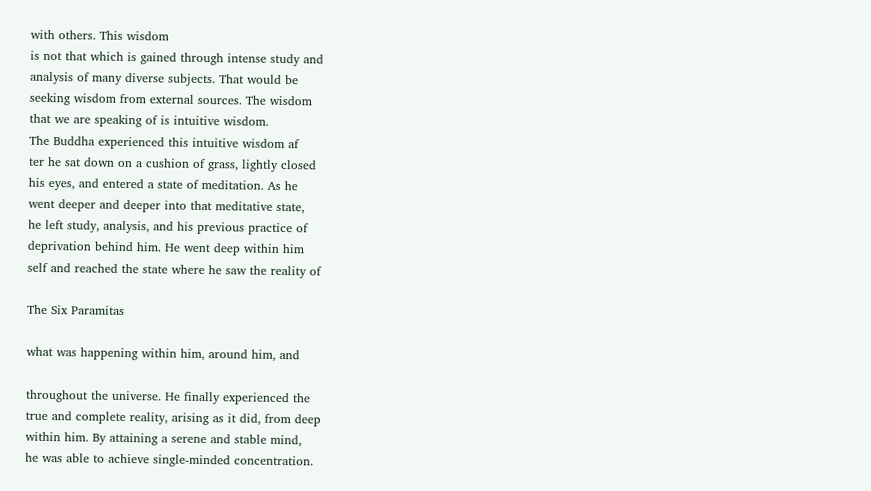with others. This wisdom
is not that which is gained through intense study and
analysis of many diverse subjects. That would be
seeking wisdom from external sources. The wisdom
that we are speaking of is intuitive wisdom.
The Buddha experienced this intuitive wisdom af
ter he sat down on a cushion of grass, lightly closed
his eyes, and entered a state of meditation. As he
went deeper and deeper into that meditative state,
he left study, analysis, and his previous practice of
deprivation behind him. He went deep within him
self and reached the state where he saw the reality of

The Six Paramitas

what was happening within him, around him, and

throughout the universe. He finally experienced the
true and complete reality, arising as it did, from deep
within him. By attaining a serene and stable mind,
he was able to achieve single-minded concentration.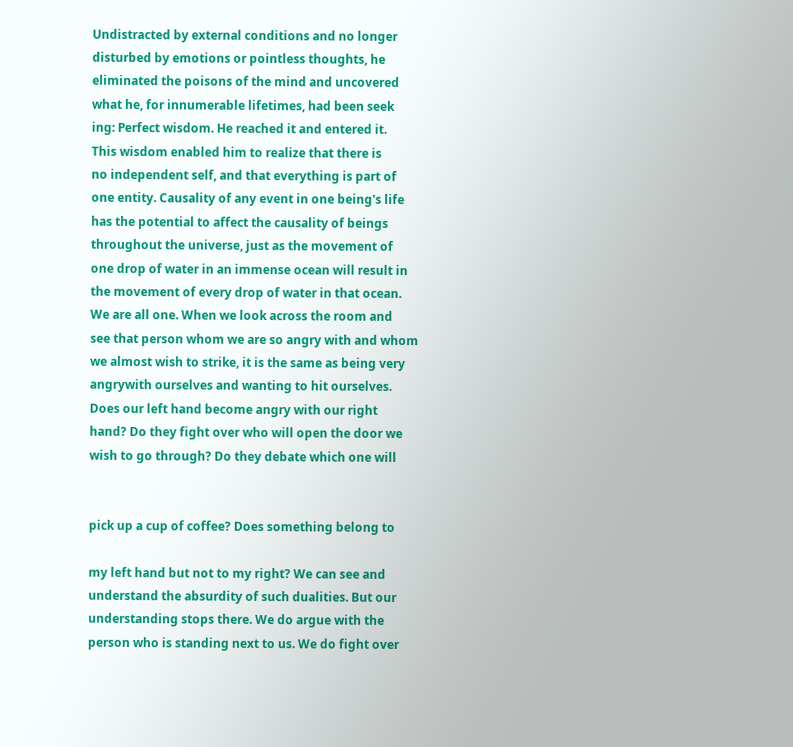Undistracted by external conditions and no longer
disturbed by emotions or pointless thoughts, he
eliminated the poisons of the mind and uncovered
what he, for innumerable lifetimes, had been seek
ing: Perfect wisdom. He reached it and entered it.
This wisdom enabled him to realize that there is
no independent self, and that everything is part of
one entity. Causality of any event in one being's life
has the potential to affect the causality of beings
throughout the universe, just as the movement of
one drop of water in an immense ocean will result in
the movement of every drop of water in that ocean.
We are all one. When we look across the room and
see that person whom we are so angry with and whom
we almost wish to strike, it is the same as being very
angrywith ourselves and wanting to hit ourselves.
Does our left hand become angry with our right
hand? Do they fight over who will open the door we
wish to go through? Do they debate which one will


pick up a cup of coffee? Does something belong to

my left hand but not to my right? We can see and
understand the absurdity of such dualities. But our
understanding stops there. We do argue with the
person who is standing next to us. We do fight over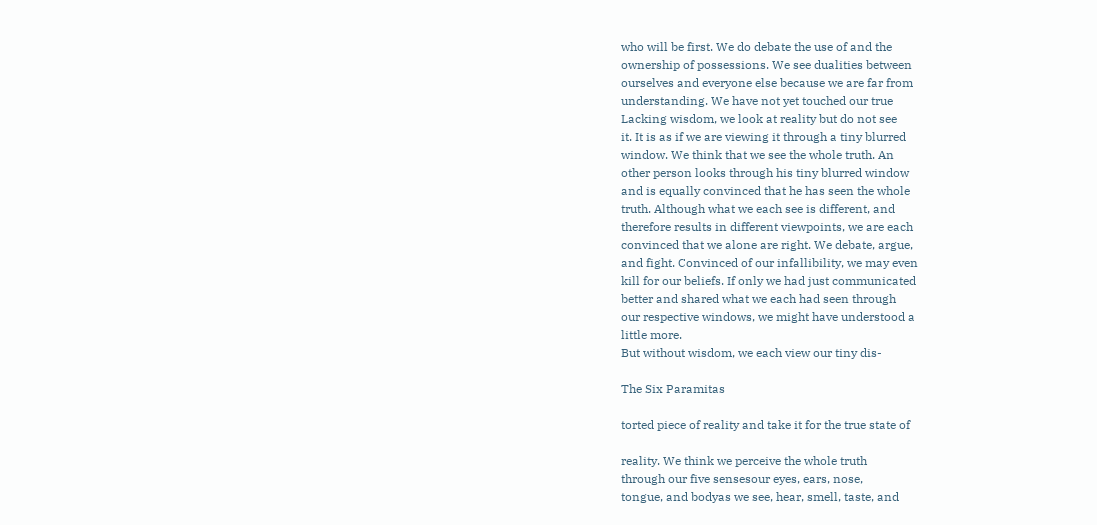who will be first. We do debate the use of and the
ownership of possessions. We see dualities between
ourselves and everyone else because we are far from
understanding. We have not yet touched our true
Lacking wisdom, we look at reality but do not see
it. It is as if we are viewing it through a tiny blurred
window. We think that we see the whole truth. An
other person looks through his tiny blurred window
and is equally convinced that he has seen the whole
truth. Although what we each see is different, and
therefore results in different viewpoints, we are each
convinced that we alone are right. We debate, argue,
and fight. Convinced of our infallibility, we may even
kill for our beliefs. If only we had just communicated
better and shared what we each had seen through
our respective windows, we might have understood a
little more.
But without wisdom, we each view our tiny dis-

The Six Paramitas

torted piece of reality and take it for the true state of

reality. We think we perceive the whole truth
through our five sensesour eyes, ears, nose,
tongue, and bodyas we see, hear, smell, taste, and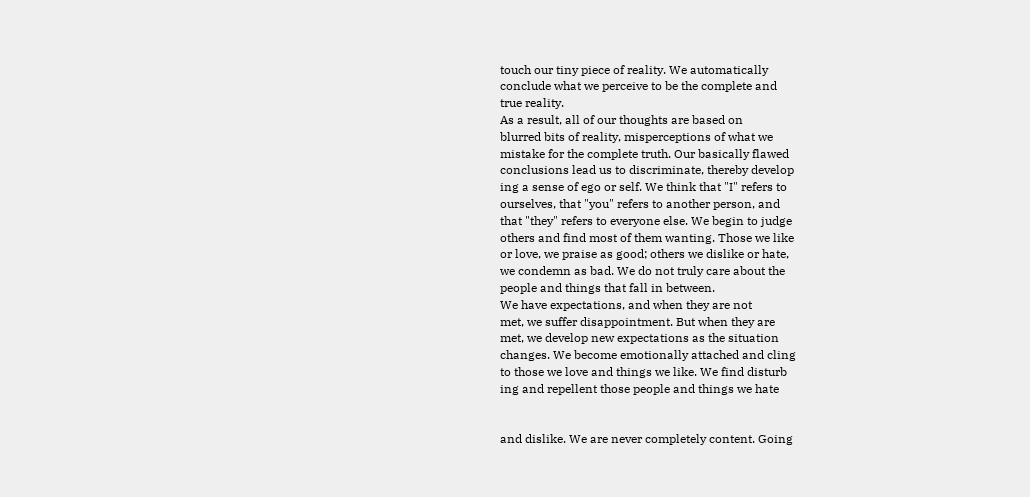touch our tiny piece of reality. We automatically
conclude what we perceive to be the complete and
true reality.
As a result, all of our thoughts are based on
blurred bits of reality, misperceptions of what we
mistake for the complete truth. Our basically flawed
conclusions lead us to discriminate, thereby develop
ing a sense of ego or self. We think that "I" refers to
ourselves, that "you" refers to another person, and
that "they" refers to everyone else. We begin to judge
others and find most of them wanting. Those we like
or love, we praise as good; others we dislike or hate,
we condemn as bad. We do not truly care about the
people and things that fall in between.
We have expectations, and when they are not
met, we suffer disappointment. But when they are
met, we develop new expectations as the situation
changes. We become emotionally attached and cling
to those we love and things we like. We find disturb
ing and repellent those people and things we hate


and dislike. We are never completely content. Going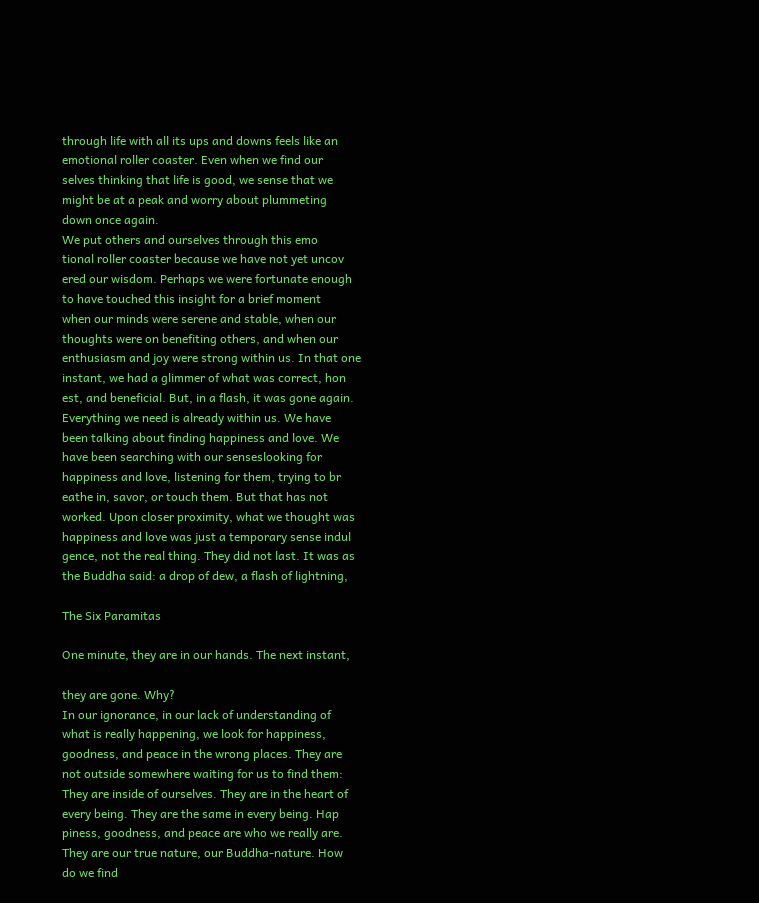through life with all its ups and downs feels like an
emotional roller coaster. Even when we find our
selves thinking that life is good, we sense that we
might be at a peak and worry about plummeting
down once again.
We put others and ourselves through this emo
tional roller coaster because we have not yet uncov
ered our wisdom. Perhaps we were fortunate enough
to have touched this insight for a brief moment
when our minds were serene and stable, when our
thoughts were on benefiting others, and when our
enthusiasm and joy were strong within us. In that one
instant, we had a glimmer of what was correct, hon
est, and beneficial. But, in a flash, it was gone again.
Everything we need is already within us. We have
been talking about finding happiness and love. We
have been searching with our senseslooking for
happiness and love, listening for them, trying to br
eathe in, savor, or touch them. But that has not
worked. Upon closer proximity, what we thought was
happiness and love was just a temporary sense indul
gence, not the real thing. They did not last. It was as
the Buddha said: a drop of dew, a flash of lightning,

The Six Paramitas

One minute, they are in our hands. The next instant,

they are gone. Why?
In our ignorance, in our lack of understanding of
what is really happening, we look for happiness,
goodness, and peace in the wrong places. They are
not outside somewhere waiting for us to find them:
They are inside of ourselves. They are in the heart of
every being. They are the same in every being. Hap
piness, goodness, and peace are who we really are.
They are our true nature, our Buddha-nature. How
do we find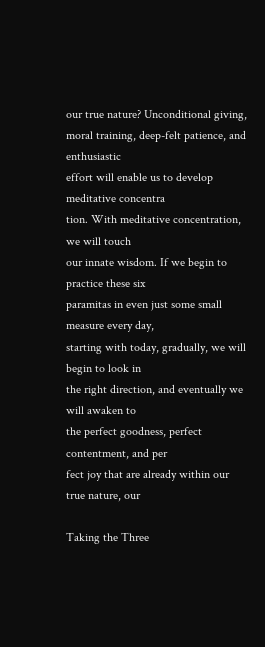our true nature? Unconditional giving,
moral training, deep-felt patience, and enthusiastic
effort will enable us to develop meditative concentra
tion. With meditative concentration, we will touch
our innate wisdom. If we begin to practice these six
paramitas in even just some small measure every day,
starting with today, gradually, we will begin to look in
the right direction, and eventually we will awaken to
the perfect goodness, perfect contentment, and per
fect joy that are already within our true nature, our

Taking the Three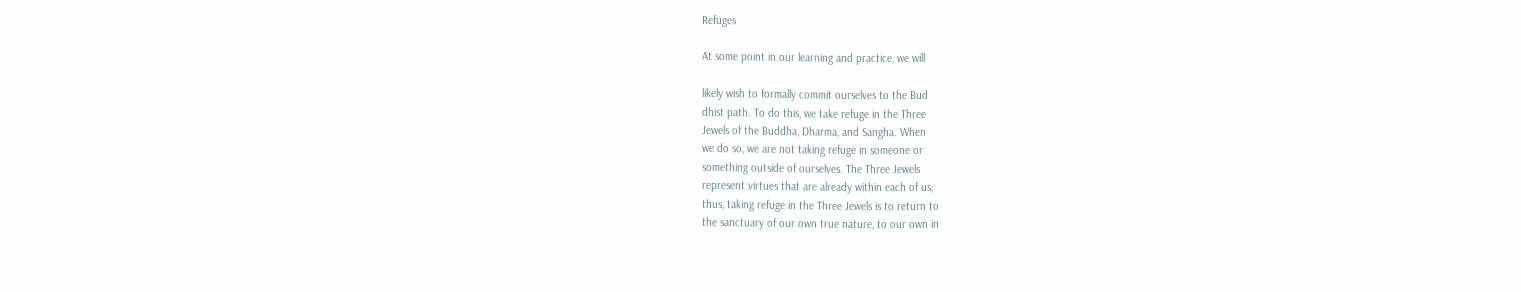Refuges

At some point in our learning and practice, we will

likely wish to formally commit ourselves to the Bud
dhist path. To do this, we take refuge in the Three
Jewels of the Buddha, Dharma, and Sangha. When
we do so, we are not taking refuge in someone or
something outside of ourselves. The Three Jewels
represent virtues that are already within each of us;
thus, taking refuge in the Three Jewels is to return to
the sanctuary of our own true nature, to our own in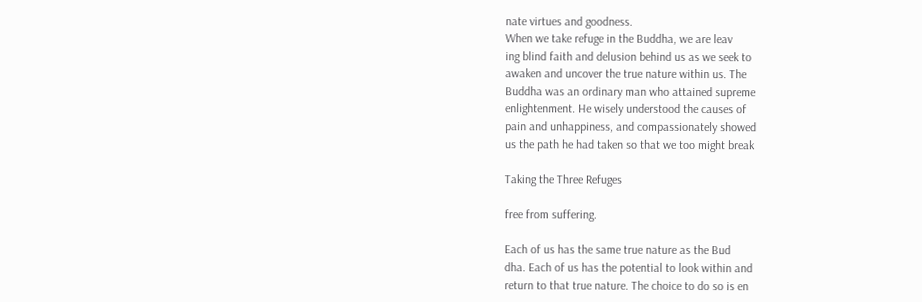nate virtues and goodness.
When we take refuge in the Buddha, we are leav
ing blind faith and delusion behind us as we seek to
awaken and uncover the true nature within us. The
Buddha was an ordinary man who attained supreme
enlightenment. He wisely understood the causes of
pain and unhappiness, and compassionately showed
us the path he had taken so that we too might break

Taking the Three Refuges

free from suffering.

Each of us has the same true nature as the Bud
dha. Each of us has the potential to look within and
return to that true nature. The choice to do so is en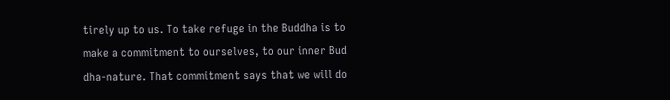tirely up to us. To take refuge in the Buddha is to
make a commitment to ourselves, to our inner Bud
dha-nature. That commitment says that we will do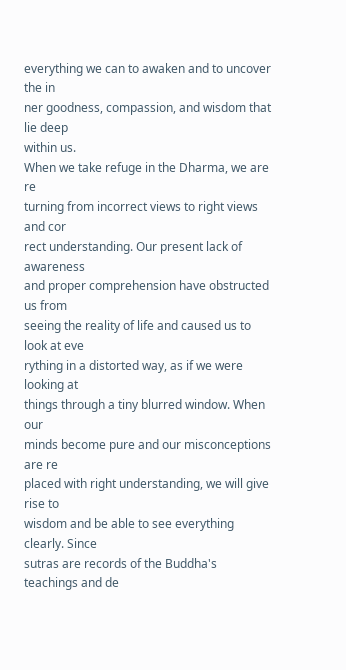everything we can to awaken and to uncover the in
ner goodness, compassion, and wisdom that lie deep
within us.
When we take refuge in the Dharma, we are re
turning from incorrect views to right views and cor
rect understanding. Our present lack of awareness
and proper comprehension have obstructed us from
seeing the reality of life and caused us to look at eve
rything in a distorted way, as if we were looking at
things through a tiny blurred window. When our
minds become pure and our misconceptions are re
placed with right understanding, we will give rise to
wisdom and be able to see everything clearly. Since
sutras are records of the Buddha's teachings and de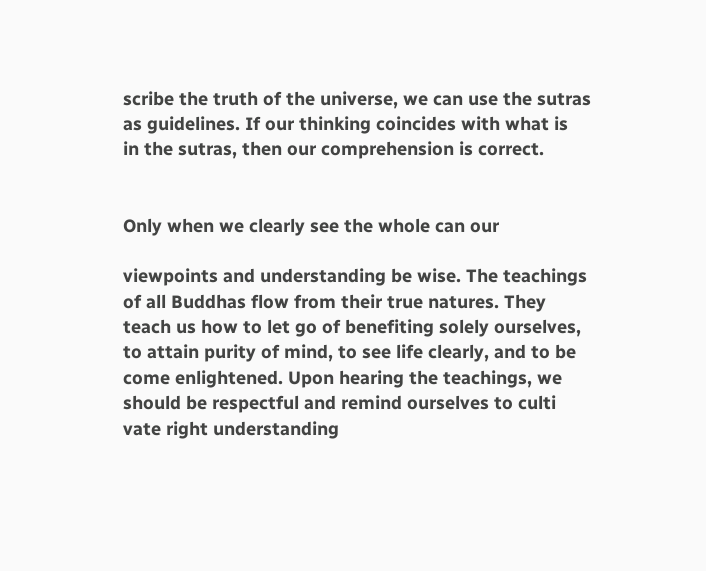scribe the truth of the universe, we can use the sutras
as guidelines. If our thinking coincides with what is
in the sutras, then our comprehension is correct.


Only when we clearly see the whole can our

viewpoints and understanding be wise. The teachings
of all Buddhas flow from their true natures. They
teach us how to let go of benefiting solely ourselves,
to attain purity of mind, to see life clearly, and to be
come enlightened. Upon hearing the teachings, we
should be respectful and remind ourselves to culti
vate right understanding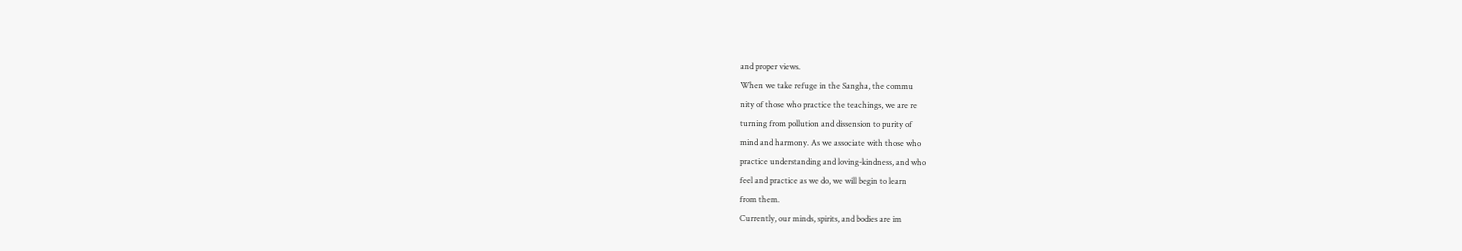and proper views.
When we take refuge in the Sangha, the commu
nity of those who practice the teachings, we are re
turning from pollution and dissension to purity of
mind and harmony. As we associate with those who
practice understanding and loving-kindness, and who
feel and practice as we do, we will begin to learn
from them.
Currently, our minds, spirits, and bodies are im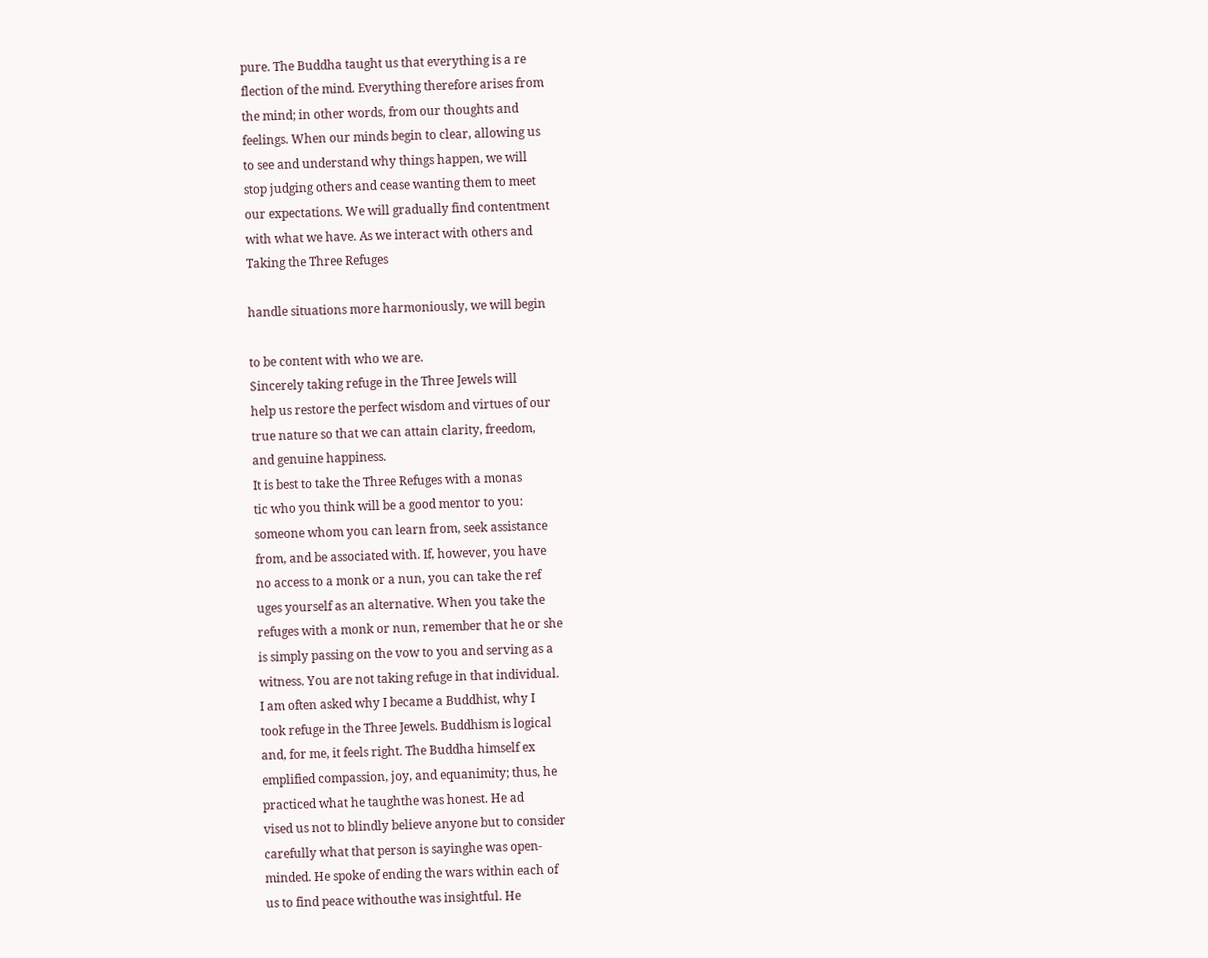pure. The Buddha taught us that everything is a re
flection of the mind. Everything therefore arises from
the mind; in other words, from our thoughts and
feelings. When our minds begin to clear, allowing us
to see and understand why things happen, we will
stop judging others and cease wanting them to meet
our expectations. We will gradually find contentment
with what we have. As we interact with others and
Taking the Three Refuges

handle situations more harmoniously, we will begin

to be content with who we are.
Sincerely taking refuge in the Three Jewels will
help us restore the perfect wisdom and virtues of our
true nature so that we can attain clarity, freedom,
and genuine happiness.
It is best to take the Three Refuges with a monas
tic who you think will be a good mentor to you:
someone whom you can learn from, seek assistance
from, and be associated with. If, however, you have
no access to a monk or a nun, you can take the ref
uges yourself as an alternative. When you take the
refuges with a monk or nun, remember that he or she
is simply passing on the vow to you and serving as a
witness. You are not taking refuge in that individual.
I am often asked why I became a Buddhist, why I
took refuge in the Three Jewels. Buddhism is logical
and, for me, it feels right. The Buddha himself ex
emplified compassion, joy, and equanimity; thus, he
practiced what he taughthe was honest. He ad
vised us not to blindly believe anyone but to consider
carefully what that person is sayinghe was open-
minded. He spoke of ending the wars within each of
us to find peace withouthe was insightful. He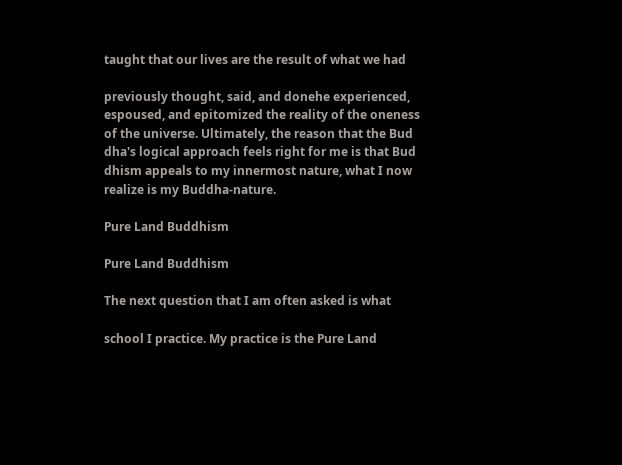taught that our lives are the result of what we had

previously thought, said, and donehe experienced,
espoused, and epitomized the reality of the oneness
of the universe. Ultimately, the reason that the Bud
dha's logical approach feels right for me is that Bud
dhism appeals to my innermost nature, what I now
realize is my Buddha-nature.

Pure Land Buddhism

Pure Land Buddhism

The next question that I am often asked is what

school I practice. My practice is the Pure Land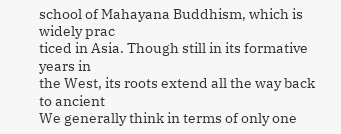school of Mahayana Buddhism, which is widely prac
ticed in Asia. Though still in its formative years in
the West, its roots extend all the way back to ancient
We generally think in terms of only one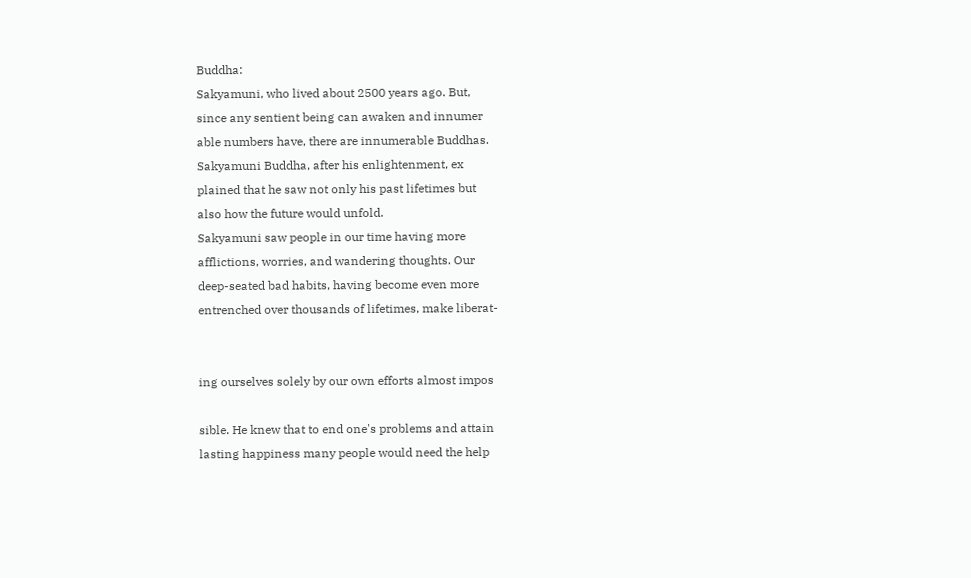Buddha:
Sakyamuni, who lived about 2500 years ago. But,
since any sentient being can awaken and innumer
able numbers have, there are innumerable Buddhas.
Sakyamuni Buddha, after his enlightenment, ex
plained that he saw not only his past lifetimes but
also how the future would unfold.
Sakyamuni saw people in our time having more
afflictions, worries, and wandering thoughts. Our
deep-seated bad habits, having become even more
entrenched over thousands of lifetimes, make liberat-


ing ourselves solely by our own efforts almost impos

sible. He knew that to end one's problems and attain
lasting happiness many people would need the help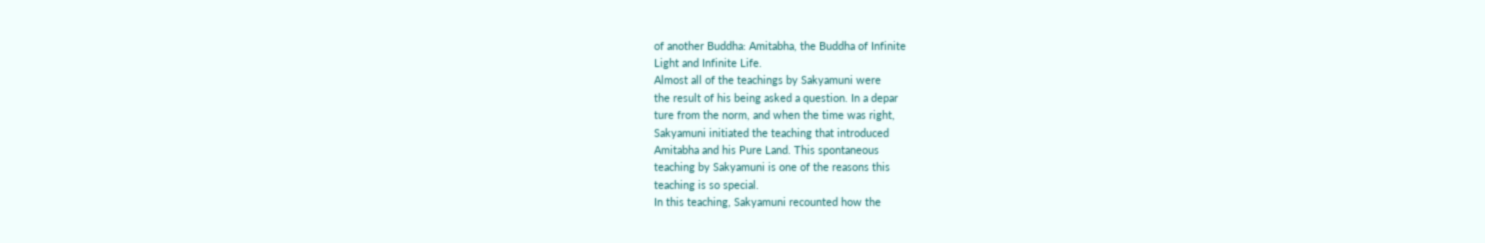of another Buddha: Amitabha, the Buddha of Infinite
Light and Infinite Life.
Almost all of the teachings by Sakyamuni were
the result of his being asked a question. In a depar
ture from the norm, and when the time was right,
Sakyamuni initiated the teaching that introduced
Amitabha and his Pure Land. This spontaneous
teaching by Sakyamuni is one of the reasons this
teaching is so special.
In this teaching, Sakyamuni recounted how the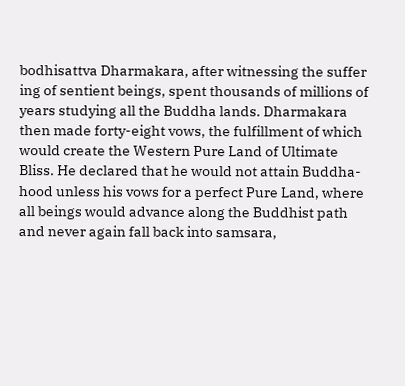bodhisattva Dharmakara, after witnessing the suffer
ing of sentient beings, spent thousands of millions of
years studying all the Buddha lands. Dharmakara
then made forty-eight vows, the fulfillment of which
would create the Western Pure Land of Ultimate
Bliss. He declared that he would not attain Buddha-
hood unless his vows for a perfect Pure Land, where
all beings would advance along the Buddhist path
and never again fall back into samsara,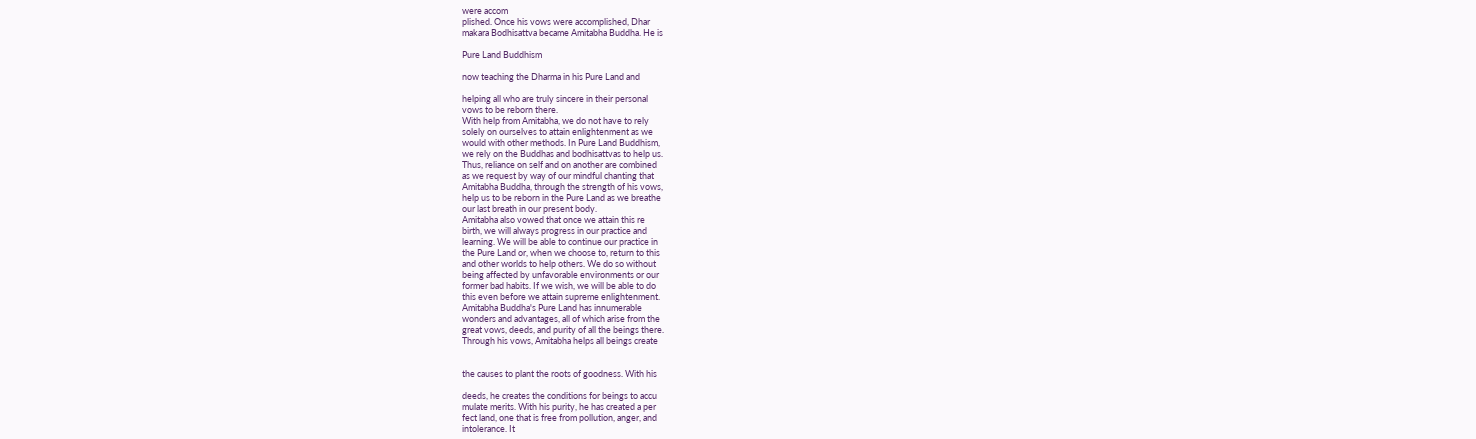were accom
plished. Once his vows were accomplished, Dhar
makara Bodhisattva became Amitabha Buddha. He is

Pure Land Buddhism

now teaching the Dharma in his Pure Land and

helping all who are truly sincere in their personal
vows to be reborn there.
With help from Amitabha, we do not have to rely
solely on ourselves to attain enlightenment as we
would with other methods. In Pure Land Buddhism,
we rely on the Buddhas and bodhisattvas to help us.
Thus, reliance on self and on another are combined
as we request by way of our mindful chanting that
Amitabha Buddha, through the strength of his vows,
help us to be reborn in the Pure Land as we breathe
our last breath in our present body.
Amitabha also vowed that once we attain this re
birth, we will always progress in our practice and
learning. We will be able to continue our practice in
the Pure Land or, when we choose to, return to this
and other worlds to help others. We do so without
being affected by unfavorable environments or our
former bad habits. If we wish, we will be able to do
this even before we attain supreme enlightenment.
Amitabha Buddha's Pure Land has innumerable
wonders and advantages, all of which arise from the
great vows, deeds, and purity of all the beings there.
Through his vows, Amitabha helps all beings create


the causes to plant the roots of goodness. With his

deeds, he creates the conditions for beings to accu
mulate merits. With his purity, he has created a per
fect land, one that is free from pollution, anger, and
intolerance. It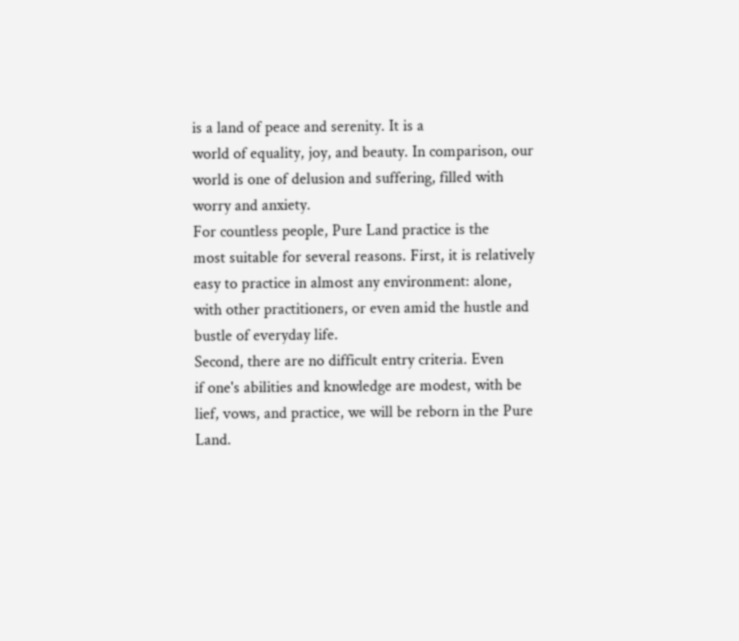is a land of peace and serenity. It is a
world of equality, joy, and beauty. In comparison, our
world is one of delusion and suffering, filled with
worry and anxiety.
For countless people, Pure Land practice is the
most suitable for several reasons. First, it is relatively
easy to practice in almost any environment: alone,
with other practitioners, or even amid the hustle and
bustle of everyday life.
Second, there are no difficult entry criteria. Even
if one's abilities and knowledge are modest, with be
lief, vows, and practice, we will be reborn in the Pure
Land.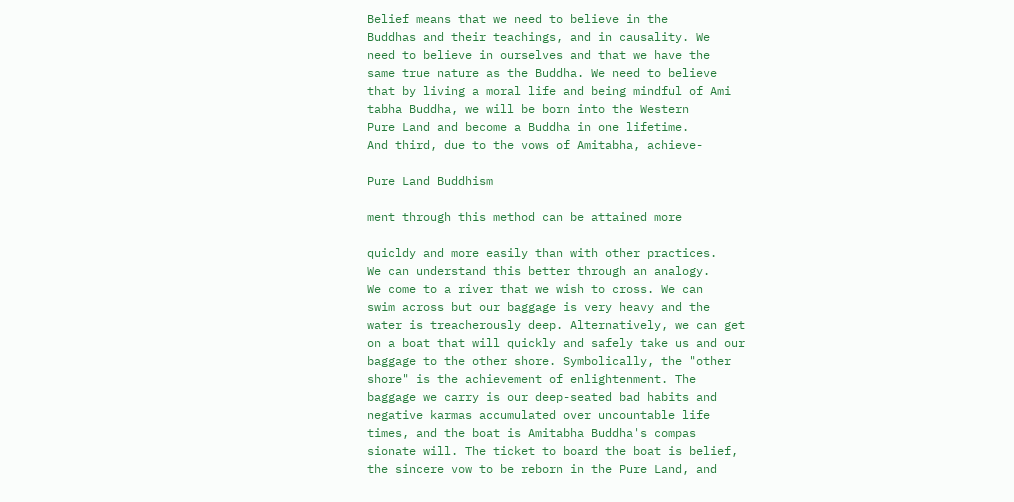Belief means that we need to believe in the
Buddhas and their teachings, and in causality. We
need to believe in ourselves and that we have the
same true nature as the Buddha. We need to believe
that by living a moral life and being mindful of Ami
tabha Buddha, we will be born into the Western
Pure Land and become a Buddha in one lifetime.
And third, due to the vows of Amitabha, achieve-

Pure Land Buddhism

ment through this method can be attained more

quicldy and more easily than with other practices.
We can understand this better through an analogy.
We come to a river that we wish to cross. We can
swim across but our baggage is very heavy and the
water is treacherously deep. Alternatively, we can get
on a boat that will quickly and safely take us and our
baggage to the other shore. Symbolically, the "other
shore" is the achievement of enlightenment. The
baggage we carry is our deep-seated bad habits and
negative karmas accumulated over uncountable life
times, and the boat is Amitabha Buddha's compas
sionate will. The ticket to board the boat is belief,
the sincere vow to be reborn in the Pure Land, and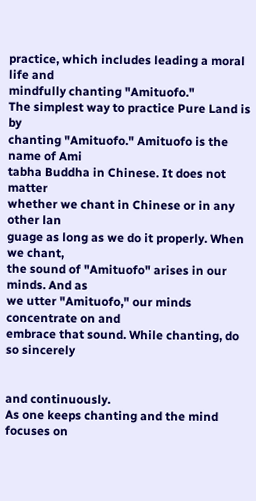practice, which includes leading a moral life and
mindfully chanting "Amituofo."
The simplest way to practice Pure Land is by
chanting "Amituofo." Amituofo is the name of Ami
tabha Buddha in Chinese. It does not matter
whether we chant in Chinese or in any other lan
guage as long as we do it properly. When we chant,
the sound of "Amituofo" arises in our minds. And as
we utter "Amituofo," our minds concentrate on and
embrace that sound. While chanting, do so sincerely


and continuously.
As one keeps chanting and the mind focuses on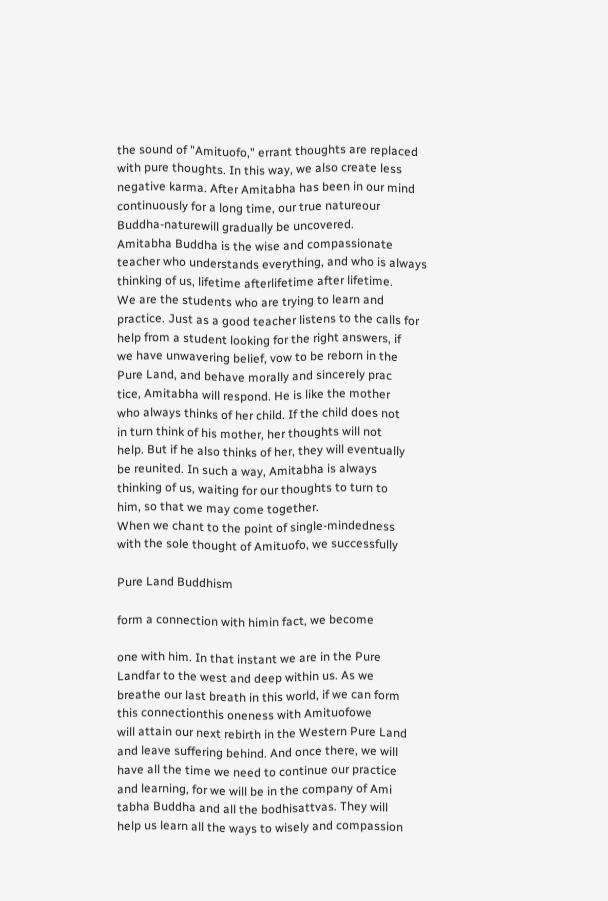the sound of "Amituofo," errant thoughts are replaced
with pure thoughts. In this way, we also create less
negative karma. After Amitabha has been in our mind
continuously for a long time, our true natureour
Buddha-naturewill gradually be uncovered.
Amitabha Buddha is the wise and compassionate
teacher who understands everything, and who is always
thinking of us, lifetime afterlifetime after lifetime.
We are the students who are trying to learn and
practice. Just as a good teacher listens to the calls for
help from a student looking for the right answers, if
we have unwavering belief, vow to be reborn in the
Pure Land, and behave morally and sincerely prac
tice, Amitabha will respond. He is like the mother
who always thinks of her child. If the child does not
in turn think of his mother, her thoughts will not
help. But if he also thinks of her, they will eventually
be reunited. In such a way, Amitabha is always
thinking of us, waiting for our thoughts to turn to
him, so that we may come together.
When we chant to the point of single-mindedness
with the sole thought of Amituofo, we successfully

Pure Land Buddhism

form a connection with himin fact, we become

one with him. In that instant we are in the Pure
Landfar to the west and deep within us. As we
breathe our last breath in this world, if we can form
this connectionthis oneness with Amituofowe
will attain our next rebirth in the Western Pure Land
and leave suffering behind. And once there, we will
have all the time we need to continue our practice
and learning, for we will be in the company of Ami
tabha Buddha and all the bodhisattvas. They will
help us learn all the ways to wisely and compassion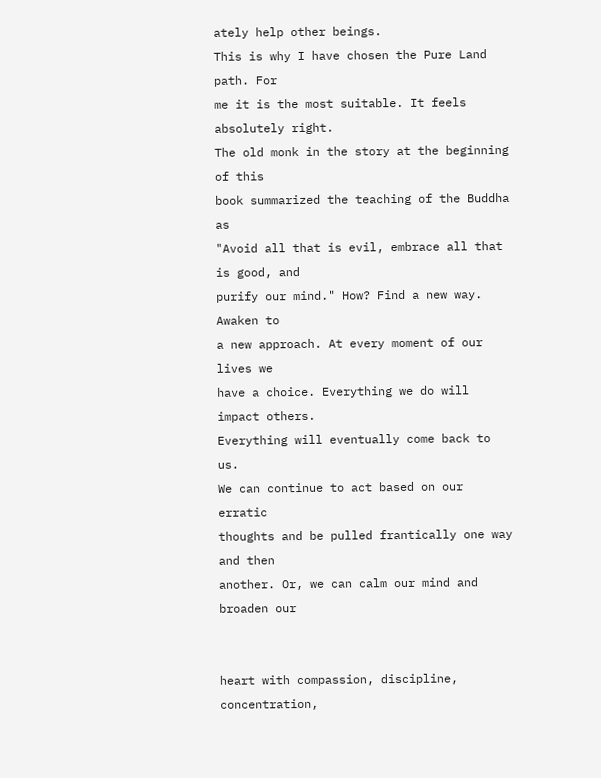ately help other beings.
This is why I have chosen the Pure Land path. For
me it is the most suitable. It feels absolutely right.
The old monk in the story at the beginning of this
book summarized the teaching of the Buddha as
"Avoid all that is evil, embrace all that is good, and
purify our mind." How? Find a new way. Awaken to
a new approach. At every moment of our lives we
have a choice. Everything we do will impact others.
Everything will eventually come back to us.
We can continue to act based on our erratic
thoughts and be pulled frantically one way and then
another. Or, we can calm our mind and broaden our


heart with compassion, discipline, concentration,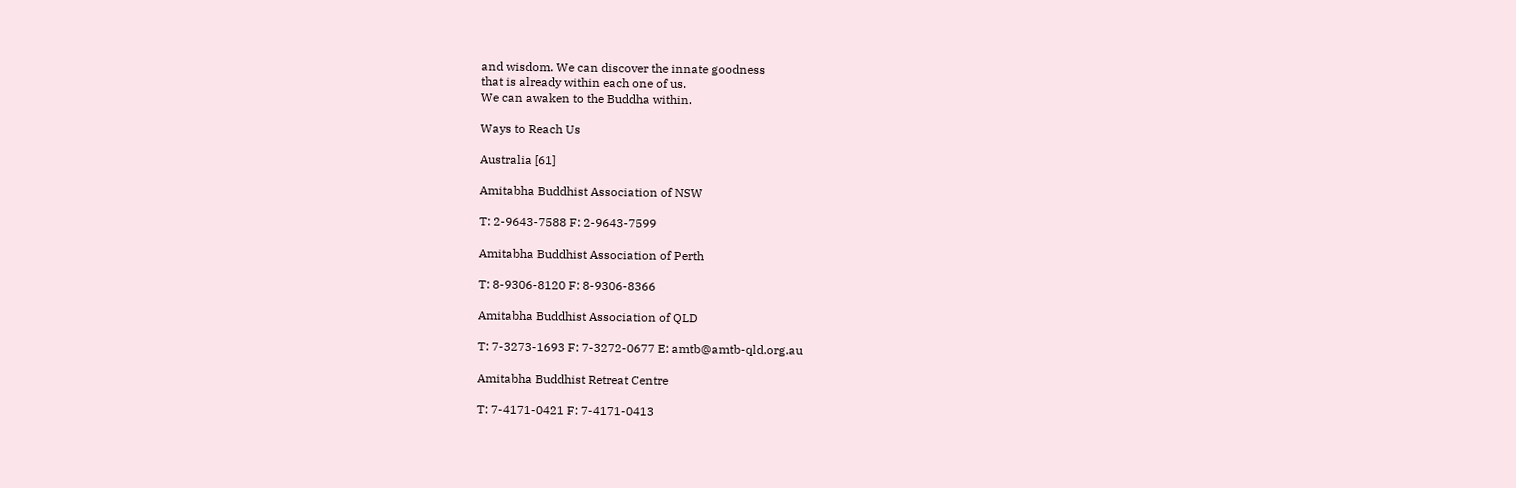and wisdom. We can discover the innate goodness
that is already within each one of us.
We can awaken to the Buddha within.

Ways to Reach Us

Australia [61]

Amitabha Buddhist Association of NSW

T: 2-9643-7588 F: 2-9643-7599

Amitabha Buddhist Association of Perth

T: 8-9306-8120 F: 8-9306-8366

Amitabha Buddhist Association of QLD

T: 7-3273-1693 F: 7-3272-0677 E: amtb@amtb-qld.org.au

Amitabha Buddhist Retreat Centre

T: 7-4171-0421 F: 7-4171-0413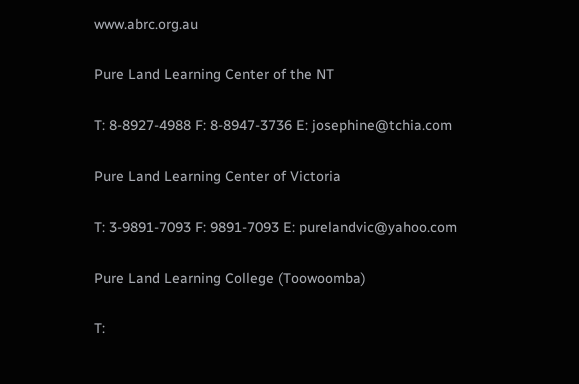www.abrc.org.au

Pure Land Learning Center of the NT

T: 8-8927-4988 F: 8-8947-3736 E: josephine@tchia.com

Pure Land Learning Center of Victoria

T: 3-9891-7093 F: 9891-7093 E: purelandvic@yahoo.com

Pure Land Learning College (Toowoomba)

T: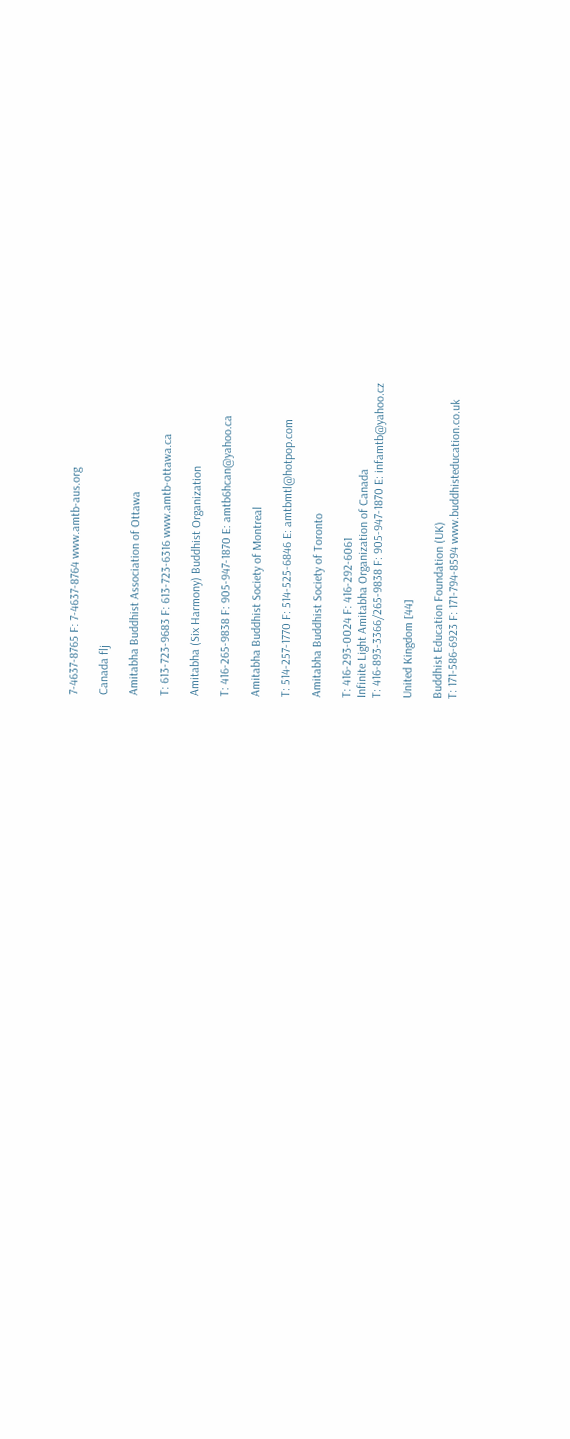7-4637-8765 F: 7-4637-8764 www.amtb-aus.org

Canada flj

Amitabha Buddhist Association of Ottawa

T: 613-723-9683 F: 613-723-6316 www.amtb-ottawa.ca

Amitabha (Six Harmony) Buddhist Organization

T: 416-265-9838 F: 905-947-1870 E: amtb6hcan@yahoo.ca

Amitabha Buddhist Society of Montreal

T: 514-257-1770 F: 514-525-6846 E: amtbmtl@hotpop.com

Amitabha Buddhist Society of Toronto

T: 416-293-0024 F: 416-292-6061
Infinite Light Amitabha Organization of Canada
T: 416-893-3366/265-9838 F: 905-947-1870 E: infamtb@yahoo.cz

United Kingdom [44]

Buddhist Education Foundation (UK)
T: 171-586-6923 F: 171-794-8594 www.buddhisteducation.co.uk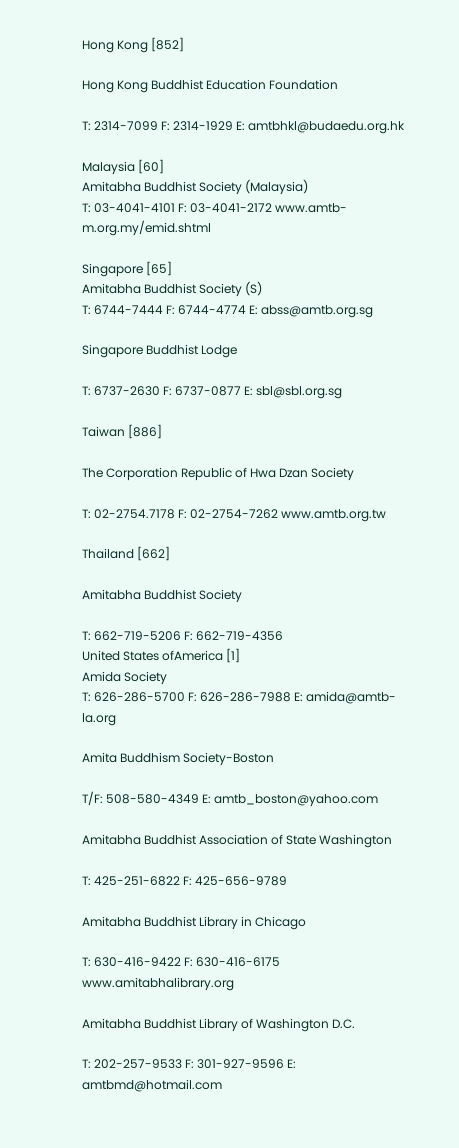Hong Kong [852]

Hong Kong Buddhist Education Foundation

T: 2314-7099 F: 2314-1929 E: amtbhkl@budaedu.org.hk

Malaysia [60]
Amitabha Buddhist Society (Malaysia)
T: 03-4041-4101 F: 03-4041-2172 www.amtb-m.org.my/emid.shtml

Singapore [65]
Amitabha Buddhist Society (S)
T: 6744-7444 F: 6744-4774 E: abss@amtb.org.sg

Singapore Buddhist Lodge

T: 6737-2630 F: 6737-0877 E: sbl@sbl.org.sg

Taiwan [886]

The Corporation Republic of Hwa Dzan Society

T: 02-2754.7178 F: 02-2754-7262 www.amtb.org.tw

Thailand [662]

Amitabha Buddhist Society

T: 662-719-5206 F: 662-719-4356
United States ofAmerica [1]
Amida Society
T: 626-286-5700 F: 626-286-7988 E: amida@amtb-la.org

Amita Buddhism Society-Boston

T/F: 508-580-4349 E: amtb_boston@yahoo.com

Amitabha Buddhist Association of State Washington

T: 425-251-6822 F: 425-656-9789

Amitabha Buddhist Library in Chicago

T: 630-416-9422 F: 630-416-6175 www.amitabhalibrary.org

Amitabha Buddhist Library of Washington D.C.

T: 202-257-9533 F: 301-927-9596 E: amtbmd@hotmail.com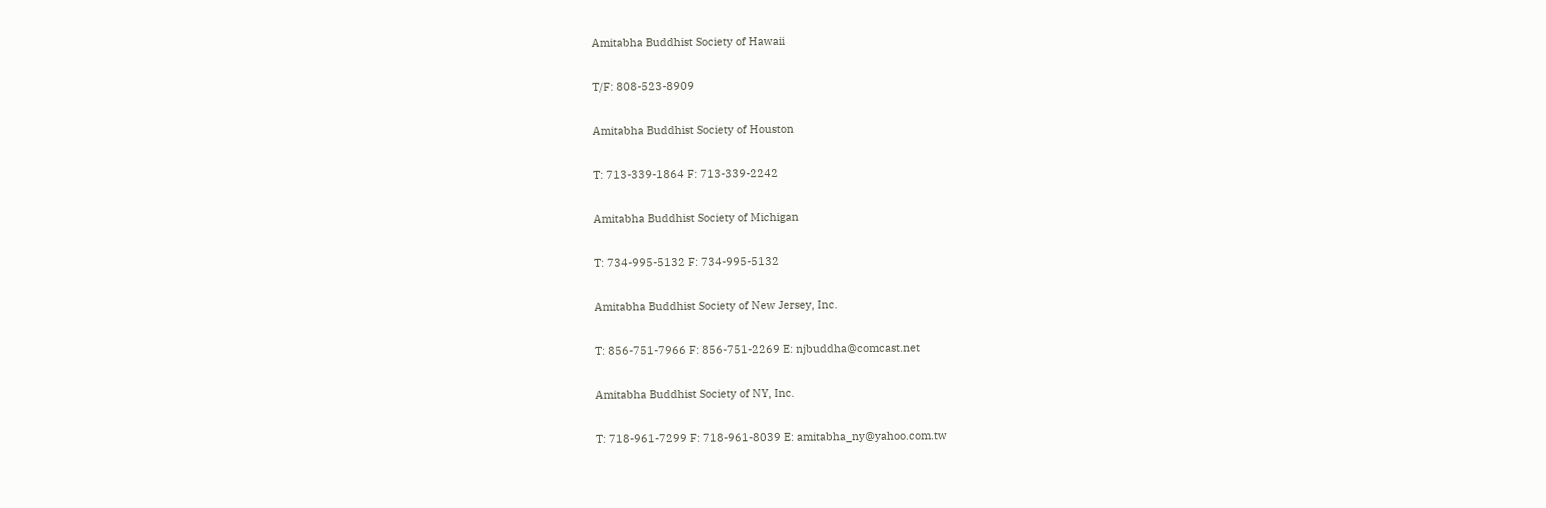Amitabha Buddhist Society of Hawaii

T/F: 808-523-8909

Amitabha Buddhist Society of Houston

T: 713-339-1864 F: 713-339-2242

Amitabha Buddhist Society of Michigan

T: 734-995-5132 F: 734-995-5132

Amitabha Buddhist Society of New Jersey, Inc.

T: 856-751-7966 F: 856-751-2269 E: njbuddha@comcast.net

Amitabha Buddhist Society of NY, Inc.

T: 718-961-7299 F: 718-961-8039 E: amitabha_ny@yahoo.com.tw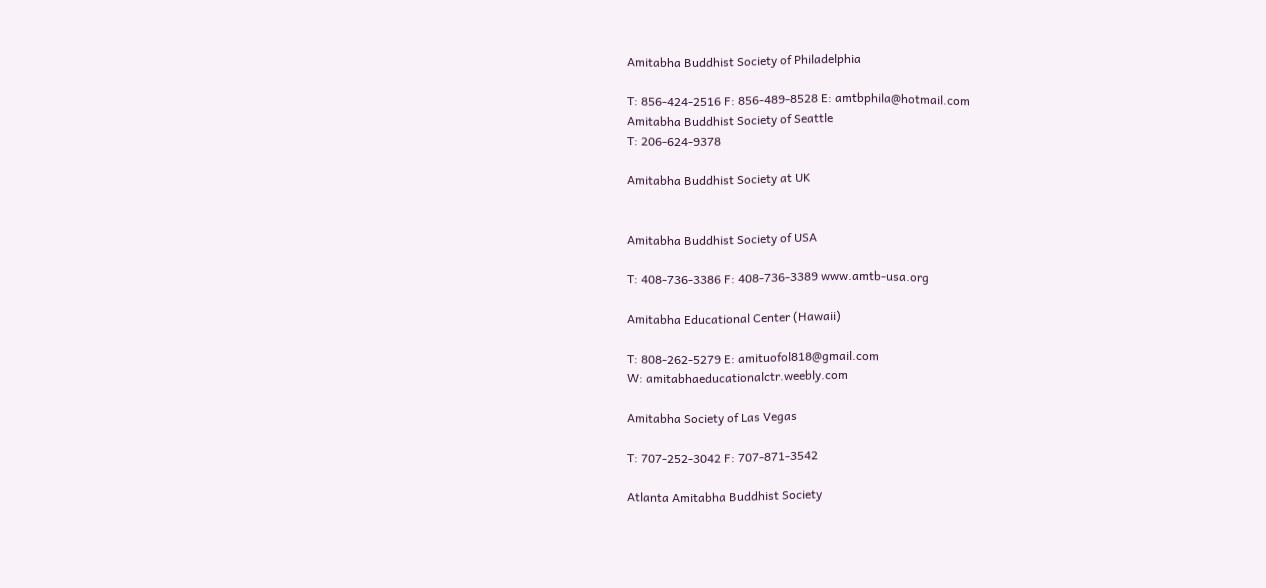Amitabha Buddhist Society of Philadelphia

T: 856-424-2516 F: 856-489-8528 E: amtbphila@hotmail.com
Amitabha Buddhist Society of Seattle
T: 206-624-9378

Amitabha Buddhist Society at UK


Amitabha Buddhist Society of USA

T: 408-736-3386 F: 408-736-3389 www.amtb-usa.org

Amitabha Educational Center (Hawaii)

T: 808-262-5279 E: amituofol818@gmail.com
W: amitabhaeducationalctr.weebly.com

Amitabha Society of Las Vegas

T: 707-252-3042 F: 707-871-3542

Atlanta Amitabha Buddhist Society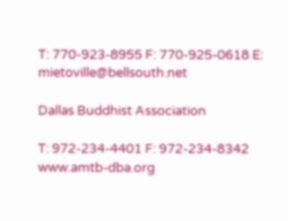T: 770-923-8955 F: 770-925-0618 E: mietoville@bellsouth.net

Dallas Buddhist Association

T: 972-234-4401 F: 972-234-8342 www.amtb-dba.org